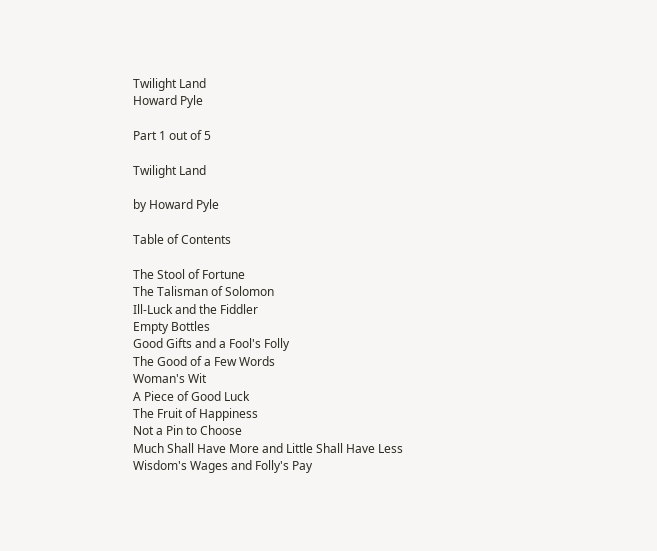Twilight Land
Howard Pyle

Part 1 out of 5

Twilight Land

by Howard Pyle

Table of Contents

The Stool of Fortune
The Talisman of Solomon
Ill-Luck and the Fiddler
Empty Bottles
Good Gifts and a Fool's Folly
The Good of a Few Words
Woman's Wit
A Piece of Good Luck
The Fruit of Happiness
Not a Pin to Choose
Much Shall Have More and Little Shall Have Less
Wisdom's Wages and Folly's Pay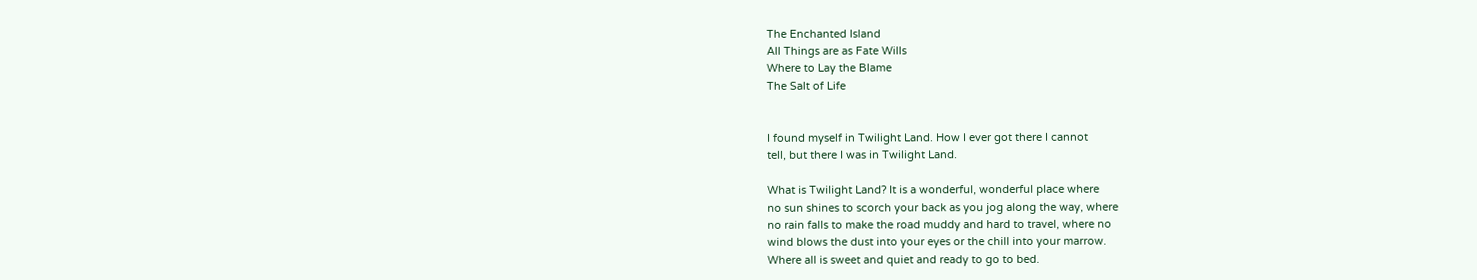The Enchanted Island
All Things are as Fate Wills
Where to Lay the Blame
The Salt of Life


I found myself in Twilight Land. How I ever got there I cannot
tell, but there I was in Twilight Land.

What is Twilight Land? It is a wonderful, wonderful place where
no sun shines to scorch your back as you jog along the way, where
no rain falls to make the road muddy and hard to travel, where no
wind blows the dust into your eyes or the chill into your marrow.
Where all is sweet and quiet and ready to go to bed.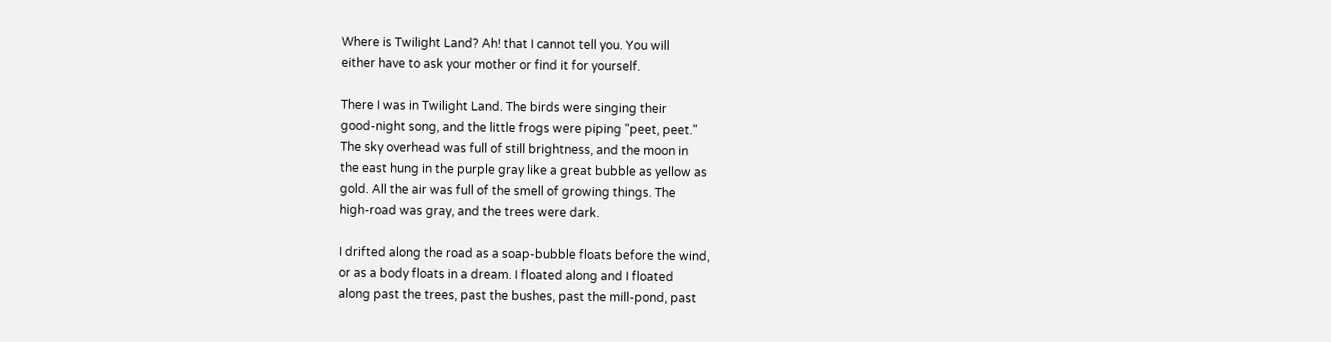Where is Twilight Land? Ah! that I cannot tell you. You will
either have to ask your mother or find it for yourself.

There I was in Twilight Land. The birds were singing their
good-night song, and the little frogs were piping "peet, peet."
The sky overhead was full of still brightness, and the moon in
the east hung in the purple gray like a great bubble as yellow as
gold. All the air was full of the smell of growing things. The
high-road was gray, and the trees were dark.

I drifted along the road as a soap-bubble floats before the wind,
or as a body floats in a dream. I floated along and I floated
along past the trees, past the bushes, past the mill-pond, past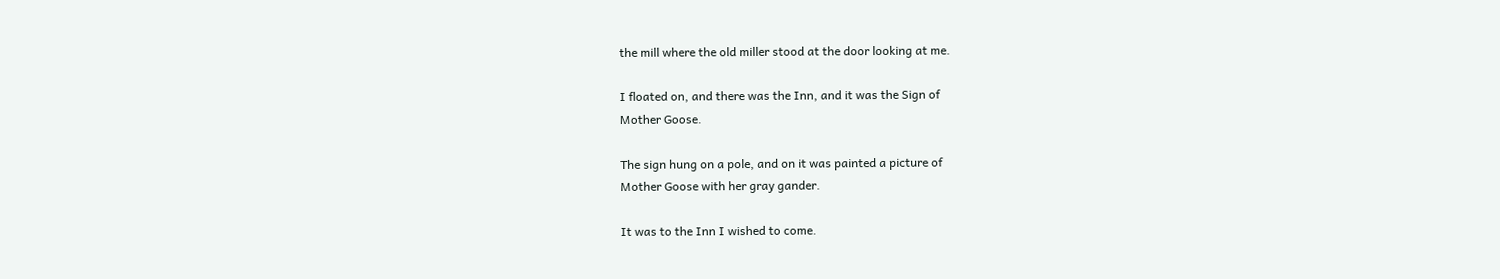the mill where the old miller stood at the door looking at me.

I floated on, and there was the Inn, and it was the Sign of
Mother Goose.

The sign hung on a pole, and on it was painted a picture of
Mother Goose with her gray gander.

It was to the Inn I wished to come.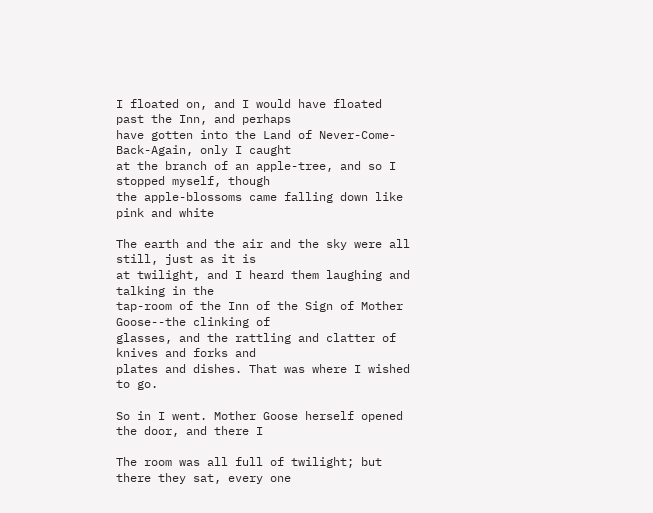I floated on, and I would have floated past the Inn, and perhaps
have gotten into the Land of Never-Come-Back-Again, only I caught
at the branch of an apple-tree, and so I stopped myself, though
the apple-blossoms came falling down like pink and white

The earth and the air and the sky were all still, just as it is
at twilight, and I heard them laughing and talking in the
tap-room of the Inn of the Sign of Mother Goose--the clinking of
glasses, and the rattling and clatter of knives and forks and
plates and dishes. That was where I wished to go.

So in I went. Mother Goose herself opened the door, and there I

The room was all full of twilight; but there they sat, every one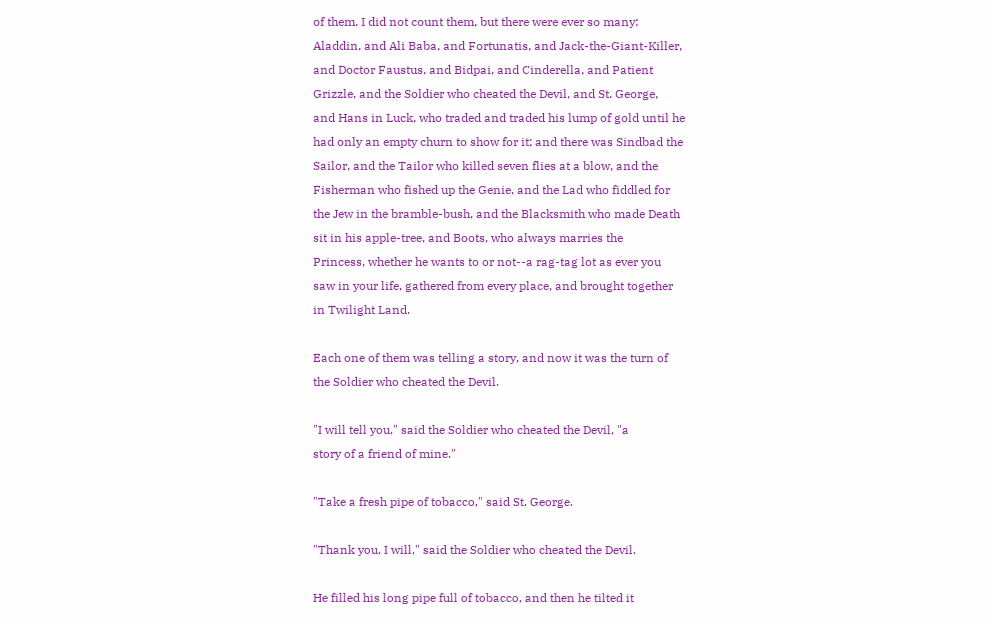of them. I did not count them, but there were ever so many:
Aladdin, and Ali Baba, and Fortunatis, and Jack-the-Giant-Killer,
and Doctor Faustus, and Bidpai, and Cinderella, and Patient
Grizzle, and the Soldier who cheated the Devil, and St. George,
and Hans in Luck, who traded and traded his lump of gold until he
had only an empty churn to show for it; and there was Sindbad the
Sailor, and the Tailor who killed seven flies at a blow, and the
Fisherman who fished up the Genie, and the Lad who fiddled for
the Jew in the bramble-bush, and the Blacksmith who made Death
sit in his apple-tree, and Boots, who always marries the
Princess, whether he wants to or not--a rag-tag lot as ever you
saw in your life, gathered from every place, and brought together
in Twilight Land.

Each one of them was telling a story, and now it was the turn of
the Soldier who cheated the Devil.

"I will tell you," said the Soldier who cheated the Devil, "a
story of a friend of mine."

"Take a fresh pipe of tobacco," said St. George.

"Thank you, I will," said the Soldier who cheated the Devil.

He filled his long pipe full of tobacco, and then he tilted it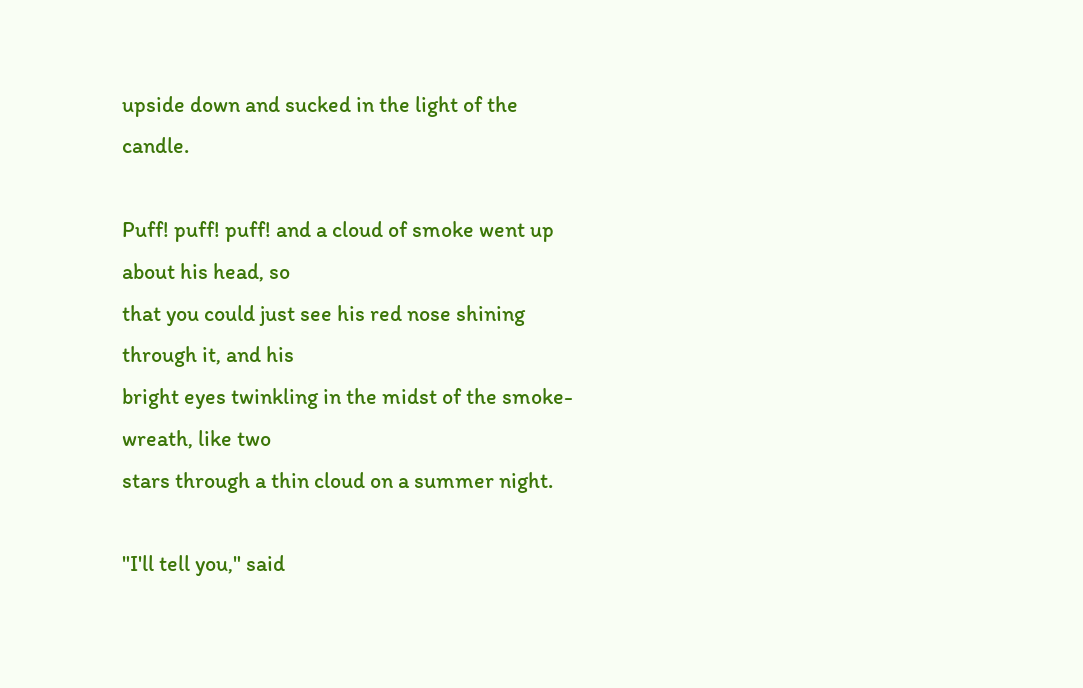upside down and sucked in the light of the candle.

Puff! puff! puff! and a cloud of smoke went up about his head, so
that you could just see his red nose shining through it, and his
bright eyes twinkling in the midst of the smoke-wreath, like two
stars through a thin cloud on a summer night.

"I'll tell you," said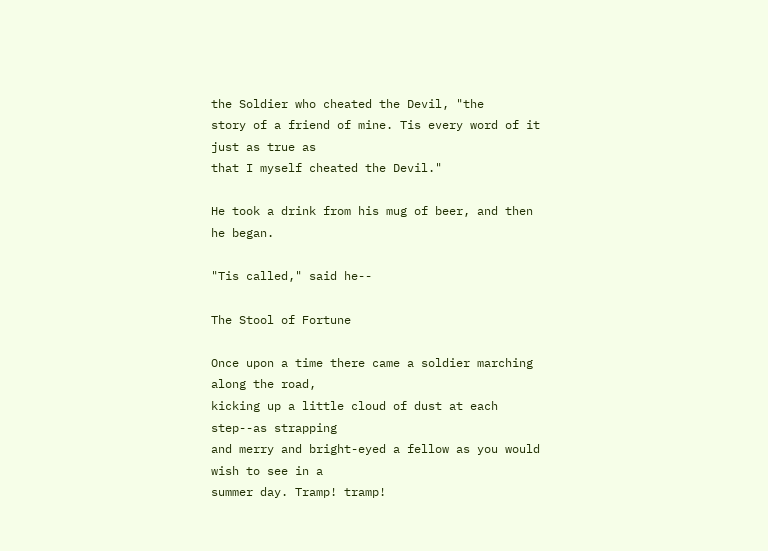the Soldier who cheated the Devil, "the
story of a friend of mine. Tis every word of it just as true as
that I myself cheated the Devil."

He took a drink from his mug of beer, and then he began.

"Tis called," said he--

The Stool of Fortune

Once upon a time there came a soldier marching along the road,
kicking up a little cloud of dust at each step--as strapping
and merry and bright-eyed a fellow as you would wish to see in a
summer day. Tramp! tramp!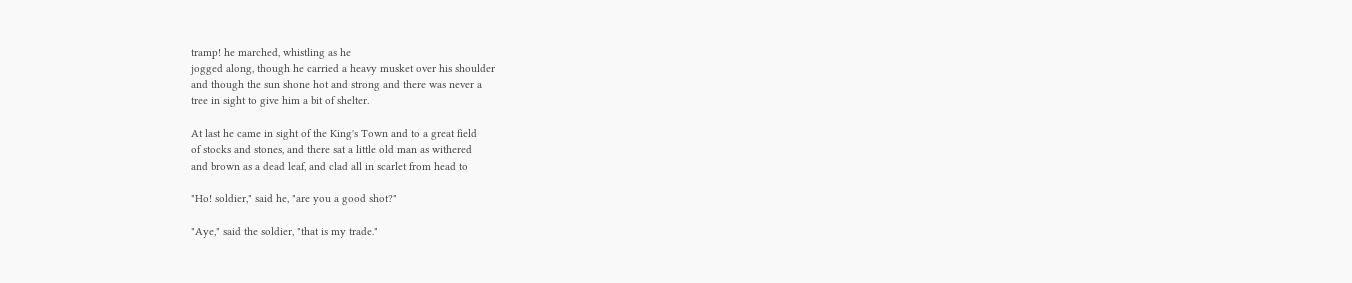tramp! he marched, whistling as he
jogged along, though he carried a heavy musket over his shoulder
and though the sun shone hot and strong and there was never a
tree in sight to give him a bit of shelter.

At last he came in sight of the King's Town and to a great field
of stocks and stones, and there sat a little old man as withered
and brown as a dead leaf, and clad all in scarlet from head to

"Ho! soldier," said he, "are you a good shot?"

"Aye," said the soldier, "that is my trade."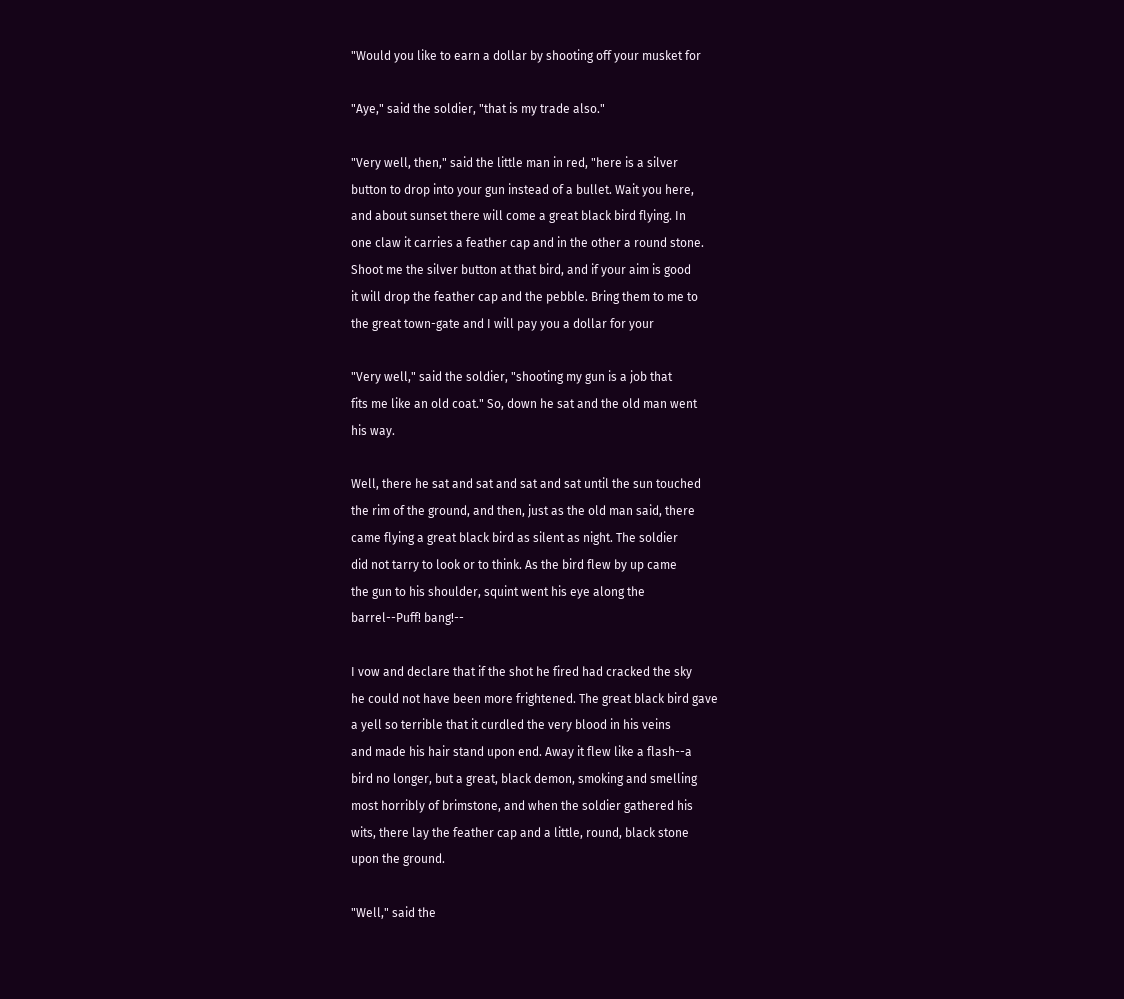"Would you like to earn a dollar by shooting off your musket for

"Aye," said the soldier, "that is my trade also."

"Very well, then," said the little man in red, "here is a silver
button to drop into your gun instead of a bullet. Wait you here,
and about sunset there will come a great black bird flying. In
one claw it carries a feather cap and in the other a round stone.
Shoot me the silver button at that bird, and if your aim is good
it will drop the feather cap and the pebble. Bring them to me to
the great town-gate and I will pay you a dollar for your

"Very well," said the soldier, "shooting my gun is a job that
fits me like an old coat." So, down he sat and the old man went
his way.

Well, there he sat and sat and sat and sat until the sun touched
the rim of the ground, and then, just as the old man said, there
came flying a great black bird as silent as night. The soldier
did not tarry to look or to think. As the bird flew by up came
the gun to his shoulder, squint went his eye along the
barrel--Puff! bang!--

I vow and declare that if the shot he fired had cracked the sky
he could not have been more frightened. The great black bird gave
a yell so terrible that it curdled the very blood in his veins
and made his hair stand upon end. Away it flew like a flash--a
bird no longer, but a great, black demon, smoking and smelling
most horribly of brimstone, and when the soldier gathered his
wits, there lay the feather cap and a little, round, black stone
upon the ground.

"Well," said the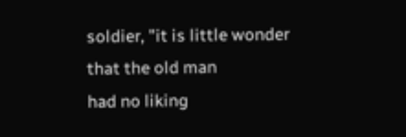soldier, "it is little wonder that the old man
had no liking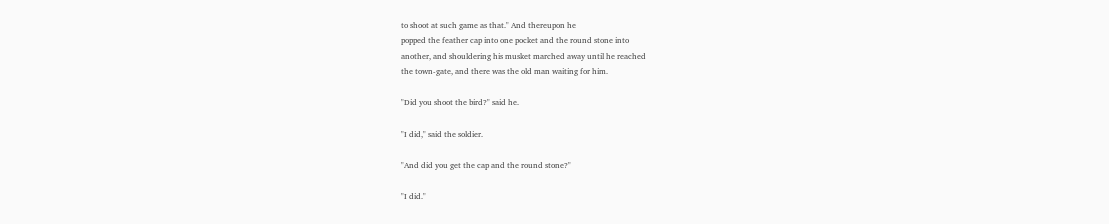to shoot at such game as that." And thereupon he
popped the feather cap into one pocket and the round stone into
another, and shouldering his musket marched away until he reached
the town-gate, and there was the old man waiting for him.

"Did you shoot the bird?" said he.

"I did," said the soldier.

"And did you get the cap and the round stone?"

"I did."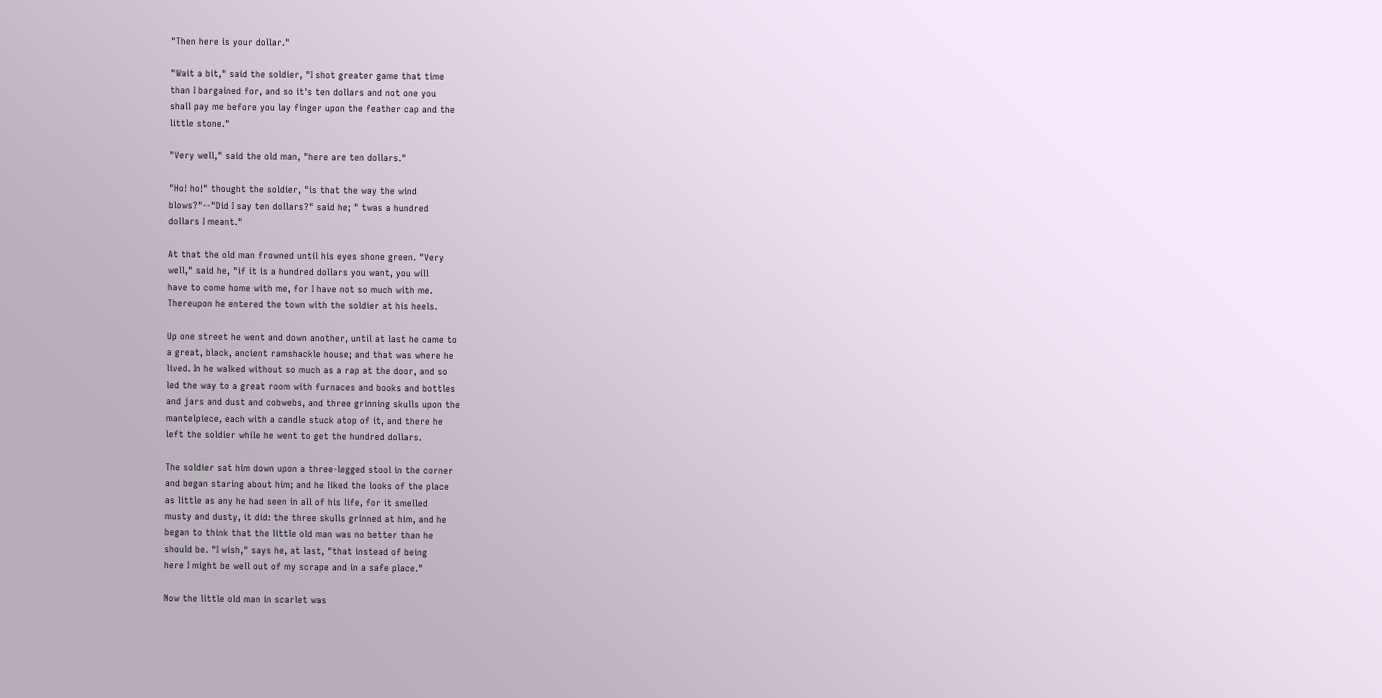"Then here is your dollar."

"Wait a bit," said the soldier, "I shot greater game that time
than I bargained for, and so it's ten dollars and not one you
shall pay me before you lay finger upon the feather cap and the
little stone."

"Very well," said the old man, "here are ten dollars."

"Ho! ho!" thought the soldier, "is that the way the wind
blows?"--"Did I say ten dollars?" said he; " twas a hundred
dollars I meant."

At that the old man frowned until his eyes shone green. "Very
well," said he, "if it is a hundred dollars you want, you will
have to come home with me, for I have not so much with me.
Thereupon he entered the town with the soldier at his heels.

Up one street he went and down another, until at last he came to
a great, black, ancient ramshackle house; and that was where he
lived. In he walked without so much as a rap at the door, and so
led the way to a great room with furnaces and books and bottles
and jars and dust and cobwebs, and three grinning skulls upon the
mantelpiece, each with a candle stuck atop of it, and there he
left the soldier while he went to get the hundred dollars.

The soldier sat him down upon a three-legged stool in the corner
and began staring about him; and he liked the looks of the place
as little as any he had seen in all of his life, for it smelled
musty and dusty, it did: the three skulls grinned at him, and he
began to think that the little old man was no better than he
should be. "I wish," says he, at last, "that instead of being
here I might be well out of my scrape and in a safe place."

Now the little old man in scarlet was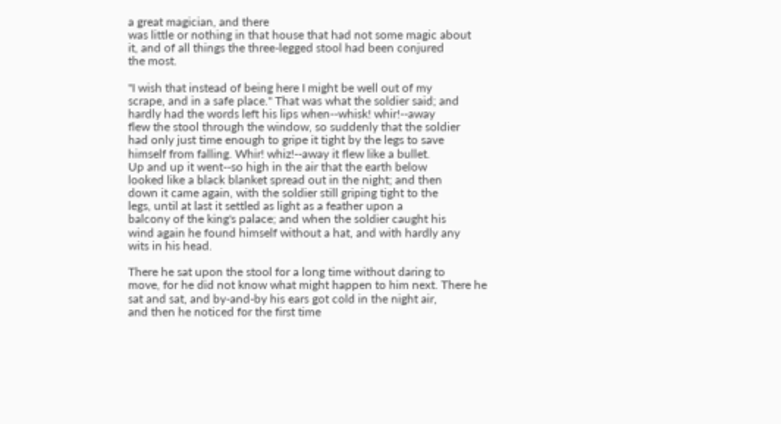a great magician, and there
was little or nothing in that house that had not some magic about
it, and of all things the three-legged stool had been conjured
the most.

"I wish that instead of being here I might be well out of my
scrape, and in a safe place." That was what the soldier said; and
hardly had the words left his lips when--whisk! whir!--away
flew the stool through the window, so suddenly that the soldier
had only just time enough to gripe it tight by the legs to save
himself from falling. Whir! whiz!--away it flew like a bullet.
Up and up it went--so high in the air that the earth below
looked like a black blanket spread out in the night; and then
down it came again, with the soldier still griping tight to the
legs, until at last it settled as light as a feather upon a
balcony of the king's palace; and when the soldier caught his
wind again he found himself without a hat, and with hardly any
wits in his head.

There he sat upon the stool for a long time without daring to
move, for he did not know what might happen to him next. There he
sat and sat, and by-and-by his ears got cold in the night air,
and then he noticed for the first time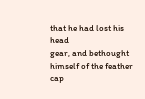that he had lost his head
gear, and bethought himself of the feather cap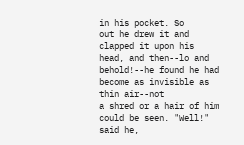in his pocket. So
out he drew it and clapped it upon his head, and then--lo and
behold!--he found he had become as invisible as thin air--not
a shred or a hair of him could be seen. "Well!" said he,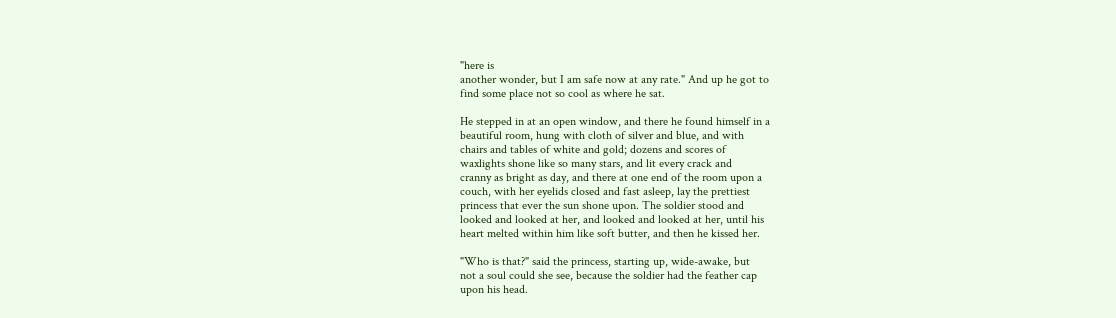"here is
another wonder, but I am safe now at any rate." And up he got to
find some place not so cool as where he sat.

He stepped in at an open window, and there he found himself in a
beautiful room, hung with cloth of silver and blue, and with
chairs and tables of white and gold; dozens and scores of
waxlights shone like so many stars, and lit every crack and
cranny as bright as day, and there at one end of the room upon a
couch, with her eyelids closed and fast asleep, lay the prettiest
princess that ever the sun shone upon. The soldier stood and
looked and looked at her, and looked and looked at her, until his
heart melted within him like soft butter, and then he kissed her.

"Who is that?" said the princess, starting up, wide-awake, but
not a soul could she see, because the soldier had the feather cap
upon his head.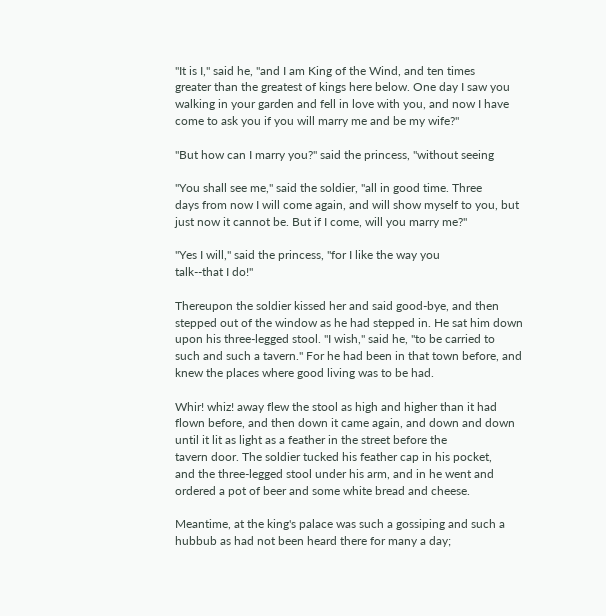"It is I," said he, "and I am King of the Wind, and ten times
greater than the greatest of kings here below. One day I saw you
walking in your garden and fell in love with you, and now I have
come to ask you if you will marry me and be my wife?"

"But how can I marry you?" said the princess, "without seeing

"You shall see me," said the soldier, "all in good time. Three
days from now I will come again, and will show myself to you, but
just now it cannot be. But if I come, will you marry me?"

"Yes I will," said the princess, "for I like the way you
talk--that I do!"

Thereupon the soldier kissed her and said good-bye, and then
stepped out of the window as he had stepped in. He sat him down
upon his three-legged stool. "I wish," said he, "to be carried to
such and such a tavern." For he had been in that town before, and
knew the places where good living was to be had.

Whir! whiz! away flew the stool as high and higher than it had
flown before, and then down it came again, and down and down
until it lit as light as a feather in the street before the
tavern door. The soldier tucked his feather cap in his pocket,
and the three-legged stool under his arm, and in he went and
ordered a pot of beer and some white bread and cheese.

Meantime, at the king's palace was such a gossiping and such a
hubbub as had not been heard there for many a day;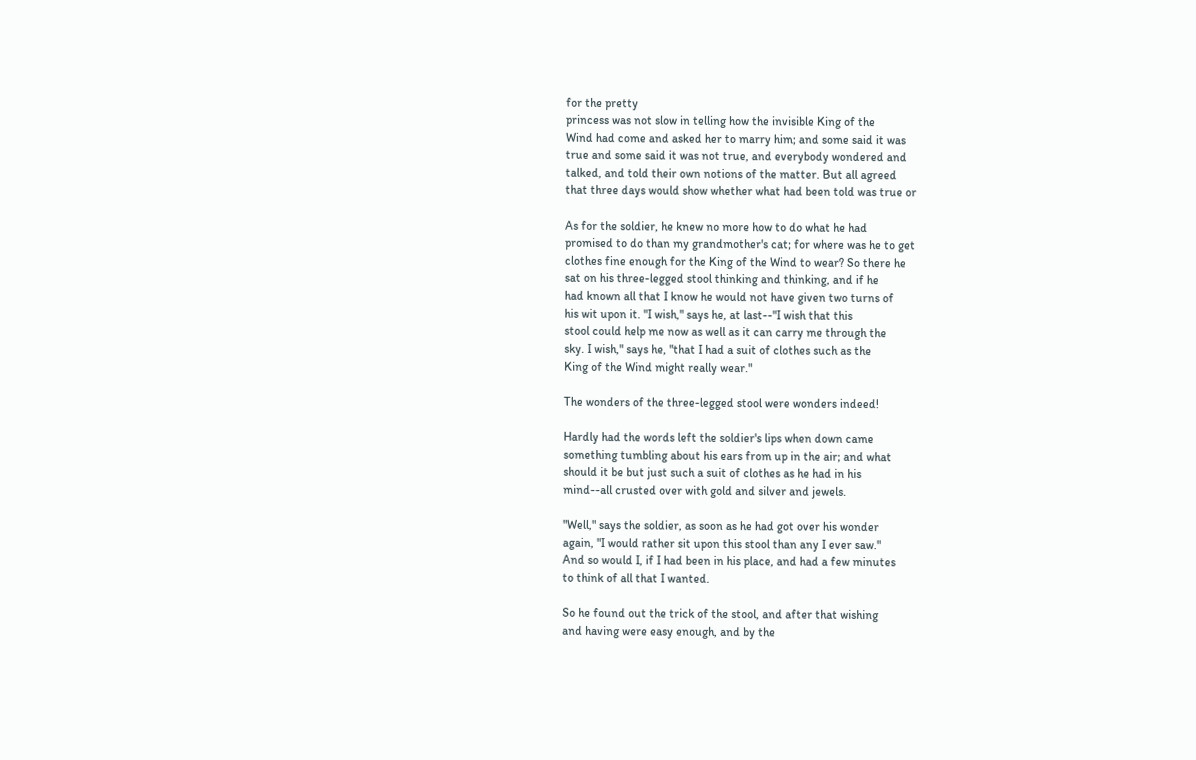for the pretty
princess was not slow in telling how the invisible King of the
Wind had come and asked her to marry him; and some said it was
true and some said it was not true, and everybody wondered and
talked, and told their own notions of the matter. But all agreed
that three days would show whether what had been told was true or

As for the soldier, he knew no more how to do what he had
promised to do than my grandmother's cat; for where was he to get
clothes fine enough for the King of the Wind to wear? So there he
sat on his three-legged stool thinking and thinking, and if he
had known all that I know he would not have given two turns of
his wit upon it. "I wish," says he, at last--"I wish that this
stool could help me now as well as it can carry me through the
sky. I wish," says he, "that I had a suit of clothes such as the
King of the Wind might really wear."

The wonders of the three-legged stool were wonders indeed!

Hardly had the words left the soldier's lips when down came
something tumbling about his ears from up in the air; and what
should it be but just such a suit of clothes as he had in his
mind--all crusted over with gold and silver and jewels.

"Well," says the soldier, as soon as he had got over his wonder
again, "I would rather sit upon this stool than any I ever saw."
And so would I, if I had been in his place, and had a few minutes
to think of all that I wanted.

So he found out the trick of the stool, and after that wishing
and having were easy enough, and by the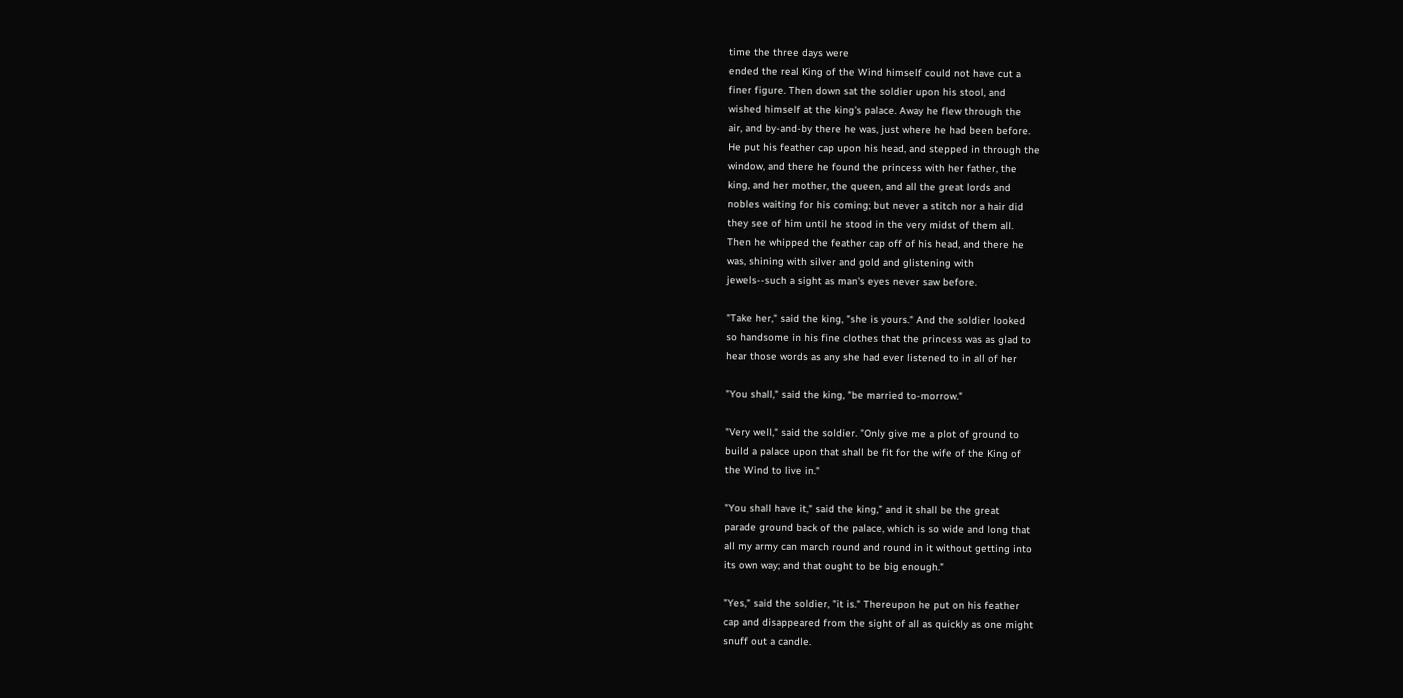time the three days were
ended the real King of the Wind himself could not have cut a
finer figure. Then down sat the soldier upon his stool, and
wished himself at the king's palace. Away he flew through the
air, and by-and-by there he was, just where he had been before.
He put his feather cap upon his head, and stepped in through the
window, and there he found the princess with her father, the
king, and her mother, the queen, and all the great lords and
nobles waiting for his coming; but never a stitch nor a hair did
they see of him until he stood in the very midst of them all.
Then he whipped the feather cap off of his head, and there he
was, shining with silver and gold and glistening with
jewels--such a sight as man's eyes never saw before.

"Take her," said the king, "she is yours." And the soldier looked
so handsome in his fine clothes that the princess was as glad to
hear those words as any she had ever listened to in all of her

"You shall," said the king, "be married to-morrow."

"Very well," said the soldier. "Only give me a plot of ground to
build a palace upon that shall be fit for the wife of the King of
the Wind to live in."

"You shall have it," said the king," and it shall be the great
parade ground back of the palace, which is so wide and long that
all my army can march round and round in it without getting into
its own way; and that ought to be big enough."

"Yes," said the soldier, "it is." Thereupon he put on his feather
cap and disappeared from the sight of all as quickly as one might
snuff out a candle.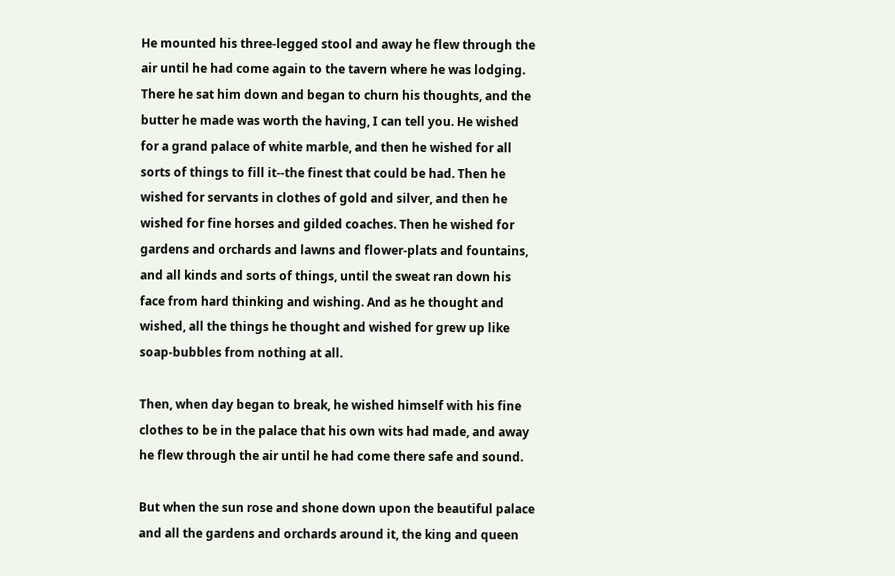He mounted his three-legged stool and away he flew through the
air until he had come again to the tavern where he was lodging.
There he sat him down and began to churn his thoughts, and the
butter he made was worth the having, I can tell you. He wished
for a grand palace of white marble, and then he wished for all
sorts of things to fill it--the finest that could be had. Then he
wished for servants in clothes of gold and silver, and then he
wished for fine horses and gilded coaches. Then he wished for
gardens and orchards and lawns and flower-plats and fountains,
and all kinds and sorts of things, until the sweat ran down his
face from hard thinking and wishing. And as he thought and
wished, all the things he thought and wished for grew up like
soap-bubbles from nothing at all.

Then, when day began to break, he wished himself with his fine
clothes to be in the palace that his own wits had made, and away
he flew through the air until he had come there safe and sound.

But when the sun rose and shone down upon the beautiful palace
and all the gardens and orchards around it, the king and queen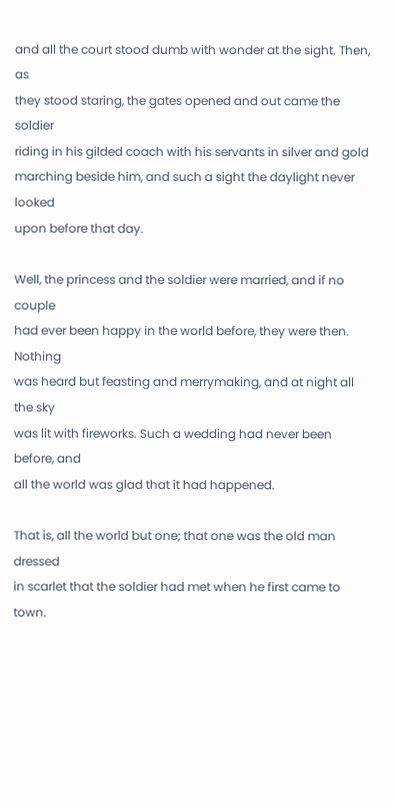and all the court stood dumb with wonder at the sight. Then, as
they stood staring, the gates opened and out came the soldier
riding in his gilded coach with his servants in silver and gold
marching beside him, and such a sight the daylight never looked
upon before that day.

Well, the princess and the soldier were married, and if no couple
had ever been happy in the world before, they were then. Nothing
was heard but feasting and merrymaking, and at night all the sky
was lit with fireworks. Such a wedding had never been before, and
all the world was glad that it had happened.

That is, all the world but one; that one was the old man dressed
in scarlet that the soldier had met when he first came to town.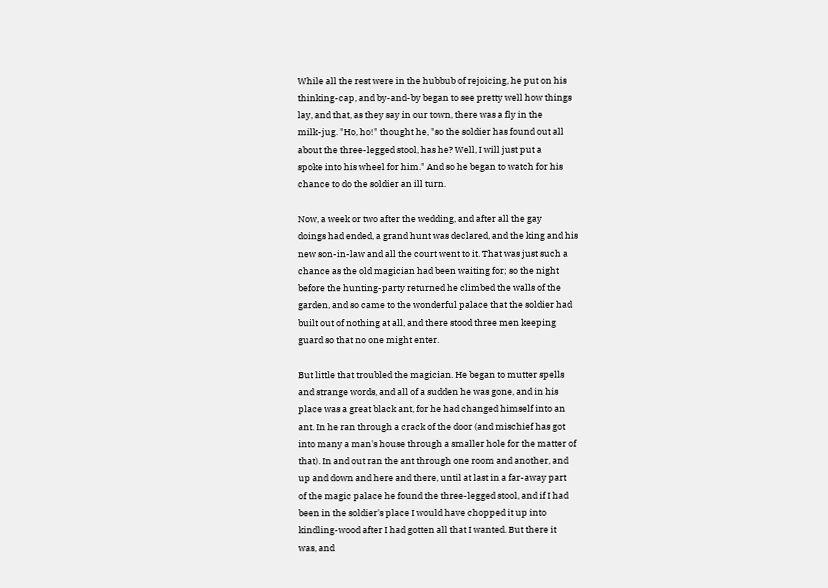While all the rest were in the hubbub of rejoicing, he put on his
thinking-cap, and by-and-by began to see pretty well how things
lay, and that, as they say in our town, there was a fly in the
milk-jug. "Ho, ho!" thought he, "so the soldier has found out all
about the three-legged stool, has he? Well, I will just put a
spoke into his wheel for him." And so he began to watch for his
chance to do the soldier an ill turn.

Now, a week or two after the wedding, and after all the gay
doings had ended, a grand hunt was declared, and the king and his
new son-in-law and all the court went to it. That was just such a
chance as the old magician had been waiting for; so the night
before the hunting-party returned he climbed the walls of the
garden, and so came to the wonderful palace that the soldier had
built out of nothing at all, and there stood three men keeping
guard so that no one might enter.

But little that troubled the magician. He began to mutter spells
and strange words, and all of a sudden he was gone, and in his
place was a great black ant, for he had changed himself into an
ant. In he ran through a crack of the door (and mischief has got
into many a man's house through a smaller hole for the matter of
that). In and out ran the ant through one room and another, and
up and down and here and there, until at last in a far-away part
of the magic palace he found the three-legged stool, and if I had
been in the soldier's place I would have chopped it up into
kindling-wood after I had gotten all that I wanted. But there it
was, and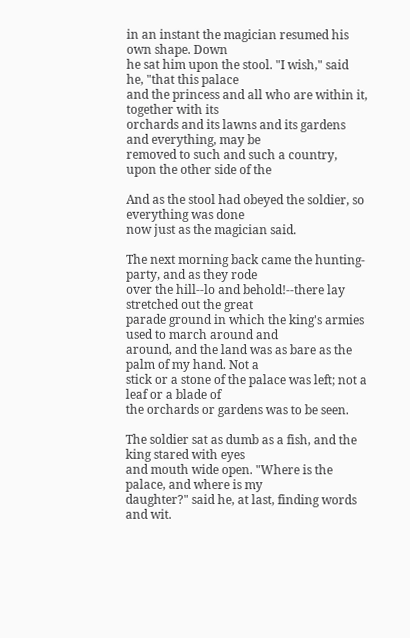in an instant the magician resumed his own shape. Down
he sat him upon the stool. "I wish," said he, "that this palace
and the princess and all who are within it, together with its
orchards and its lawns and its gardens and everything, may be
removed to such and such a country, upon the other side of the

And as the stool had obeyed the soldier, so everything was done
now just as the magician said.

The next morning back came the hunting-party, and as they rode
over the hill--lo and behold!--there lay stretched out the great
parade ground in which the king's armies used to march around and
around, and the land was as bare as the palm of my hand. Not a
stick or a stone of the palace was left; not a leaf or a blade of
the orchards or gardens was to be seen.

The soldier sat as dumb as a fish, and the king stared with eyes
and mouth wide open. "Where is the palace, and where is my
daughter?" said he, at last, finding words and wit.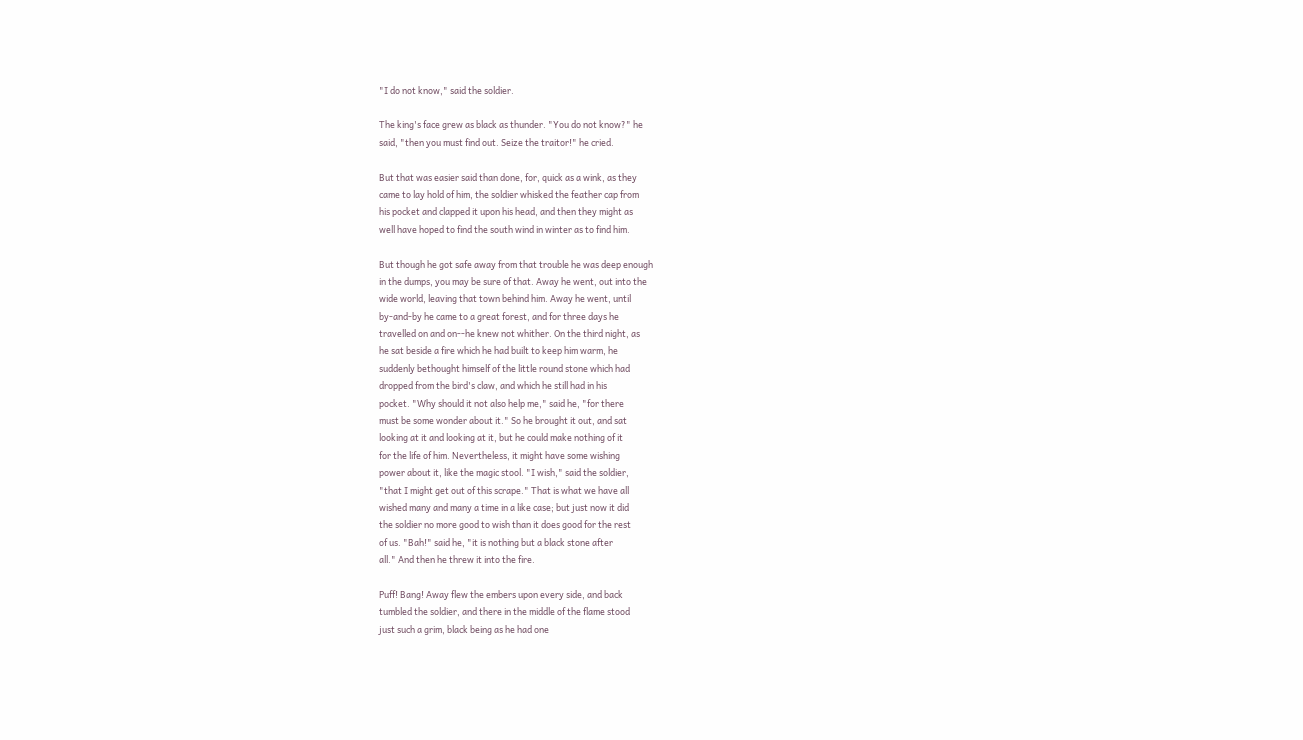"I do not know," said the soldier.

The king's face grew as black as thunder. "You do not know?" he
said, "then you must find out. Seize the traitor!" he cried.

But that was easier said than done, for, quick as a wink, as they
came to lay hold of him, the soldier whisked the feather cap from
his pocket and clapped it upon his head, and then they might as
well have hoped to find the south wind in winter as to find him.

But though he got safe away from that trouble he was deep enough
in the dumps, you may be sure of that. Away he went, out into the
wide world, leaving that town behind him. Away he went, until
by-and-by he came to a great forest, and for three days he
travelled on and on--he knew not whither. On the third night, as
he sat beside a fire which he had built to keep him warm, he
suddenly bethought himself of the little round stone which had
dropped from the bird's claw, and which he still had in his
pocket. "Why should it not also help me," said he, "for there
must be some wonder about it." So he brought it out, and sat
looking at it and looking at it, but he could make nothing of it
for the life of him. Nevertheless, it might have some wishing
power about it, like the magic stool. "I wish," said the soldier,
"that I might get out of this scrape." That is what we have all
wished many and many a time in a like case; but just now it did
the soldier no more good to wish than it does good for the rest
of us. "Bah!" said he, "it is nothing but a black stone after
all." And then he threw it into the fire.

Puff! Bang! Away flew the embers upon every side, and back
tumbled the soldier, and there in the middle of the flame stood
just such a grim, black being as he had one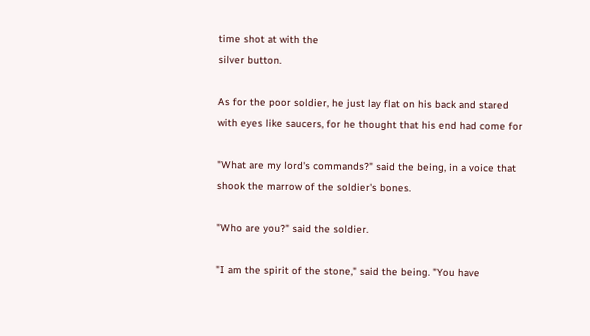time shot at with the
silver button.

As for the poor soldier, he just lay flat on his back and stared
with eyes like saucers, for he thought that his end had come for

"What are my lord's commands?" said the being, in a voice that
shook the marrow of the soldier's bones.

"Who are you?" said the soldier.

"I am the spirit of the stone," said the being. "You have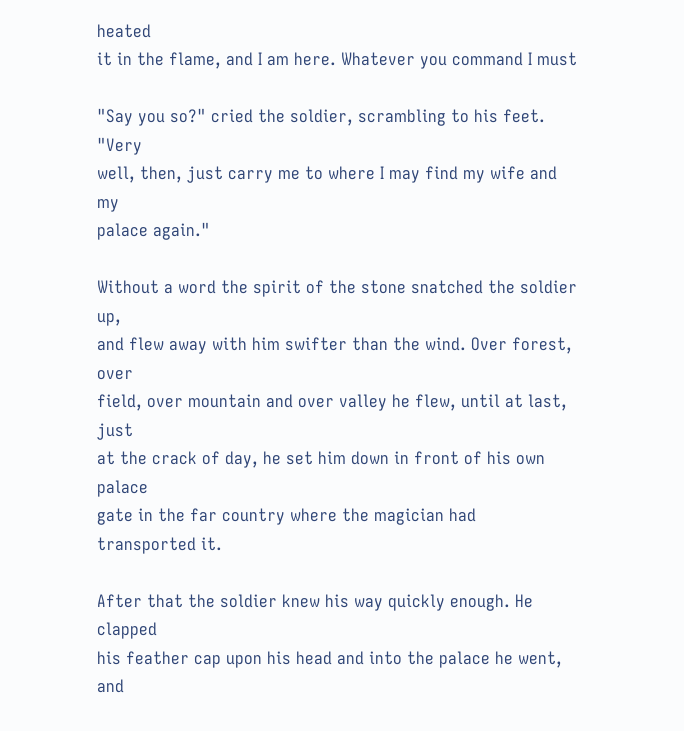heated
it in the flame, and I am here. Whatever you command I must

"Say you so?" cried the soldier, scrambling to his feet. "Very
well, then, just carry me to where I may find my wife and my
palace again."

Without a word the spirit of the stone snatched the soldier up,
and flew away with him swifter than the wind. Over forest, over
field, over mountain and over valley he flew, until at last, just
at the crack of day, he set him down in front of his own palace
gate in the far country where the magician had transported it.

After that the soldier knew his way quickly enough. He clapped
his feather cap upon his head and into the palace he went, and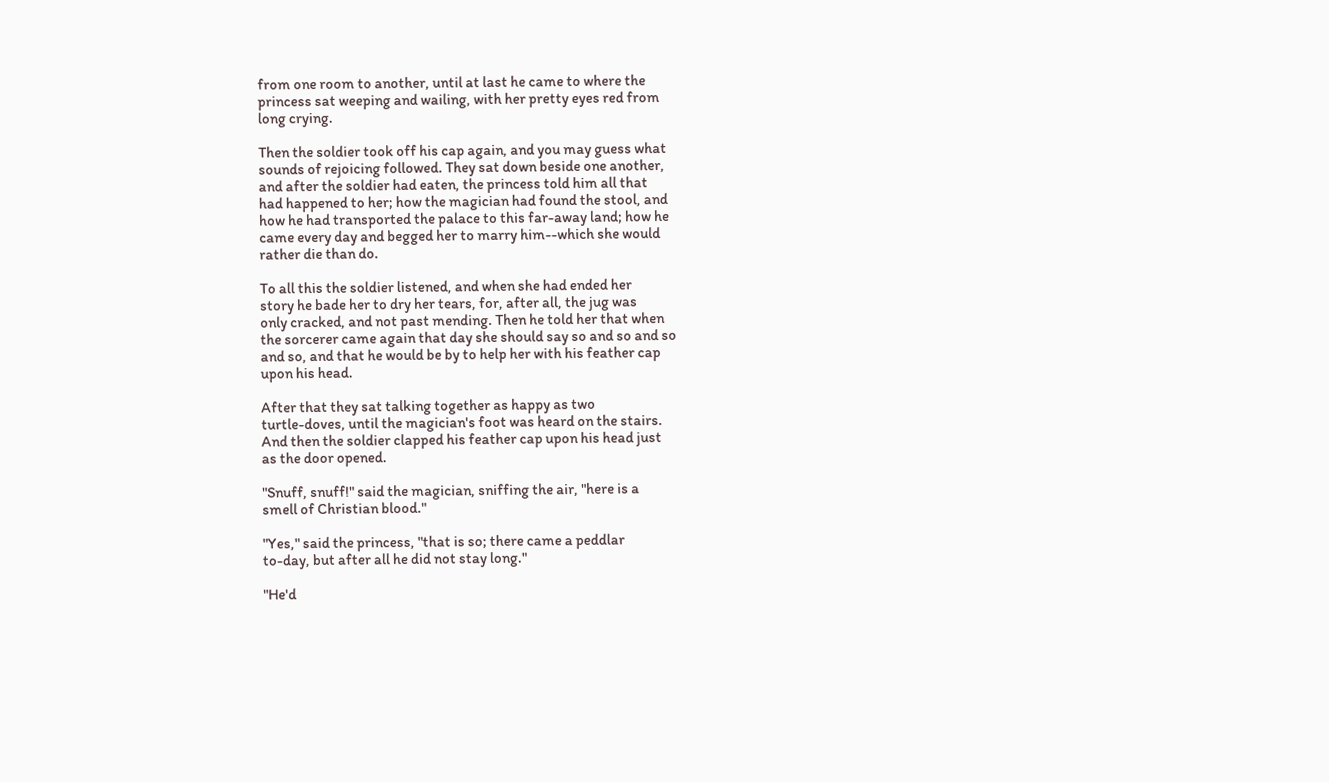from one room to another, until at last he came to where the
princess sat weeping and wailing, with her pretty eyes red from
long crying.

Then the soldier took off his cap again, and you may guess what
sounds of rejoicing followed. They sat down beside one another,
and after the soldier had eaten, the princess told him all that
had happened to her; how the magician had found the stool, and
how he had transported the palace to this far-away land; how he
came every day and begged her to marry him--which she would
rather die than do.

To all this the soldier listened, and when she had ended her
story he bade her to dry her tears, for, after all, the jug was
only cracked, and not past mending. Then he told her that when
the sorcerer came again that day she should say so and so and so
and so, and that he would be by to help her with his feather cap
upon his head.

After that they sat talking together as happy as two
turtle-doves, until the magician's foot was heard on the stairs.
And then the soldier clapped his feather cap upon his head just
as the door opened.

"Snuff, snuff!" said the magician, sniffing the air, "here is a
smell of Christian blood."

"Yes," said the princess, "that is so; there came a peddlar
to-day, but after all he did not stay long."

"He'd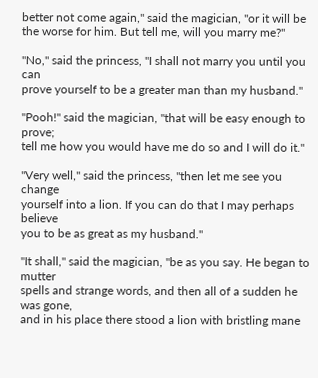better not come again," said the magician, "or it will be
the worse for him. But tell me, will you marry me?"

"No," said the princess, "I shall not marry you until you can
prove yourself to be a greater man than my husband."

"Pooh!" said the magician, "that will be easy enough to prove;
tell me how you would have me do so and I will do it."

"Very well," said the princess, "then let me see you change
yourself into a lion. If you can do that I may perhaps believe
you to be as great as my husband."

"It shall," said the magician, "be as you say. He began to mutter
spells and strange words, and then all of a sudden he was gone,
and in his place there stood a lion with bristling mane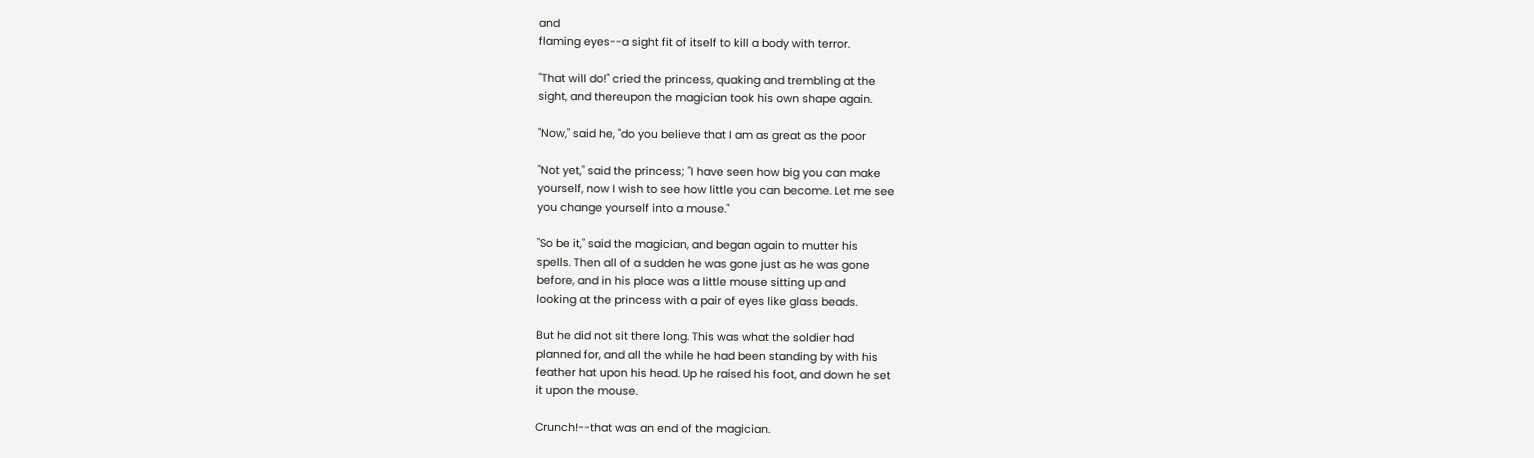and
flaming eyes--a sight fit of itself to kill a body with terror.

"That will do!" cried the princess, quaking and trembling at the
sight, and thereupon the magician took his own shape again.

"Now," said he, "do you believe that I am as great as the poor

"Not yet," said the princess; "I have seen how big you can make
yourself, now I wish to see how little you can become. Let me see
you change yourself into a mouse."

"So be it," said the magician, and began again to mutter his
spells. Then all of a sudden he was gone just as he was gone
before, and in his place was a little mouse sitting up and
looking at the princess with a pair of eyes like glass beads.

But he did not sit there long. This was what the soldier had
planned for, and all the while he had been standing by with his
feather hat upon his head. Up he raised his foot, and down he set
it upon the mouse.

Crunch!--that was an end of the magician.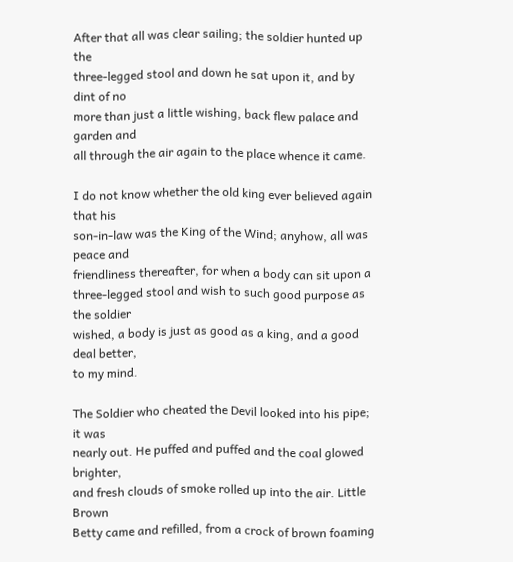After that all was clear sailing; the soldier hunted up the
three-legged stool and down he sat upon it, and by dint of no
more than just a little wishing, back flew palace and garden and
all through the air again to the place whence it came.

I do not know whether the old king ever believed again that his
son-in-law was the King of the Wind; anyhow, all was peace and
friendliness thereafter, for when a body can sit upon a
three-legged stool and wish to such good purpose as the soldier
wished, a body is just as good as a king, and a good deal better,
to my mind.

The Soldier who cheated the Devil looked into his pipe; it was
nearly out. He puffed and puffed and the coal glowed brighter,
and fresh clouds of smoke rolled up into the air. Little Brown
Betty came and refilled, from a crock of brown foaming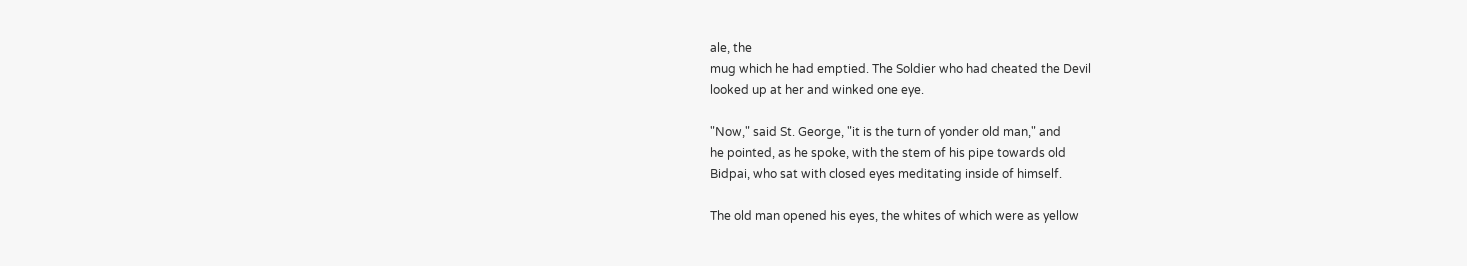ale, the
mug which he had emptied. The Soldier who had cheated the Devil
looked up at her and winked one eye.

"Now," said St. George, "it is the turn of yonder old man," and
he pointed, as he spoke, with the stem of his pipe towards old
Bidpai, who sat with closed eyes meditating inside of himself.

The old man opened his eyes, the whites of which were as yellow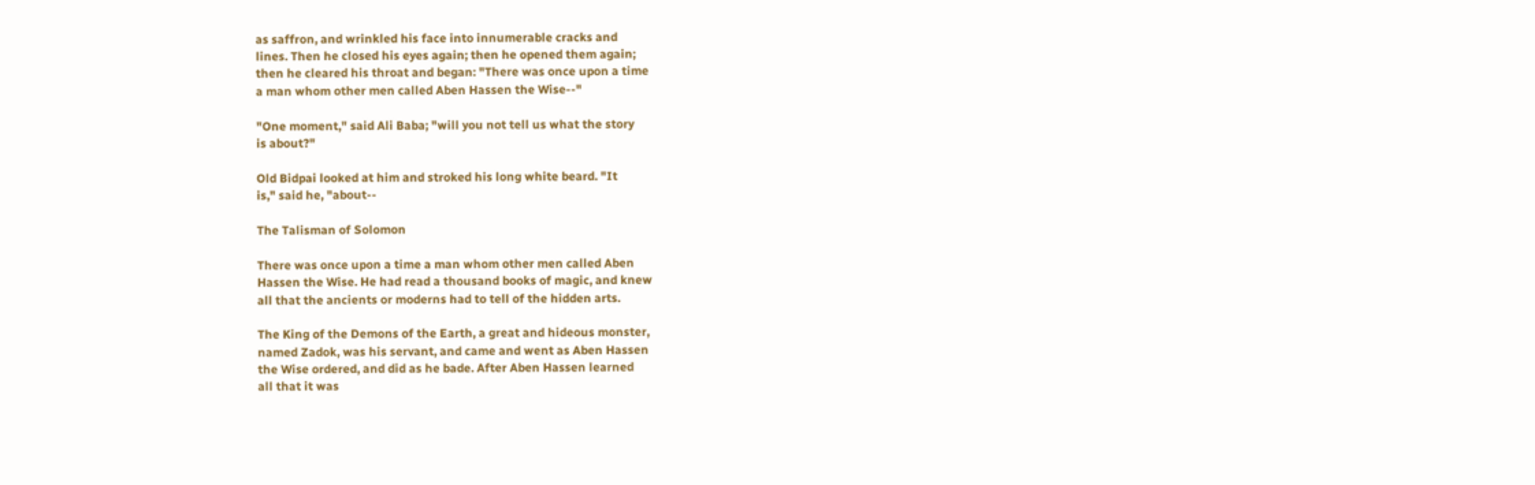as saffron, and wrinkled his face into innumerable cracks and
lines. Then he closed his eyes again; then he opened them again;
then he cleared his throat and began: "There was once upon a time
a man whom other men called Aben Hassen the Wise--"

"One moment," said Ali Baba; "will you not tell us what the story
is about?"

Old Bidpai looked at him and stroked his long white beard. "It
is," said he, "about--

The Talisman of Solomon

There was once upon a time a man whom other men called Aben
Hassen the Wise. He had read a thousand books of magic, and knew
all that the ancients or moderns had to tell of the hidden arts.

The King of the Demons of the Earth, a great and hideous monster,
named Zadok, was his servant, and came and went as Aben Hassen
the Wise ordered, and did as he bade. After Aben Hassen learned
all that it was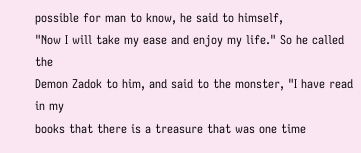possible for man to know, he said to himself,
"Now I will take my ease and enjoy my life." So he called the
Demon Zadok to him, and said to the monster, "I have read in my
books that there is a treasure that was one time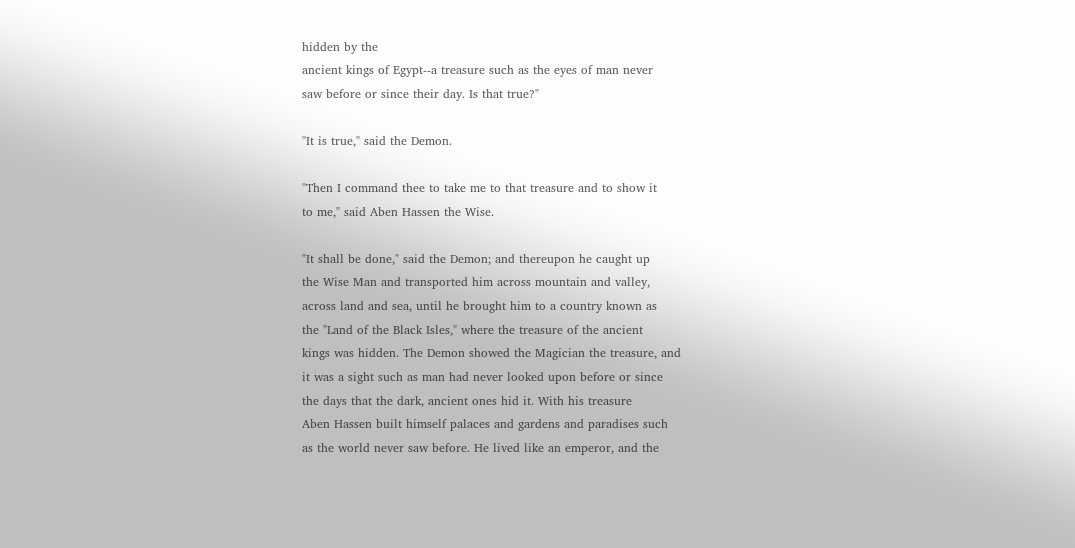hidden by the
ancient kings of Egypt--a treasure such as the eyes of man never
saw before or since their day. Is that true?"

"It is true," said the Demon.

"Then I command thee to take me to that treasure and to show it
to me," said Aben Hassen the Wise.

"It shall be done," said the Demon; and thereupon he caught up
the Wise Man and transported him across mountain and valley,
across land and sea, until he brought him to a country known as
the "Land of the Black Isles," where the treasure of the ancient
kings was hidden. The Demon showed the Magician the treasure, and
it was a sight such as man had never looked upon before or since
the days that the dark, ancient ones hid it. With his treasure
Aben Hassen built himself palaces and gardens and paradises such
as the world never saw before. He lived like an emperor, and the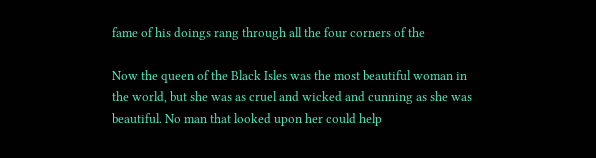fame of his doings rang through all the four corners of the

Now the queen of the Black Isles was the most beautiful woman in
the world, but she was as cruel and wicked and cunning as she was
beautiful. No man that looked upon her could help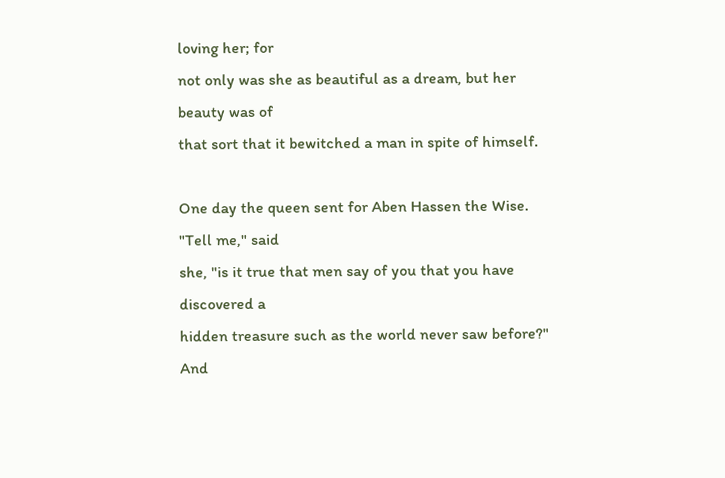loving her; for
not only was she as beautiful as a dream, but her beauty was of
that sort that it bewitched a man in spite of himself.

One day the queen sent for Aben Hassen the Wise. "Tell me," said
she, "is it true that men say of you that you have discovered a
hidden treasure such as the world never saw before?" And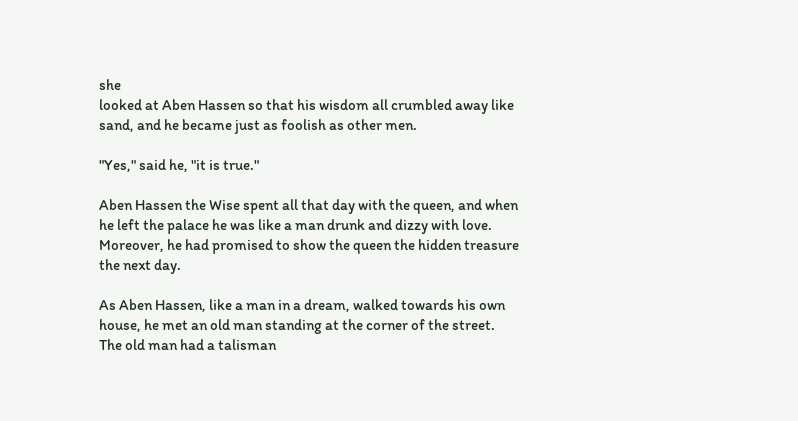she
looked at Aben Hassen so that his wisdom all crumbled away like
sand, and he became just as foolish as other men.

"Yes," said he, "it is true."

Aben Hassen the Wise spent all that day with the queen, and when
he left the palace he was like a man drunk and dizzy with love.
Moreover, he had promised to show the queen the hidden treasure
the next day.

As Aben Hassen, like a man in a dream, walked towards his own
house, he met an old man standing at the corner of the street.
The old man had a talisman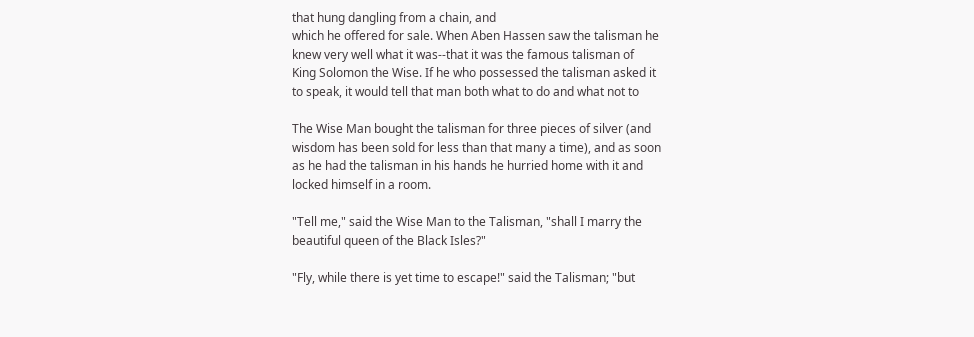that hung dangling from a chain, and
which he offered for sale. When Aben Hassen saw the talisman he
knew very well what it was--that it was the famous talisman of
King Solomon the Wise. If he who possessed the talisman asked it
to speak, it would tell that man both what to do and what not to

The Wise Man bought the talisman for three pieces of silver (and
wisdom has been sold for less than that many a time), and as soon
as he had the talisman in his hands he hurried home with it and
locked himself in a room.

"Tell me," said the Wise Man to the Talisman, "shall I marry the
beautiful queen of the Black Isles?"

"Fly, while there is yet time to escape!" said the Talisman; "but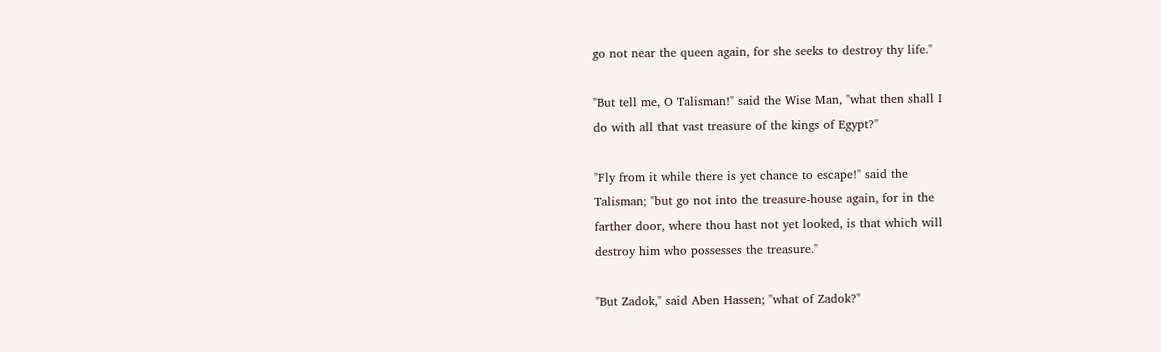go not near the queen again, for she seeks to destroy thy life."

"But tell me, O Talisman!" said the Wise Man, "what then shall I
do with all that vast treasure of the kings of Egypt?"

"Fly from it while there is yet chance to escape!" said the
Talisman; "but go not into the treasure-house again, for in the
farther door, where thou hast not yet looked, is that which will
destroy him who possesses the treasure."

"But Zadok," said Aben Hassen; "what of Zadok?"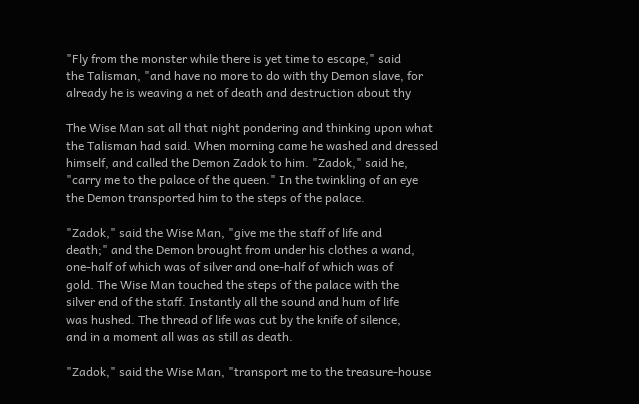"Fly from the monster while there is yet time to escape," said
the Talisman, "and have no more to do with thy Demon slave, for
already he is weaving a net of death and destruction about thy

The Wise Man sat all that night pondering and thinking upon what
the Talisman had said. When morning came he washed and dressed
himself, and called the Demon Zadok to him. "Zadok," said he,
"carry me to the palace of the queen." In the twinkling of an eye
the Demon transported him to the steps of the palace.

"Zadok," said the Wise Man, "give me the staff of life and
death;" and the Demon brought from under his clothes a wand,
one-half of which was of silver and one-half of which was of
gold. The Wise Man touched the steps of the palace with the
silver end of the staff. Instantly all the sound and hum of life
was hushed. The thread of life was cut by the knife of silence,
and in a moment all was as still as death.

"Zadok," said the Wise Man, "transport me to the treasure-house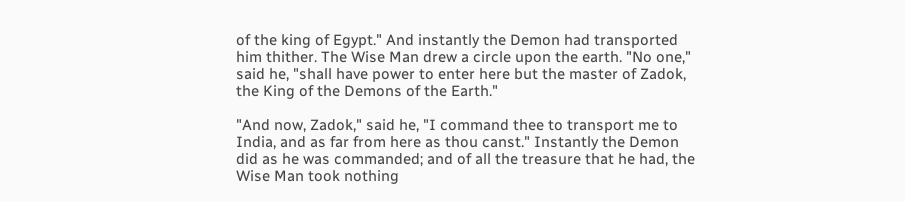of the king of Egypt." And instantly the Demon had transported
him thither. The Wise Man drew a circle upon the earth. "No one,"
said he, "shall have power to enter here but the master of Zadok,
the King of the Demons of the Earth."

"And now, Zadok," said he, "I command thee to transport me to
India, and as far from here as thou canst." Instantly the Demon
did as he was commanded; and of all the treasure that he had, the
Wise Man took nothing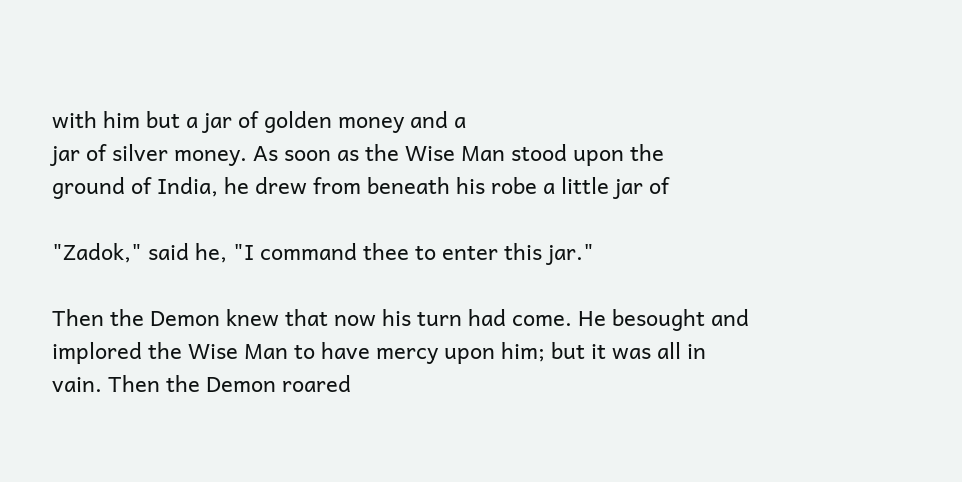with him but a jar of golden money and a
jar of silver money. As soon as the Wise Man stood upon the
ground of India, he drew from beneath his robe a little jar of

"Zadok," said he, "I command thee to enter this jar."

Then the Demon knew that now his turn had come. He besought and
implored the Wise Man to have mercy upon him; but it was all in
vain. Then the Demon roared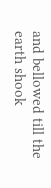and bellowed till the earth shook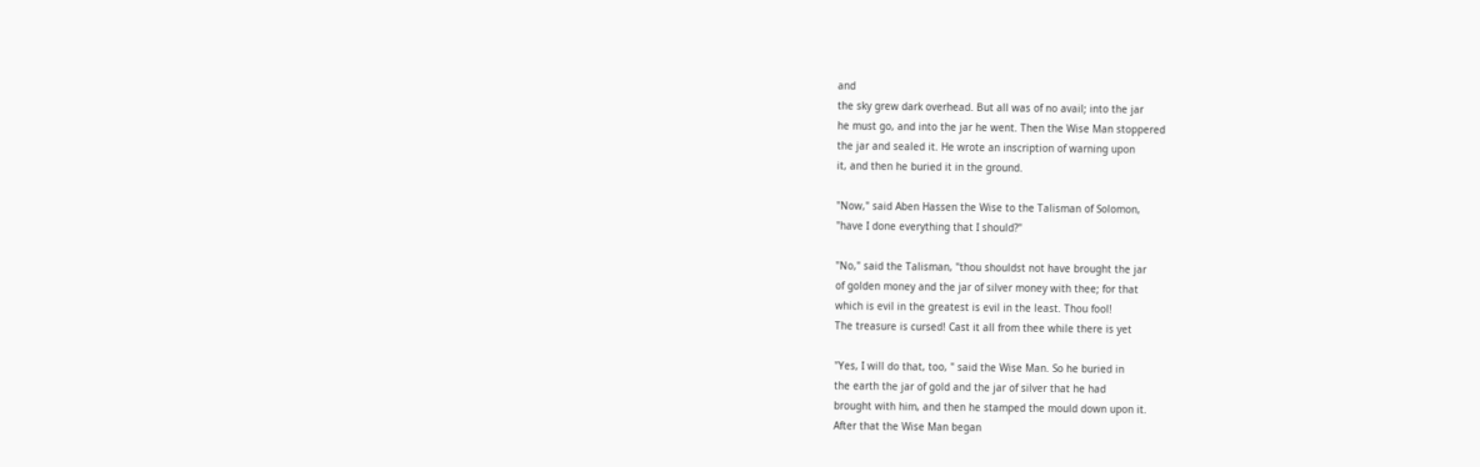and
the sky grew dark overhead. But all was of no avail; into the jar
he must go, and into the jar he went. Then the Wise Man stoppered
the jar and sealed it. He wrote an inscription of warning upon
it, and then he buried it in the ground.

"Now," said Aben Hassen the Wise to the Talisman of Solomon,
"have I done everything that I should?"

"No," said the Talisman, "thou shouldst not have brought the jar
of golden money and the jar of silver money with thee; for that
which is evil in the greatest is evil in the least. Thou fool!
The treasure is cursed! Cast it all from thee while there is yet

"Yes, I will do that, too, " said the Wise Man. So he buried in
the earth the jar of gold and the jar of silver that he had
brought with him, and then he stamped the mould down upon it.
After that the Wise Man began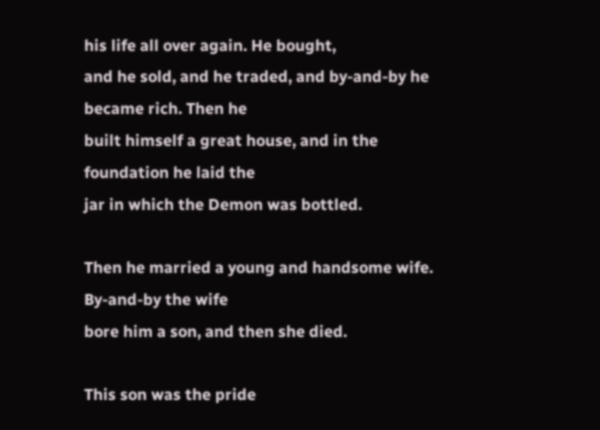his life all over again. He bought,
and he sold, and he traded, and by-and-by he became rich. Then he
built himself a great house, and in the foundation he laid the
jar in which the Demon was bottled.

Then he married a young and handsome wife. By-and-by the wife
bore him a son, and then she died.

This son was the pride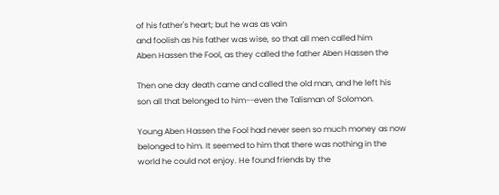of his father's heart; but he was as vain
and foolish as his father was wise, so that all men called him
Aben Hassen the Fool, as they called the father Aben Hassen the

Then one day death came and called the old man, and he left his
son all that belonged to him--even the Talisman of Solomon.

Young Aben Hassen the Fool had never seen so much money as now
belonged to him. It seemed to him that there was nothing in the
world he could not enjoy. He found friends by the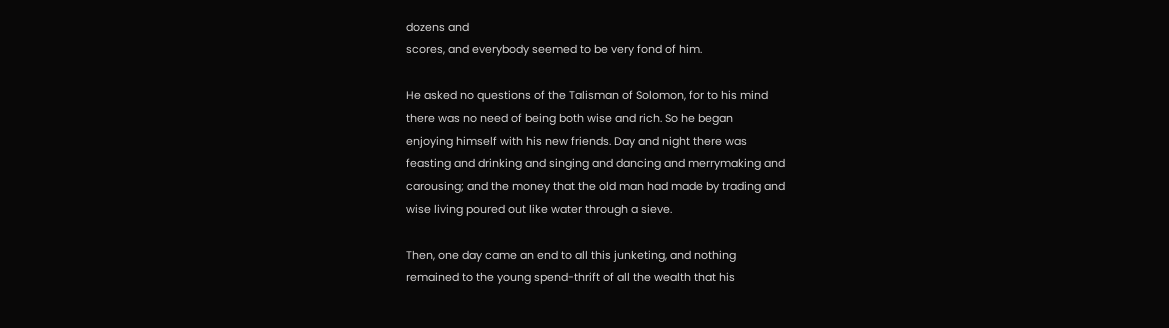dozens and
scores, and everybody seemed to be very fond of him.

He asked no questions of the Talisman of Solomon, for to his mind
there was no need of being both wise and rich. So he began
enjoying himself with his new friends. Day and night there was
feasting and drinking and singing and dancing and merrymaking and
carousing; and the money that the old man had made by trading and
wise living poured out like water through a sieve.

Then, one day came an end to all this junketing, and nothing
remained to the young spend-thrift of all the wealth that his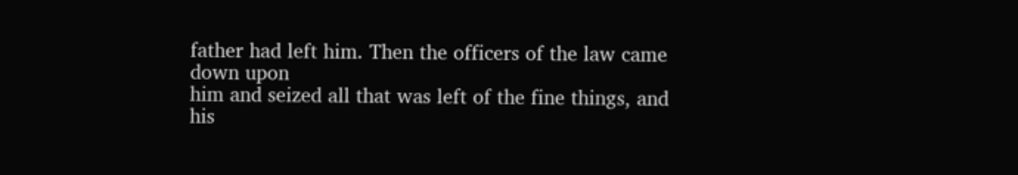father had left him. Then the officers of the law came down upon
him and seized all that was left of the fine things, and his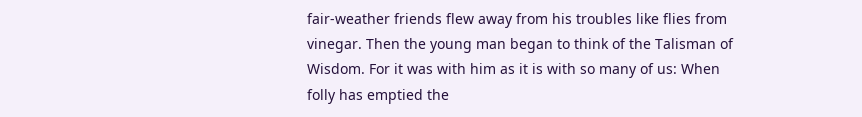fair-weather friends flew away from his troubles like flies from
vinegar. Then the young man began to think of the Talisman of
Wisdom. For it was with him as it is with so many of us: When
folly has emptied the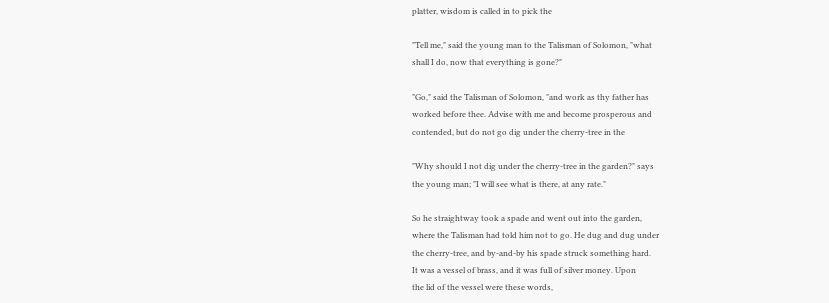platter, wisdom is called in to pick the

"Tell me," said the young man to the Talisman of Solomon, "what
shall I do, now that everything is gone?"

"Go," said the Talisman of Solomon, "and work as thy father has
worked before thee. Advise with me and become prosperous and
contended, but do not go dig under the cherry-tree in the

"Why should I not dig under the cherry-tree in the garden?" says
the young man; "I will see what is there, at any rate."

So he straightway took a spade and went out into the garden,
where the Talisman had told him not to go. He dug and dug under
the cherry-tree, and by-and-by his spade struck something hard.
It was a vessel of brass, and it was full of silver money. Upon
the lid of the vessel were these words,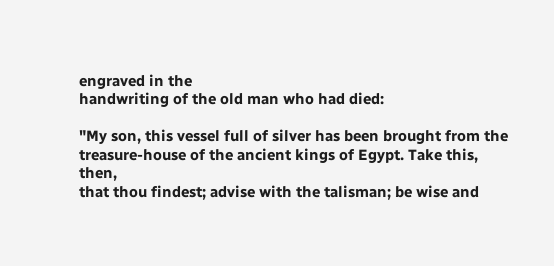engraved in the
handwriting of the old man who had died:

"My son, this vessel full of silver has been brought from the
treasure-house of the ancient kings of Egypt. Take this, then,
that thou findest; advise with the talisman; be wise and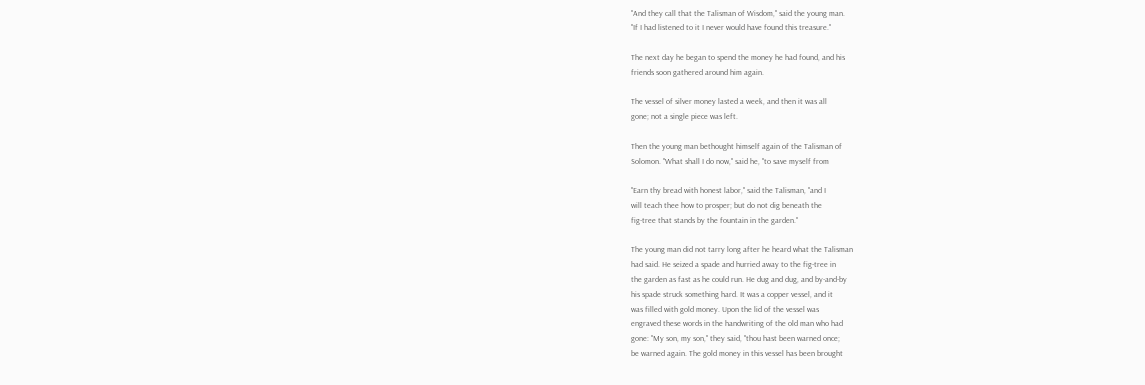"And they call that the Talisman of Wisdom," said the young man.
"If I had listened to it I never would have found this treasure."

The next day he began to spend the money he had found, and his
friends soon gathered around him again.

The vessel of silver money lasted a week, and then it was all
gone; not a single piece was left.

Then the young man bethought himself again of the Talisman of
Solomon. "What shall I do now," said he, "to save myself from

"Earn thy bread with honest labor," said the Talisman, "and I
will teach thee how to prosper; but do not dig beneath the
fig-tree that stands by the fountain in the garden."

The young man did not tarry long after he heard what the Talisman
had said. He seized a spade and hurried away to the fig-tree in
the garden as fast as he could run. He dug and dug, and by-and-by
his spade struck something hard. It was a copper vessel, and it
was filled with gold money. Upon the lid of the vessel was
engraved these words in the handwriting of the old man who had
gone: "My son, my son," they said, "thou hast been warned once;
be warned again. The gold money in this vessel has been brought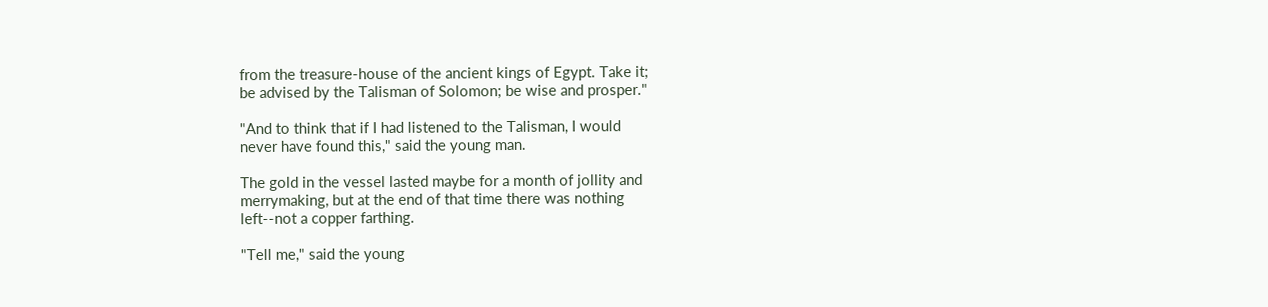from the treasure-house of the ancient kings of Egypt. Take it;
be advised by the Talisman of Solomon; be wise and prosper."

"And to think that if I had listened to the Talisman, I would
never have found this," said the young man.

The gold in the vessel lasted maybe for a month of jollity and
merrymaking, but at the end of that time there was nothing
left--not a copper farthing.

"Tell me," said the young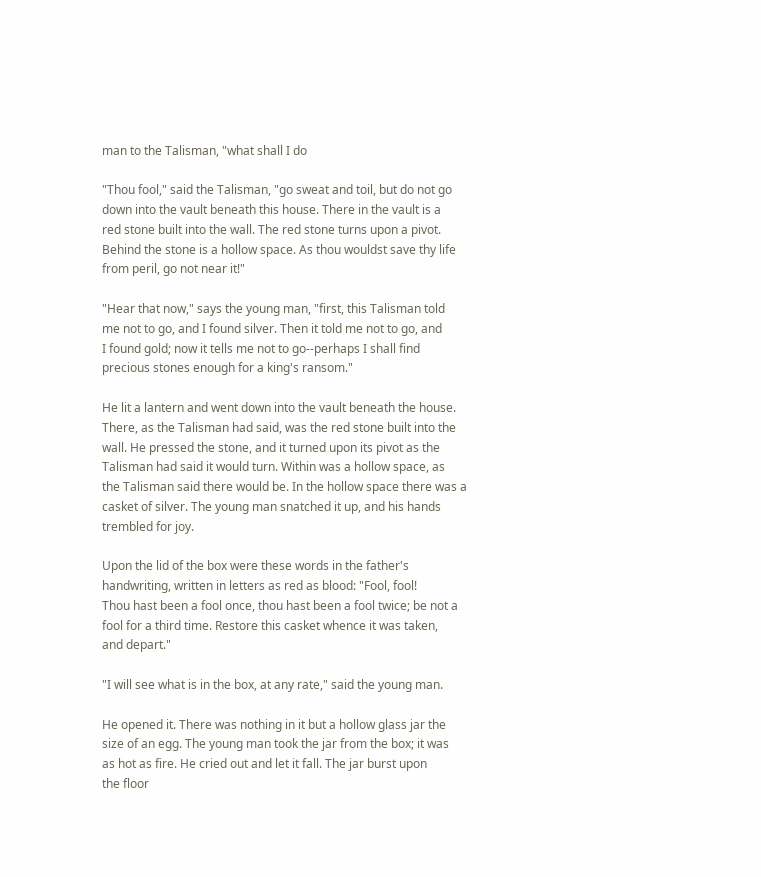man to the Talisman, "what shall I do

"Thou fool," said the Talisman, "go sweat and toil, but do not go
down into the vault beneath this house. There in the vault is a
red stone built into the wall. The red stone turns upon a pivot.
Behind the stone is a hollow space. As thou wouldst save thy life
from peril, go not near it!"

"Hear that now," says the young man, "first, this Talisman told
me not to go, and I found silver. Then it told me not to go, and
I found gold; now it tells me not to go--perhaps I shall find
precious stones enough for a king's ransom."

He lit a lantern and went down into the vault beneath the house.
There, as the Talisman had said, was the red stone built into the
wall. He pressed the stone, and it turned upon its pivot as the
Talisman had said it would turn. Within was a hollow space, as
the Talisman said there would be. In the hollow space there was a
casket of silver. The young man snatched it up, and his hands
trembled for joy.

Upon the lid of the box were these words in the father's
handwriting, written in letters as red as blood: "Fool, fool!
Thou hast been a fool once, thou hast been a fool twice; be not a
fool for a third time. Restore this casket whence it was taken,
and depart."

"I will see what is in the box, at any rate," said the young man.

He opened it. There was nothing in it but a hollow glass jar the
size of an egg. The young man took the jar from the box; it was
as hot as fire. He cried out and let it fall. The jar burst upon
the floor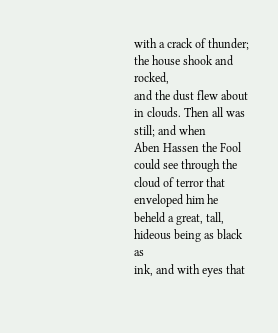with a crack of thunder; the house shook and rocked,
and the dust flew about in clouds. Then all was still; and when
Aben Hassen the Fool could see through the cloud of terror that
enveloped him he beheld a great, tall, hideous being as black as
ink, and with eyes that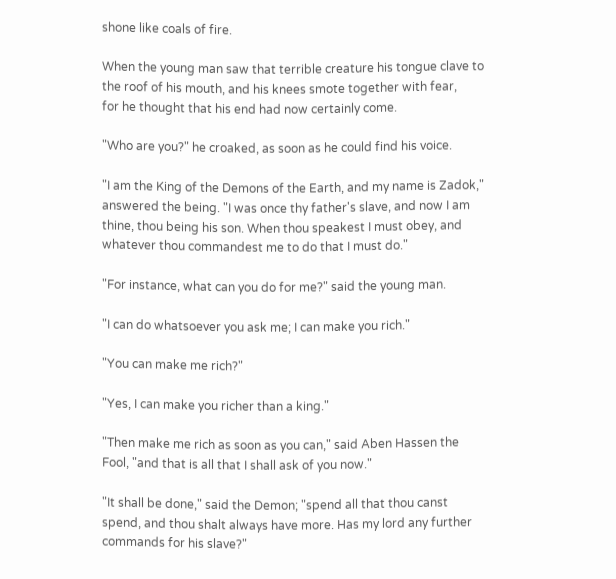shone like coals of fire.

When the young man saw that terrible creature his tongue clave to
the roof of his mouth, and his knees smote together with fear,
for he thought that his end had now certainly come.

"Who are you?" he croaked, as soon as he could find his voice.

"I am the King of the Demons of the Earth, and my name is Zadok,"
answered the being. "I was once thy father's slave, and now I am
thine, thou being his son. When thou speakest I must obey, and
whatever thou commandest me to do that I must do."

"For instance, what can you do for me?" said the young man.

"I can do whatsoever you ask me; I can make you rich."

"You can make me rich?"

"Yes, I can make you richer than a king."

"Then make me rich as soon as you can," said Aben Hassen the
Fool, "and that is all that I shall ask of you now."

"It shall be done," said the Demon; "spend all that thou canst
spend, and thou shalt always have more. Has my lord any further
commands for his slave?"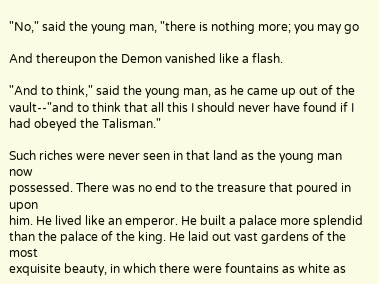"No," said the young man, "there is nothing more; you may go

And thereupon the Demon vanished like a flash.

"And to think," said the young man, as he came up out of the
vault--"and to think that all this I should never have found if I
had obeyed the Talisman."

Such riches were never seen in that land as the young man now
possessed. There was no end to the treasure that poured in upon
him. He lived like an emperor. He built a palace more splendid
than the palace of the king. He laid out vast gardens of the most
exquisite beauty, in which there were fountains as white as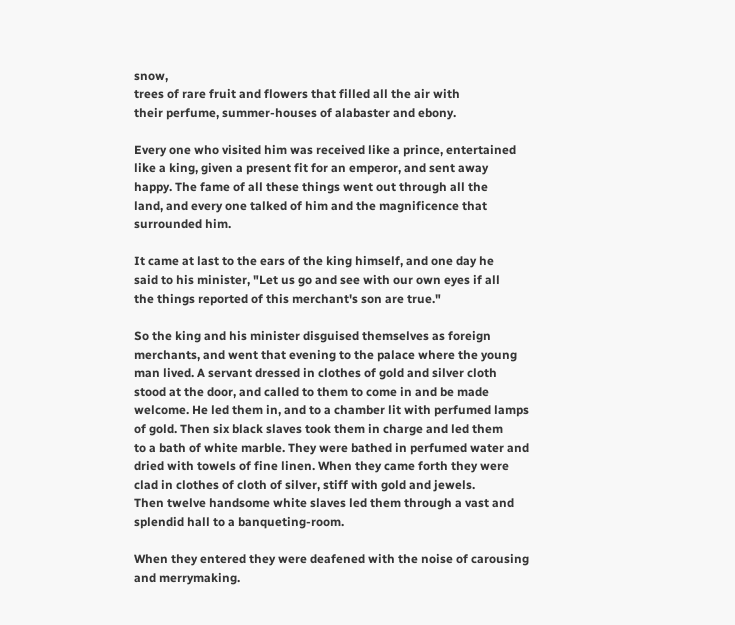snow,
trees of rare fruit and flowers that filled all the air with
their perfume, summer-houses of alabaster and ebony.

Every one who visited him was received like a prince, entertained
like a king, given a present fit for an emperor, and sent away
happy. The fame of all these things went out through all the
land, and every one talked of him and the magnificence that
surrounded him.

It came at last to the ears of the king himself, and one day he
said to his minister, "Let us go and see with our own eyes if all
the things reported of this merchant's son are true."

So the king and his minister disguised themselves as foreign
merchants, and went that evening to the palace where the young
man lived. A servant dressed in clothes of gold and silver cloth
stood at the door, and called to them to come in and be made
welcome. He led them in, and to a chamber lit with perfumed lamps
of gold. Then six black slaves took them in charge and led them
to a bath of white marble. They were bathed in perfumed water and
dried with towels of fine linen. When they came forth they were
clad in clothes of cloth of silver, stiff with gold and jewels.
Then twelve handsome white slaves led them through a vast and
splendid hall to a banqueting-room.

When they entered they were deafened with the noise of carousing
and merrymaking.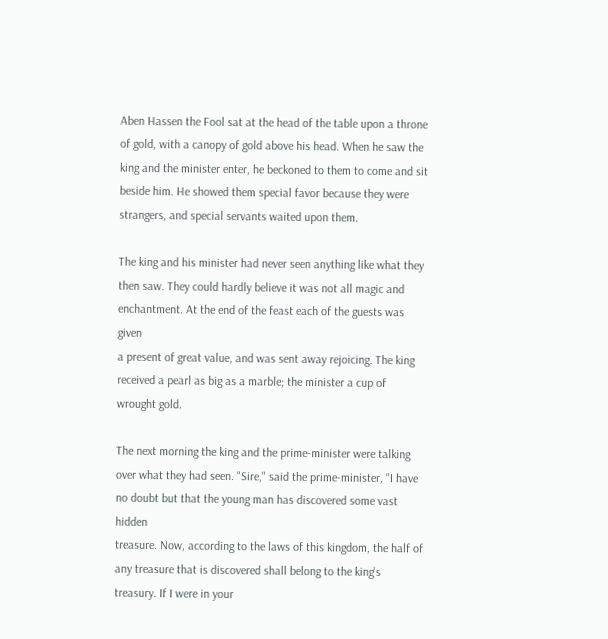Aben Hassen the Fool sat at the head of the table upon a throne
of gold, with a canopy of gold above his head. When he saw the
king and the minister enter, he beckoned to them to come and sit
beside him. He showed them special favor because they were
strangers, and special servants waited upon them.

The king and his minister had never seen anything like what they
then saw. They could hardly believe it was not all magic and
enchantment. At the end of the feast each of the guests was given
a present of great value, and was sent away rejoicing. The king
received a pearl as big as a marble; the minister a cup of
wrought gold.

The next morning the king and the prime-minister were talking
over what they had seen. "Sire," said the prime-minister, "I have
no doubt but that the young man has discovered some vast hidden
treasure. Now, according to the laws of this kingdom, the half of
any treasure that is discovered shall belong to the king's
treasury. If I were in your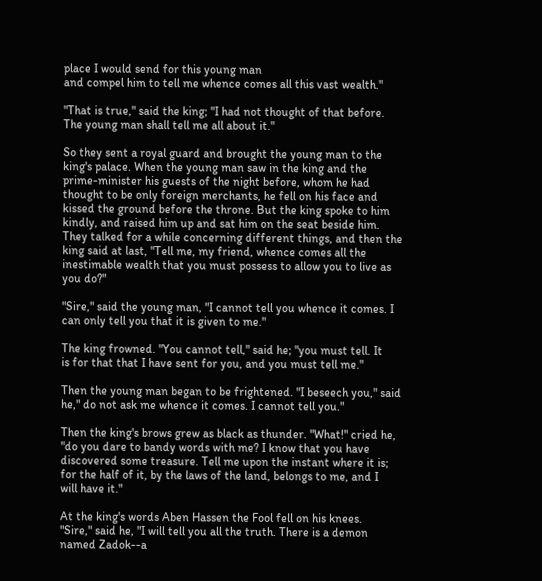place I would send for this young man
and compel him to tell me whence comes all this vast wealth."

"That is true," said the king; "I had not thought of that before.
The young man shall tell me all about it."

So they sent a royal guard and brought the young man to the
king's palace. When the young man saw in the king and the
prime-minister his guests of the night before, whom he had
thought to be only foreign merchants, he fell on his face and
kissed the ground before the throne. But the king spoke to him
kindly, and raised him up and sat him on the seat beside him.
They talked for a while concerning different things, and then the
king said at last, "Tell me, my friend, whence comes all the
inestimable wealth that you must possess to allow you to live as
you do?"

"Sire," said the young man, "I cannot tell you whence it comes. I
can only tell you that it is given to me."

The king frowned. "You cannot tell," said he; "you must tell. It
is for that that I have sent for you, and you must tell me."

Then the young man began to be frightened. "I beseech you," said
he," do not ask me whence it comes. I cannot tell you."

Then the king's brows grew as black as thunder. "What!" cried he,
"do you dare to bandy words with me? I know that you have
discovered some treasure. Tell me upon the instant where it is;
for the half of it, by the laws of the land, belongs to me, and I
will have it."

At the king's words Aben Hassen the Fool fell on his knees.
"Sire," said he, "I will tell you all the truth. There is a demon
named Zadok--a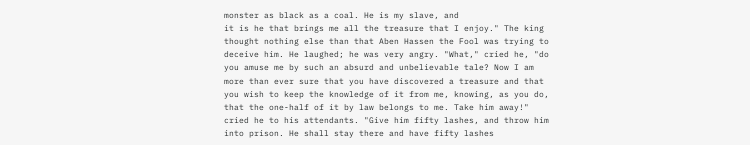monster as black as a coal. He is my slave, and
it is he that brings me all the treasure that I enjoy." The king
thought nothing else than that Aben Hassen the Fool was trying to
deceive him. He laughed; he was very angry. "What," cried he, "do
you amuse me by such an absurd and unbelievable tale? Now I am
more than ever sure that you have discovered a treasure and that
you wish to keep the knowledge of it from me, knowing, as you do,
that the one-half of it by law belongs to me. Take him away!"
cried he to his attendants. "Give him fifty lashes, and throw him
into prison. He shall stay there and have fifty lashes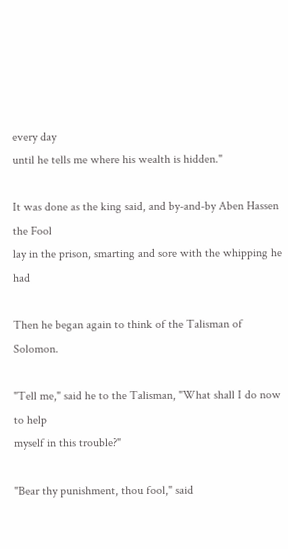every day
until he tells me where his wealth is hidden."

It was done as the king said, and by-and-by Aben Hassen the Fool
lay in the prison, smarting and sore with the whipping he had

Then he began again to think of the Talisman of Solomon.

"Tell me," said he to the Talisman, "What shall I do now to help
myself in this trouble?"

"Bear thy punishment, thou fool," said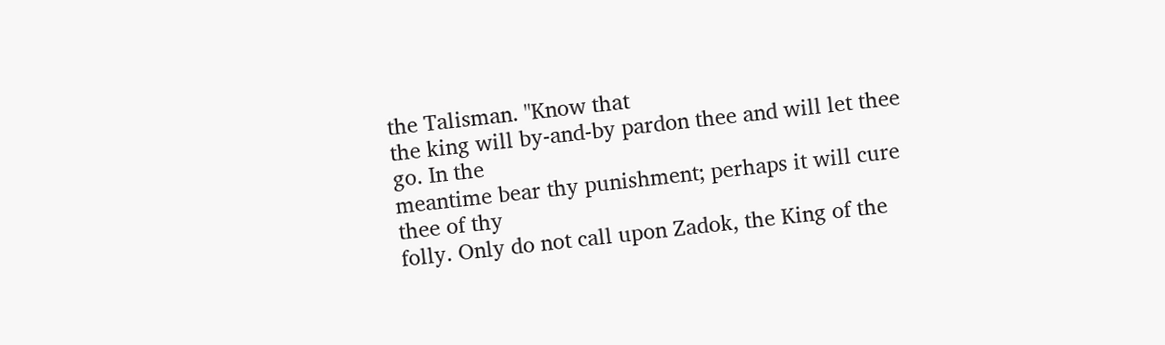the Talisman. "Know that
the king will by-and-by pardon thee and will let thee go. In the
meantime bear thy punishment; perhaps it will cure thee of thy
folly. Only do not call upon Zadok, the King of the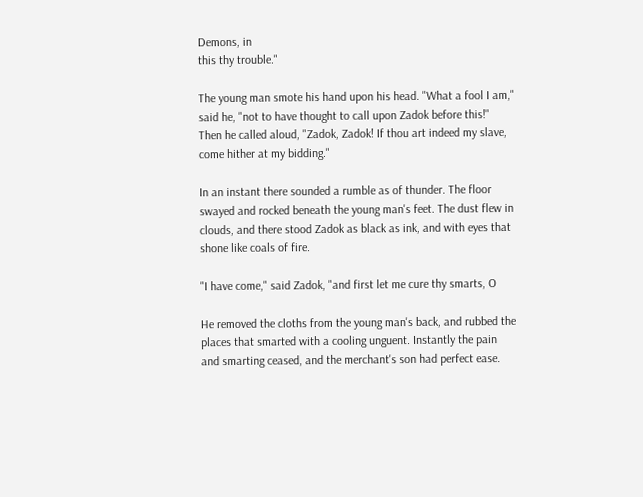Demons, in
this thy trouble."

The young man smote his hand upon his head. "What a fool I am,"
said he, "not to have thought to call upon Zadok before this!"
Then he called aloud, "Zadok, Zadok! If thou art indeed my slave,
come hither at my bidding."

In an instant there sounded a rumble as of thunder. The floor
swayed and rocked beneath the young man's feet. The dust flew in
clouds, and there stood Zadok as black as ink, and with eyes that
shone like coals of fire.

"I have come," said Zadok, "and first let me cure thy smarts, O

He removed the cloths from the young man's back, and rubbed the
places that smarted with a cooling unguent. Instantly the pain
and smarting ceased, and the merchant's son had perfect ease.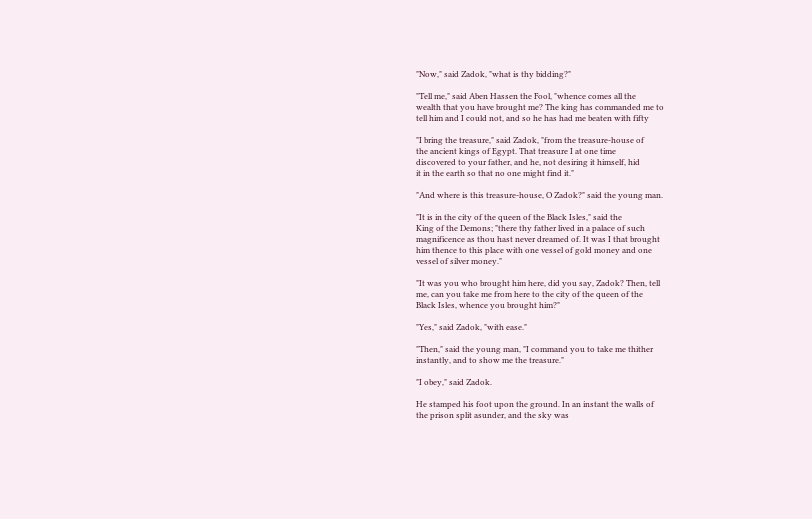"Now," said Zadok, "what is thy bidding?"

"Tell me," said Aben Hassen the Fool, "whence comes all the
wealth that you have brought me? The king has commanded me to
tell him and I could not, and so he has had me beaten with fifty

"I bring the treasure," said Zadok, "from the treasure-house of
the ancient kings of Egypt. That treasure I at one time
discovered to your father, and he, not desiring it himself, hid
it in the earth so that no one might find it."

"And where is this treasure-house, O Zadok?" said the young man.

"It is in the city of the queen of the Black Isles," said the
King of the Demons; "there thy father lived in a palace of such
magnificence as thou hast never dreamed of. It was I that brought
him thence to this place with one vessel of gold money and one
vessel of silver money."

"It was you who brought him here, did you say, Zadok? Then, tell
me, can you take me from here to the city of the queen of the
Black Isles, whence you brought him?"

"Yes," said Zadok, "with ease."

"Then," said the young man, "I command you to take me thither
instantly, and to show me the treasure."

"I obey," said Zadok.

He stamped his foot upon the ground. In an instant the walls of
the prison split asunder, and the sky was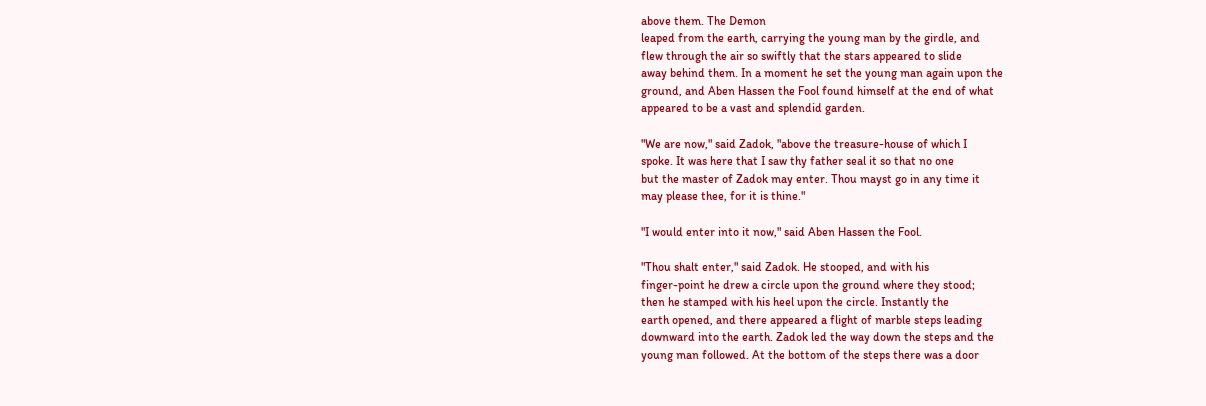above them. The Demon
leaped from the earth, carrying the young man by the girdle, and
flew through the air so swiftly that the stars appeared to slide
away behind them. In a moment he set the young man again upon the
ground, and Aben Hassen the Fool found himself at the end of what
appeared to be a vast and splendid garden.

"We are now," said Zadok, "above the treasure-house of which I
spoke. It was here that I saw thy father seal it so that no one
but the master of Zadok may enter. Thou mayst go in any time it
may please thee, for it is thine."

"I would enter into it now," said Aben Hassen the Fool.

"Thou shalt enter," said Zadok. He stooped, and with his
finger-point he drew a circle upon the ground where they stood;
then he stamped with his heel upon the circle. Instantly the
earth opened, and there appeared a flight of marble steps leading
downward into the earth. Zadok led the way down the steps and the
young man followed. At the bottom of the steps there was a door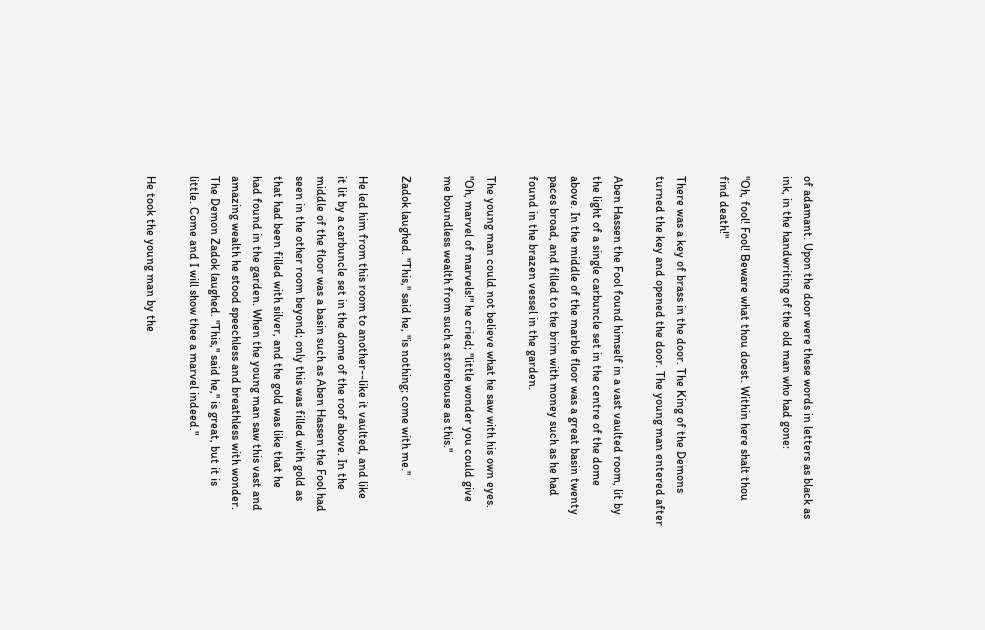of adamant. Upon the door were these words in letters as black as
ink, in the handwriting of the old man who had gone:

"Oh, fool! Fool! Beware what thou doest. Within here shalt thou
find death!"

There was a key of brass in the door. The King of the Demons
turned the key and opened the door. The young man entered after

Aben Hassen the Fool found himself in a vast vaulted room, lit by
the light of a single carbuncle set in the centre of the dome
above. In the middle of the marble floor was a great basin twenty
paces broad, and filled to the brim with money such as he had
found in the brazen vessel in the garden.

The young man could not believe what he saw with his own eyes.
"Oh, marvel of marvels!" he cried; "little wonder you could give
me boundless wealth from such a storehouse as this."

Zadok laughed. "This," said he, "is nothing; come with me."

He led him from this room to another--like it vaulted, and like
it lit by a carbuncle set in the dome of the roof above. In the
middle of the floor was a basin such as Aben Hassen the Fool had
seen in the other room beyond; only this was filled with gold as
that had been filled with silver, and the gold was like that he
had found in the garden. When the young man saw this vast and
amazing wealth he stood speechless and breathless with wonder.
The Demon Zadok laughed. "This," said he," is great, but it is
little. Come and I will show thee a marvel indeed."

He took the young man by the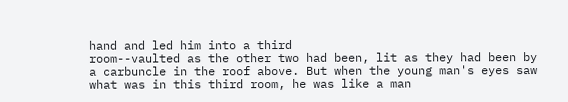hand and led him into a third
room--vaulted as the other two had been, lit as they had been by
a carbuncle in the roof above. But when the young man's eyes saw
what was in this third room, he was like a man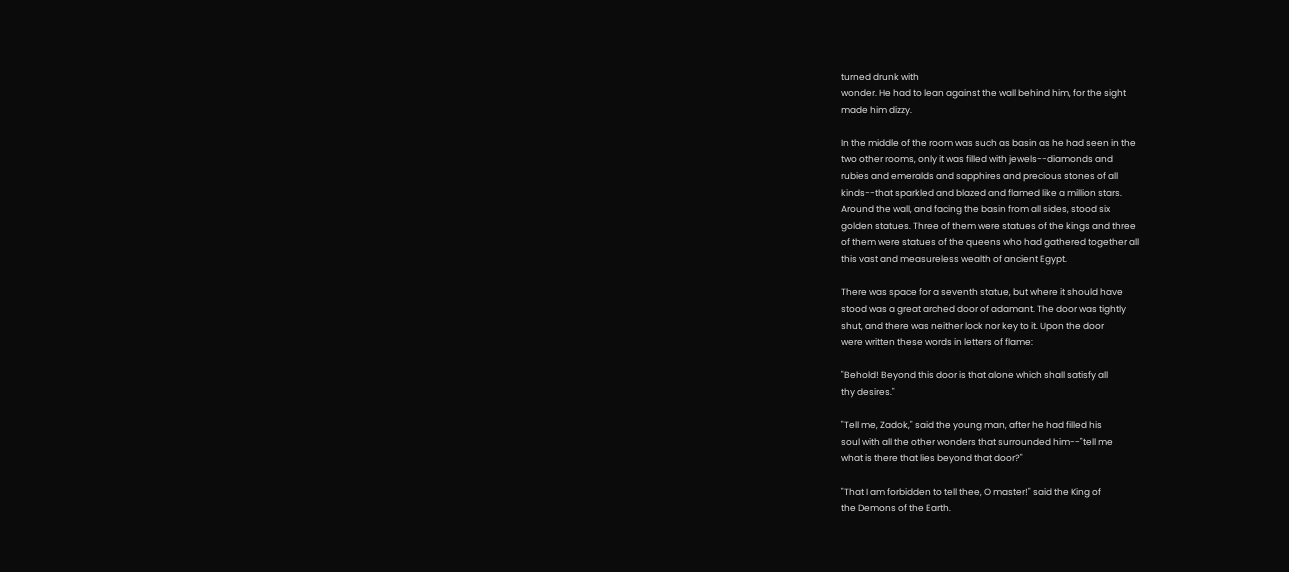turned drunk with
wonder. He had to lean against the wall behind him, for the sight
made him dizzy.

In the middle of the room was such as basin as he had seen in the
two other rooms, only it was filled with jewels--diamonds and
rubies and emeralds and sapphires and precious stones of all
kinds--that sparkled and blazed and flamed like a million stars.
Around the wall, and facing the basin from all sides, stood six
golden statues. Three of them were statues of the kings and three
of them were statues of the queens who had gathered together all
this vast and measureless wealth of ancient Egypt.

There was space for a seventh statue, but where it should have
stood was a great arched door of adamant. The door was tightly
shut, and there was neither lock nor key to it. Upon the door
were written these words in letters of flame:

"Behold! Beyond this door is that alone which shall satisfy all
thy desires."

"Tell me, Zadok," said the young man, after he had filled his
soul with all the other wonders that surrounded him--"tell me
what is there that lies beyond that door?"

"That I am forbidden to tell thee, O master!" said the King of
the Demons of the Earth.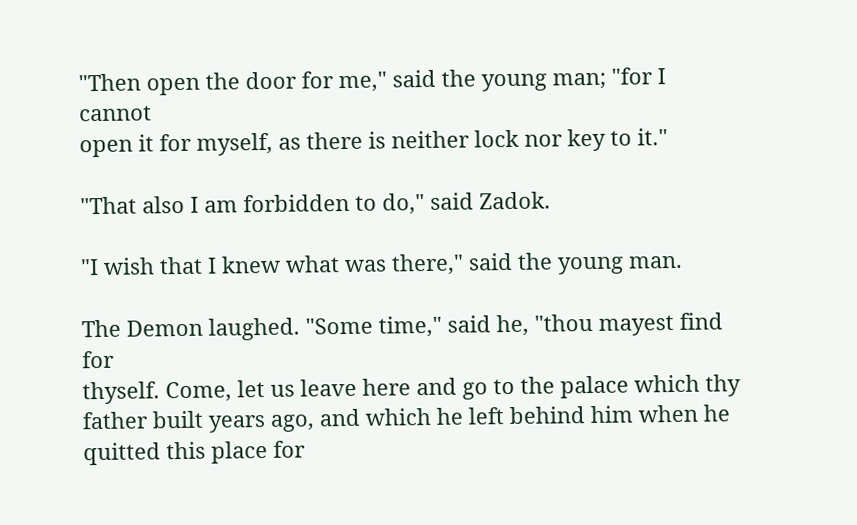"Then open the door for me," said the young man; "for I cannot
open it for myself, as there is neither lock nor key to it."

"That also I am forbidden to do," said Zadok.

"I wish that I knew what was there," said the young man.

The Demon laughed. "Some time," said he, "thou mayest find for
thyself. Come, let us leave here and go to the palace which thy
father built years ago, and which he left behind him when he
quitted this place for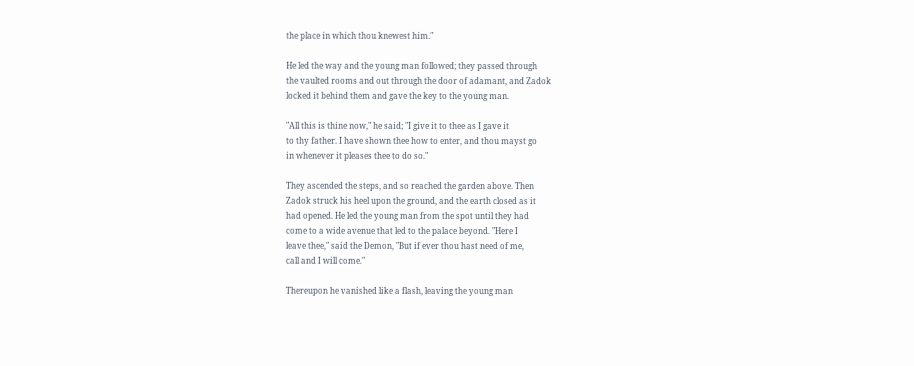the place in which thou knewest him."

He led the way and the young man followed; they passed through
the vaulted rooms and out through the door of adamant, and Zadok
locked it behind them and gave the key to the young man.

"All this is thine now," he said; "I give it to thee as I gave it
to thy father. I have shown thee how to enter, and thou mayst go
in whenever it pleases thee to do so."

They ascended the steps, and so reached the garden above. Then
Zadok struck his heel upon the ground, and the earth closed as it
had opened. He led the young man from the spot until they had
come to a wide avenue that led to the palace beyond. "Here I
leave thee," said the Demon, "But if ever thou hast need of me,
call and I will come."

Thereupon he vanished like a flash, leaving the young man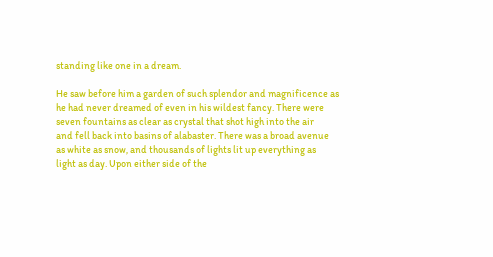standing like one in a dream.

He saw before him a garden of such splendor and magnificence as
he had never dreamed of even in his wildest fancy. There were
seven fountains as clear as crystal that shot high into the air
and fell back into basins of alabaster. There was a broad avenue
as white as snow, and thousands of lights lit up everything as
light as day. Upon either side of the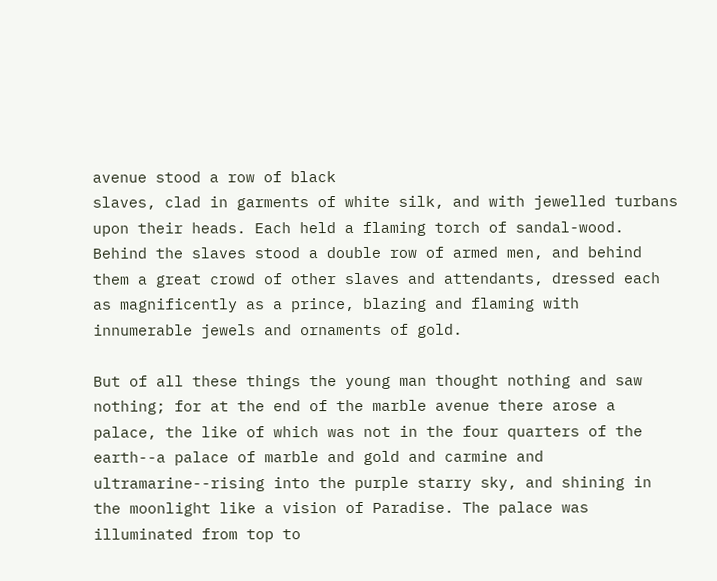avenue stood a row of black
slaves, clad in garments of white silk, and with jewelled turbans
upon their heads. Each held a flaming torch of sandal-wood.
Behind the slaves stood a double row of armed men, and behind
them a great crowd of other slaves and attendants, dressed each
as magnificently as a prince, blazing and flaming with
innumerable jewels and ornaments of gold.

But of all these things the young man thought nothing and saw
nothing; for at the end of the marble avenue there arose a
palace, the like of which was not in the four quarters of the
earth--a palace of marble and gold and carmine and
ultramarine--rising into the purple starry sky, and shining in
the moonlight like a vision of Paradise. The palace was
illuminated from top to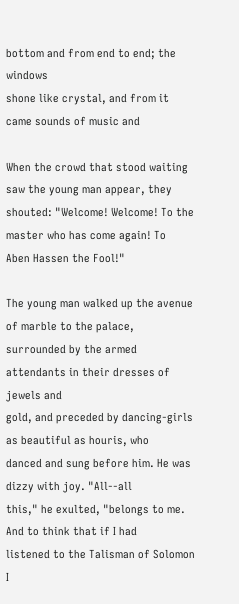bottom and from end to end; the windows
shone like crystal, and from it came sounds of music and

When the crowd that stood waiting saw the young man appear, they
shouted: "Welcome! Welcome! To the master who has come again! To
Aben Hassen the Fool!"

The young man walked up the avenue of marble to the palace,
surrounded by the armed attendants in their dresses of jewels and
gold, and preceded by dancing-girls as beautiful as houris, who
danced and sung before him. He was dizzy with joy. "All--all
this," he exulted, "belongs to me. And to think that if I had
listened to the Talisman of Solomon I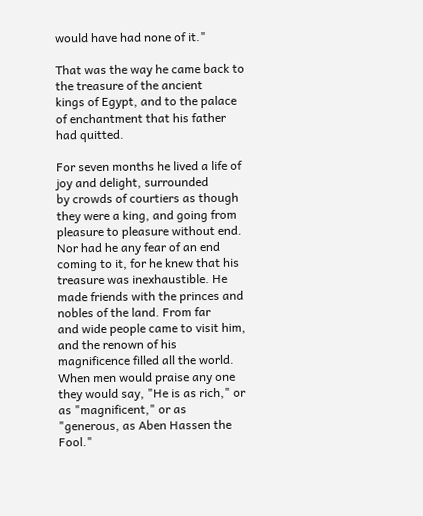would have had none of it."

That was the way he came back to the treasure of the ancient
kings of Egypt, and to the palace of enchantment that his father
had quitted.

For seven months he lived a life of joy and delight, surrounded
by crowds of courtiers as though they were a king, and going from
pleasure to pleasure without end. Nor had he any fear of an end
coming to it, for he knew that his treasure was inexhaustible. He
made friends with the princes and nobles of the land. From far
and wide people came to visit him, and the renown of his
magnificence filled all the world. When men would praise any one
they would say, "He is as rich," or as "magnificent," or as
"generous, as Aben Hassen the Fool."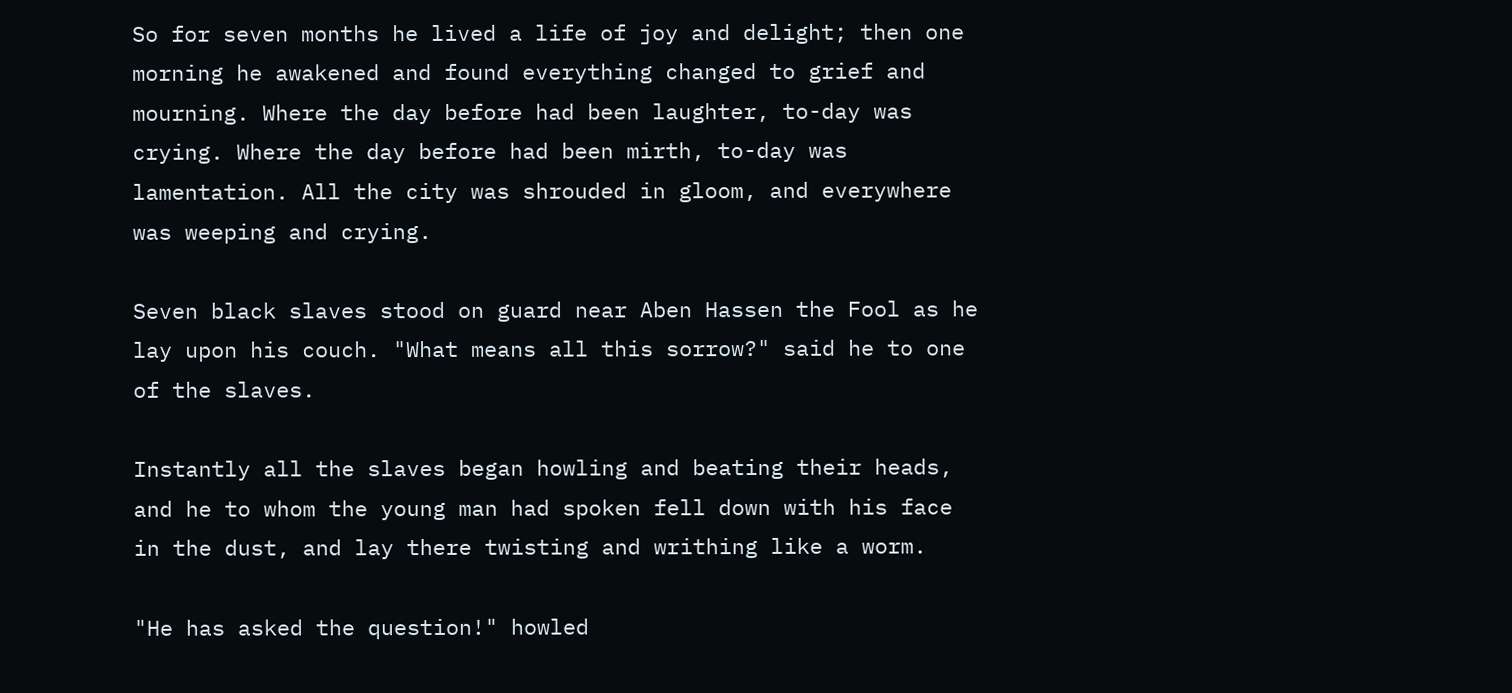So for seven months he lived a life of joy and delight; then one
morning he awakened and found everything changed to grief and
mourning. Where the day before had been laughter, to-day was
crying. Where the day before had been mirth, to-day was
lamentation. All the city was shrouded in gloom, and everywhere
was weeping and crying.

Seven black slaves stood on guard near Aben Hassen the Fool as he
lay upon his couch. "What means all this sorrow?" said he to one
of the slaves.

Instantly all the slaves began howling and beating their heads,
and he to whom the young man had spoken fell down with his face
in the dust, and lay there twisting and writhing like a worm.

"He has asked the question!" howled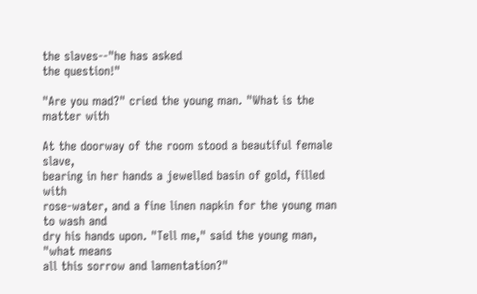the slaves--"he has asked
the question!"

"Are you mad?" cried the young man. "What is the matter with

At the doorway of the room stood a beautiful female slave,
bearing in her hands a jewelled basin of gold, filled with
rose-water, and a fine linen napkin for the young man to wash and
dry his hands upon. "Tell me," said the young man, "what means
all this sorrow and lamentation?"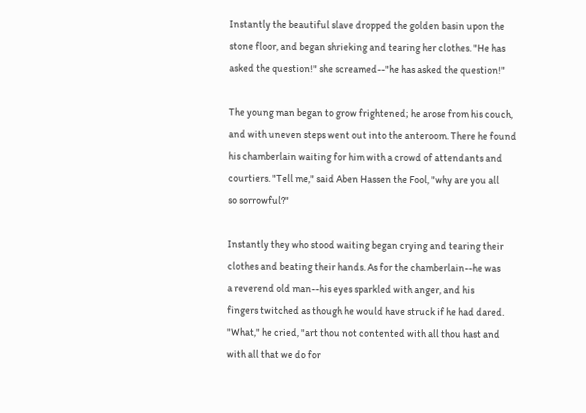Instantly the beautiful slave dropped the golden basin upon the
stone floor, and began shrieking and tearing her clothes. "He has
asked the question!" she screamed--"he has asked the question!"

The young man began to grow frightened; he arose from his couch,
and with uneven steps went out into the anteroom. There he found
his chamberlain waiting for him with a crowd of attendants and
courtiers. "Tell me," said Aben Hassen the Fool, "why are you all
so sorrowful?"

Instantly they who stood waiting began crying and tearing their
clothes and beating their hands. As for the chamberlain--he was
a reverend old man--his eyes sparkled with anger, and his
fingers twitched as though he would have struck if he had dared.
"What," he cried, "art thou not contented with all thou hast and
with all that we do for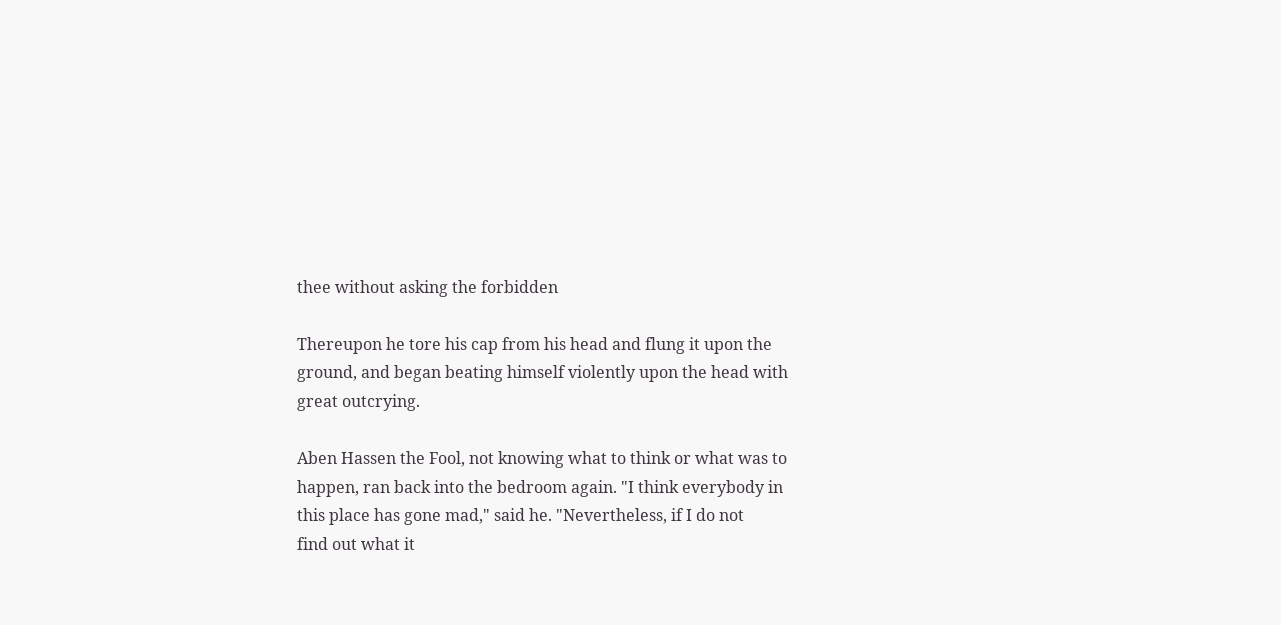thee without asking the forbidden

Thereupon he tore his cap from his head and flung it upon the
ground, and began beating himself violently upon the head with
great outcrying.

Aben Hassen the Fool, not knowing what to think or what was to
happen, ran back into the bedroom again. "I think everybody in
this place has gone mad," said he. "Nevertheless, if I do not
find out what it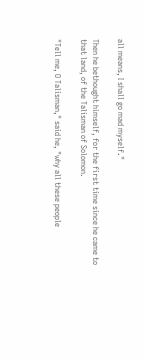all means, I shall go mad myself."

Then he bethought himself, for the first time since he came to
that land, of the Talisman of Solomon.

"Tell me, O Talisman," said he, "why all these people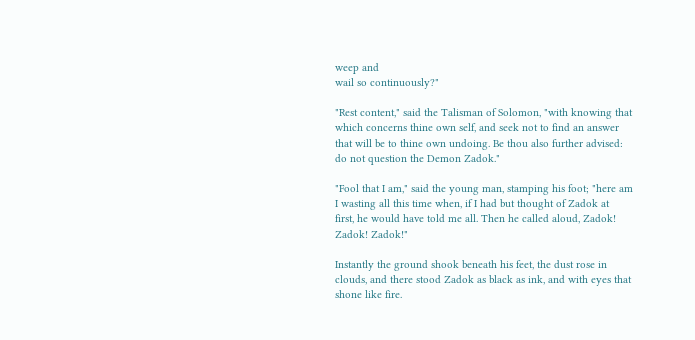weep and
wail so continuously?"

"Rest content," said the Talisman of Solomon, "with knowing that
which concerns thine own self, and seek not to find an answer
that will be to thine own undoing. Be thou also further advised:
do not question the Demon Zadok."

"Fool that I am," said the young man, stamping his foot; "here am
I wasting all this time when, if I had but thought of Zadok at
first, he would have told me all. Then he called aloud, Zadok!
Zadok! Zadok!"

Instantly the ground shook beneath his feet, the dust rose in
clouds, and there stood Zadok as black as ink, and with eyes that
shone like fire.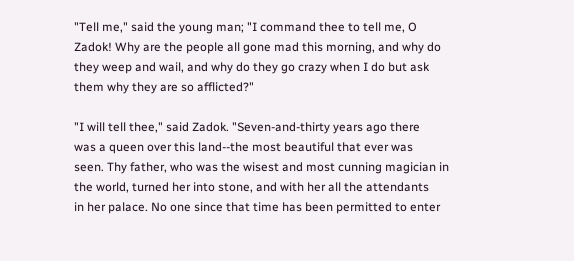"Tell me," said the young man; "I command thee to tell me, O
Zadok! Why are the people all gone mad this morning, and why do
they weep and wail, and why do they go crazy when I do but ask
them why they are so afflicted?"

"I will tell thee," said Zadok. "Seven-and-thirty years ago there
was a queen over this land--the most beautiful that ever was
seen. Thy father, who was the wisest and most cunning magician in
the world, turned her into stone, and with her all the attendants
in her palace. No one since that time has been permitted to enter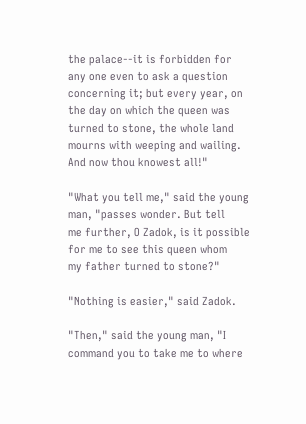the palace--it is forbidden for any one even to ask a question
concerning it; but every year, on the day on which the queen was
turned to stone, the whole land mourns with weeping and wailing.
And now thou knowest all!"

"What you tell me," said the young man, "passes wonder. But tell
me further, O Zadok, is it possible for me to see this queen whom
my father turned to stone?"

"Nothing is easier," said Zadok.

"Then," said the young man, "I command you to take me to where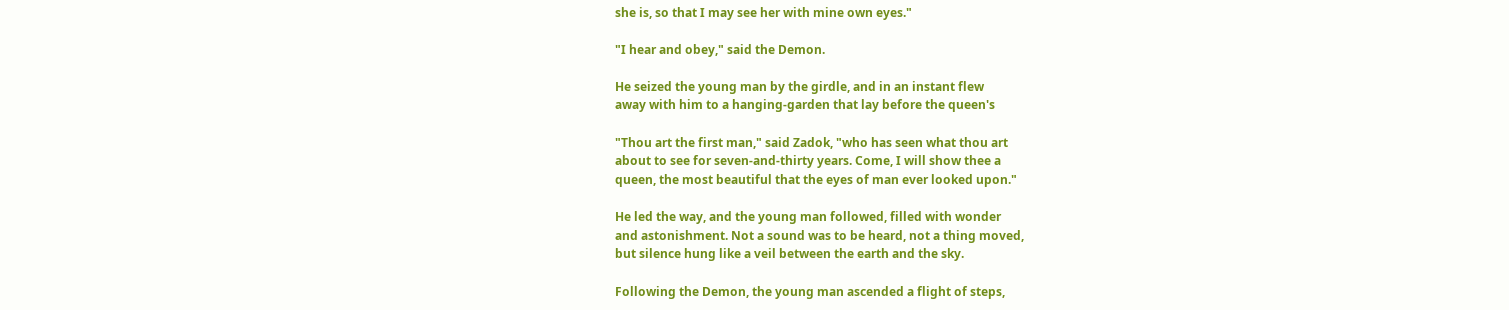she is, so that I may see her with mine own eyes."

"I hear and obey," said the Demon.

He seized the young man by the girdle, and in an instant flew
away with him to a hanging-garden that lay before the queen's

"Thou art the first man," said Zadok, "who has seen what thou art
about to see for seven-and-thirty years. Come, I will show thee a
queen, the most beautiful that the eyes of man ever looked upon."

He led the way, and the young man followed, filled with wonder
and astonishment. Not a sound was to be heard, not a thing moved,
but silence hung like a veil between the earth and the sky.

Following the Demon, the young man ascended a flight of steps,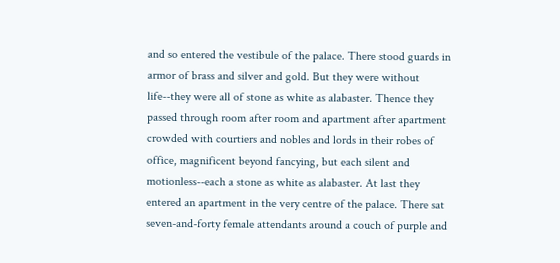and so entered the vestibule of the palace. There stood guards in
armor of brass and silver and gold. But they were without
life--they were all of stone as white as alabaster. Thence they
passed through room after room and apartment after apartment
crowded with courtiers and nobles and lords in their robes of
office, magnificent beyond fancying, but each silent and
motionless--each a stone as white as alabaster. At last they
entered an apartment in the very centre of the palace. There sat
seven-and-forty female attendants around a couch of purple and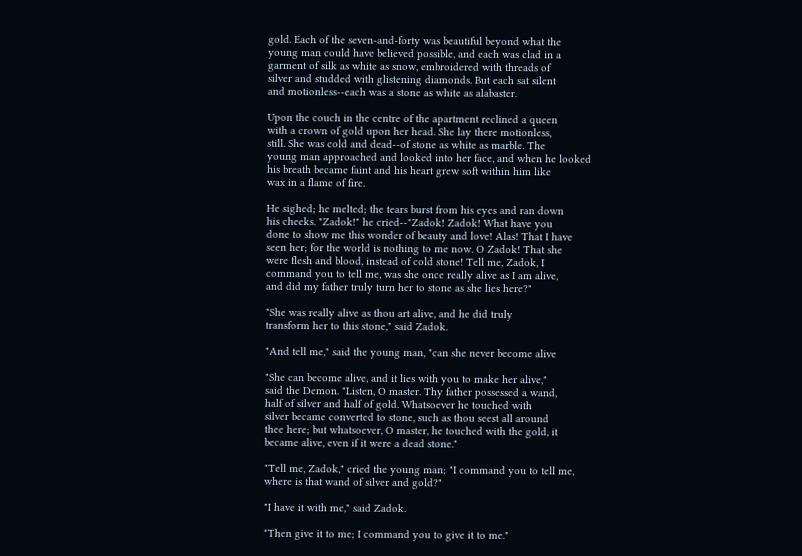gold. Each of the seven-and-forty was beautiful beyond what the
young man could have believed possible, and each was clad in a
garment of silk as white as snow, embroidered with threads of
silver and studded with glistening diamonds. But each sat silent
and motionless--each was a stone as white as alabaster.

Upon the couch in the centre of the apartment reclined a queen
with a crown of gold upon her head. She lay there motionless,
still. She was cold and dead--of stone as white as marble. The
young man approached and looked into her face, and when he looked
his breath became faint and his heart grew soft within him like
wax in a flame of fire.

He sighed; he melted; the tears burst from his eyes and ran down
his cheeks. "Zadok!" he cried--"Zadok! Zadok! What have you
done to show me this wonder of beauty and love! Alas! That I have
seen her; for the world is nothing to me now. O Zadok! That she
were flesh and blood, instead of cold stone! Tell me, Zadok, I
command you to tell me, was she once really alive as I am alive,
and did my father truly turn her to stone as she lies here?"

"She was really alive as thou art alive, and he did truly
transform her to this stone," said Zadok.

"And tell me," said the young man, "can she never become alive

"She can become alive, and it lies with you to make her alive,"
said the Demon. "Listen, O master. Thy father possessed a wand,
half of silver and half of gold. Whatsoever he touched with
silver became converted to stone, such as thou seest all around
thee here; but whatsoever, O master, he touched with the gold, it
became alive, even if it were a dead stone."

"Tell me, Zadok," cried the young man; "I command you to tell me,
where is that wand of silver and gold?"

"I have it with me," said Zadok.

"Then give it to me; I command you to give it to me."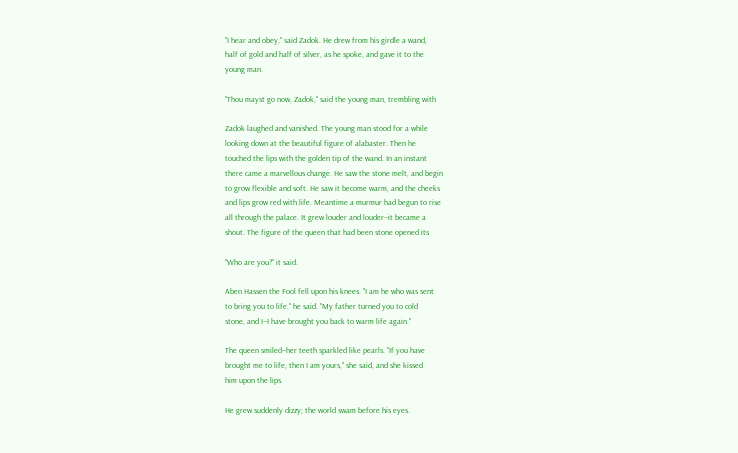"I hear and obey," said Zadok. He drew from his girdle a wand,
half of gold and half of silver, as he spoke, and gave it to the
young man.

"Thou mayst go now, Zadok," said the young man, trembling with

Zadok laughed and vanished. The young man stood for a while
looking down at the beautiful figure of alabaster. Then he
touched the lips with the golden tip of the wand. In an instant
there came a marvellous change. He saw the stone melt, and begin
to grow flexible and soft. He saw it become warm, and the cheeks
and lips grow red with life. Meantime a murmur had begun to rise
all through the palace. It grew louder and louder--it became a
shout. The figure of the queen that had been stone opened its

"Who are you?" it said.

Aben Hassen the Fool fell upon his knees. "I am he who was sent
to bring you to life." he said. "My father turned you to cold
stone, and I--I have brought you back to warm life again."

The queen smiled--her teeth sparkled like pearls. "If you have
brought me to life, then I am yours," she said, and she kissed
him upon the lips.

He grew suddenly dizzy; the world swam before his eyes.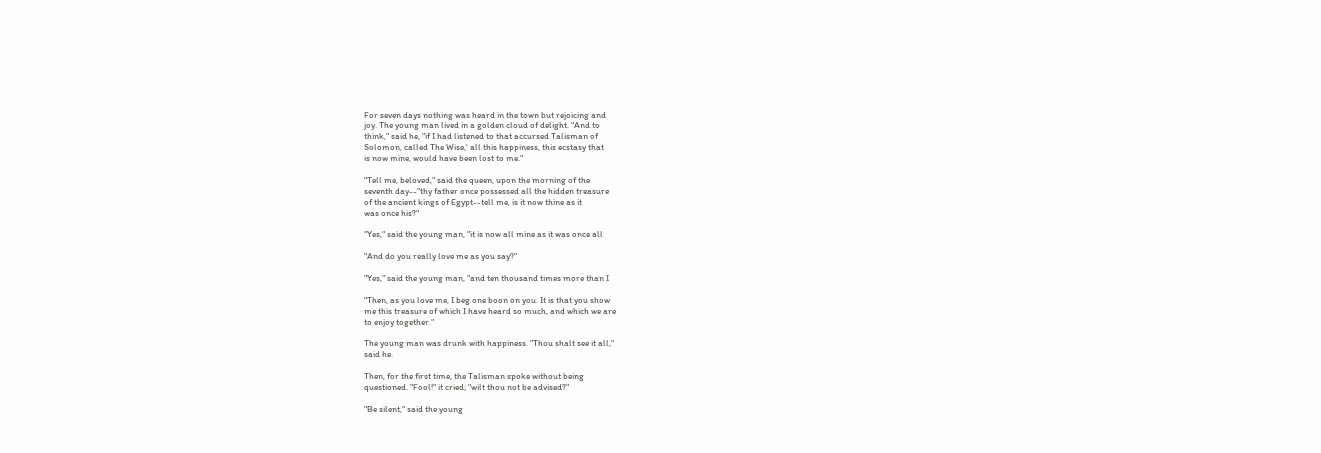For seven days nothing was heard in the town but rejoicing and
joy. The young man lived in a golden cloud of delight. "And to
think," said he, "if I had listened to that accursed Talisman of
Solomon, called The Wise,' all this happiness, this ecstasy that
is now mine, would have been lost to me."

"Tell me, beloved," said the queen, upon the morning of the
seventh day--"thy father once possessed all the hidden treasure
of the ancient kings of Egypt--tell me, is it now thine as it
was once his?"

"Yes," said the young man, "it is now all mine as it was once all

"And do you really love me as you say?"

"Yes," said the young man, "and ten thousand times more than I

"Then, as you love me, I beg one boon on you. It is that you show
me this treasure of which I have heard so much, and which we are
to enjoy together."

The young man was drunk with happiness. "Thou shalt see it all,"
said he.

Then, for the first time, the Talisman spoke without being
questioned. "Fool!" it cried; "wilt thou not be advised?"

"Be silent," said the young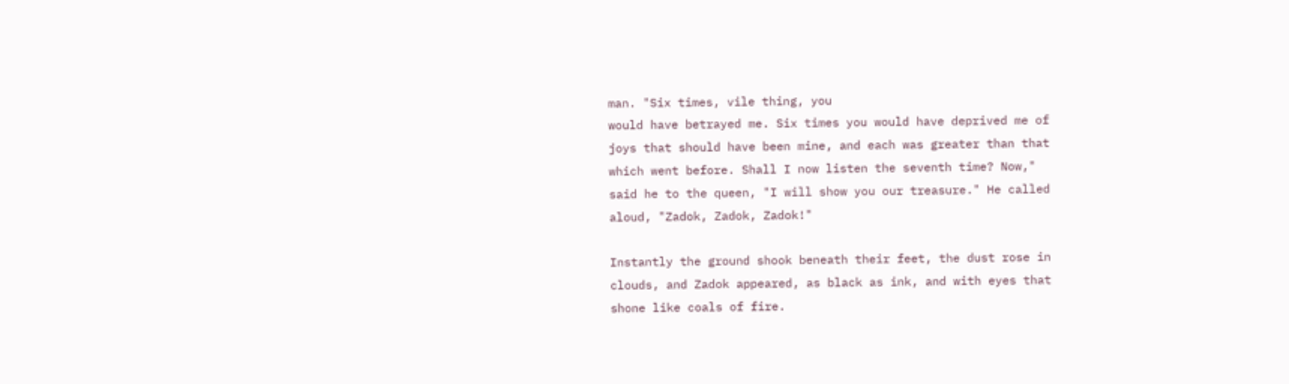man. "Six times, vile thing, you
would have betrayed me. Six times you would have deprived me of
joys that should have been mine, and each was greater than that
which went before. Shall I now listen the seventh time? Now,"
said he to the queen, "I will show you our treasure." He called
aloud, "Zadok, Zadok, Zadok!"

Instantly the ground shook beneath their feet, the dust rose in
clouds, and Zadok appeared, as black as ink, and with eyes that
shone like coals of fire.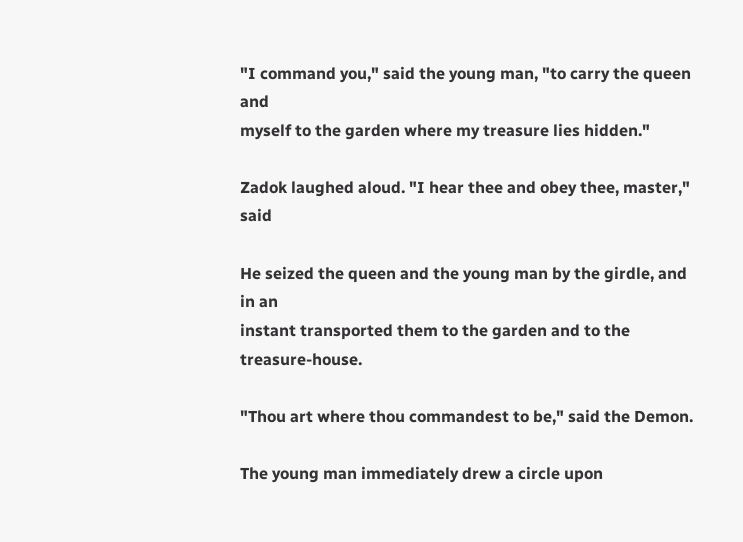"I command you," said the young man, "to carry the queen and
myself to the garden where my treasure lies hidden."

Zadok laughed aloud. "I hear thee and obey thee, master," said

He seized the queen and the young man by the girdle, and in an
instant transported them to the garden and to the treasure-house.

"Thou art where thou commandest to be," said the Demon.

The young man immediately drew a circle upon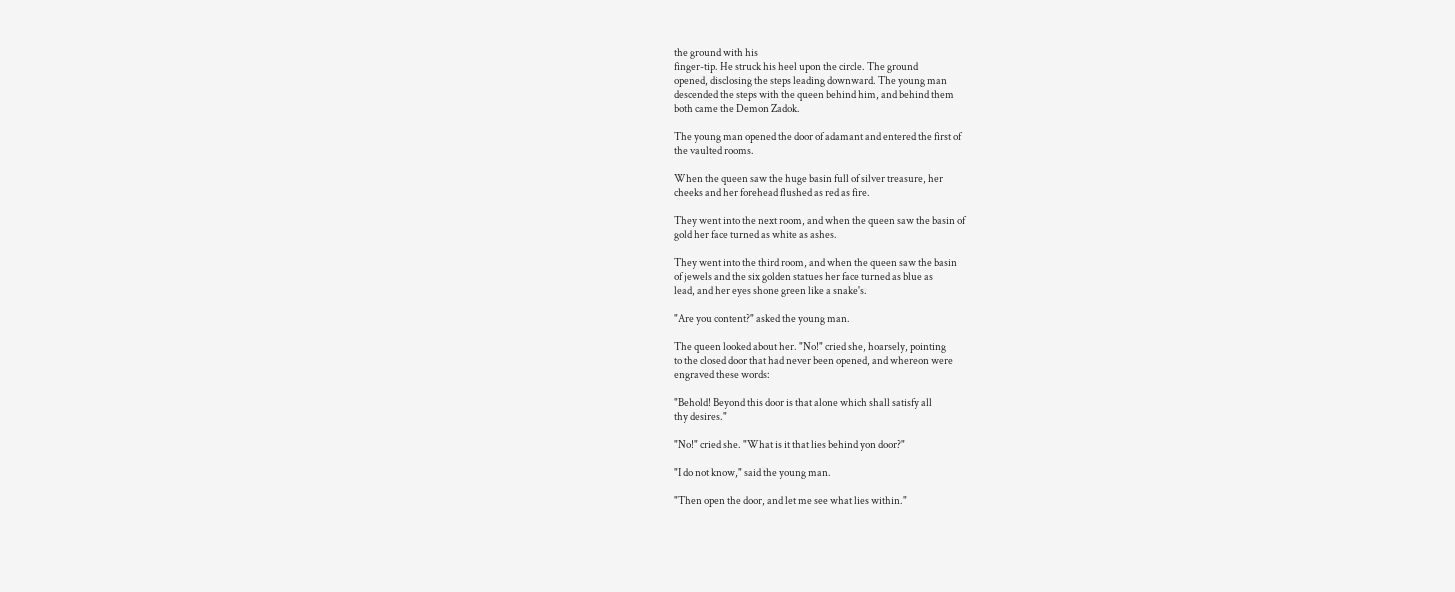the ground with his
finger-tip. He struck his heel upon the circle. The ground
opened, disclosing the steps leading downward. The young man
descended the steps with the queen behind him, and behind them
both came the Demon Zadok.

The young man opened the door of adamant and entered the first of
the vaulted rooms.

When the queen saw the huge basin full of silver treasure, her
cheeks and her forehead flushed as red as fire.

They went into the next room, and when the queen saw the basin of
gold her face turned as white as ashes.

They went into the third room, and when the queen saw the basin
of jewels and the six golden statues her face turned as blue as
lead, and her eyes shone green like a snake's.

"Are you content?" asked the young man.

The queen looked about her. "No!" cried she, hoarsely, pointing
to the closed door that had never been opened, and whereon were
engraved these words:

"Behold! Beyond this door is that alone which shall satisfy all
thy desires."

"No!" cried she. "What is it that lies behind yon door?"

"I do not know," said the young man.

"Then open the door, and let me see what lies within."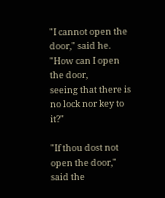"I cannot open the door," said he. "How can I open the door,
seeing that there is no lock nor key to it?"

"If thou dost not open the door," said the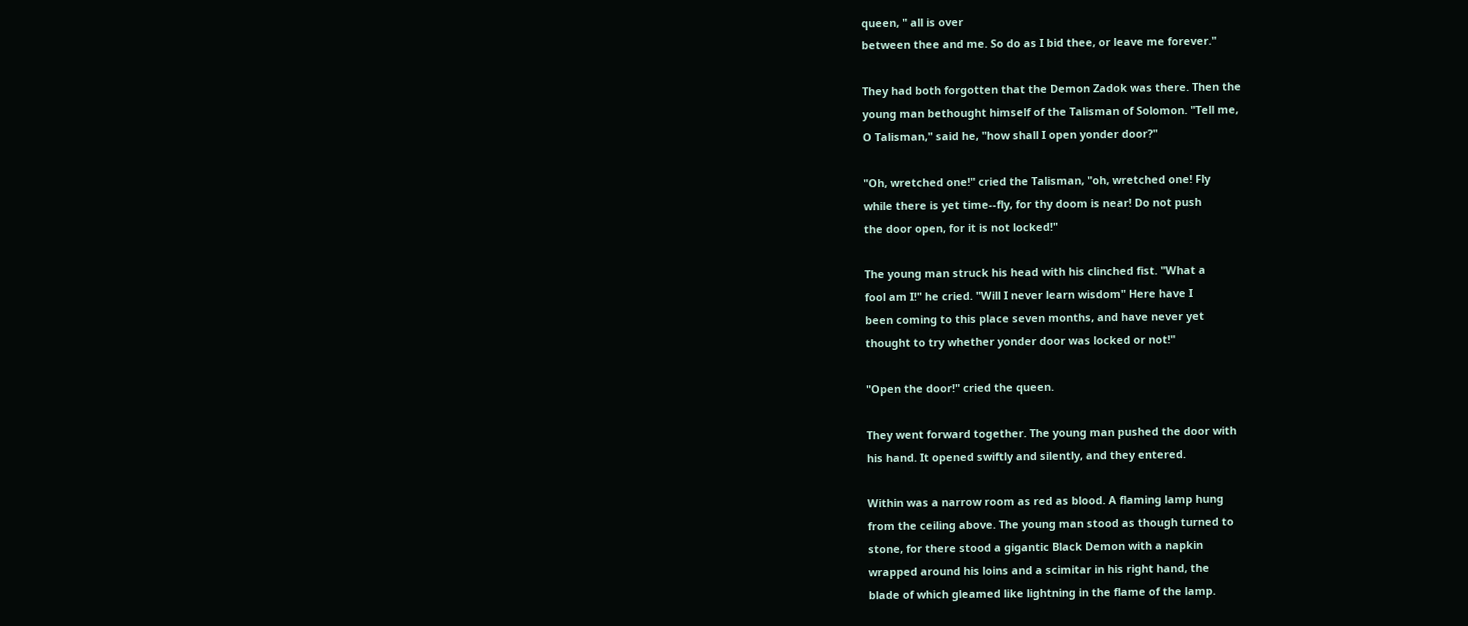queen, " all is over
between thee and me. So do as I bid thee, or leave me forever."

They had both forgotten that the Demon Zadok was there. Then the
young man bethought himself of the Talisman of Solomon. "Tell me,
O Talisman," said he, "how shall I open yonder door?"

"Oh, wretched one!" cried the Talisman, "oh, wretched one! Fly
while there is yet time--fly, for thy doom is near! Do not push
the door open, for it is not locked!"

The young man struck his head with his clinched fist. "What a
fool am I!" he cried. "Will I never learn wisdom" Here have I
been coming to this place seven months, and have never yet
thought to try whether yonder door was locked or not!"

"Open the door!" cried the queen.

They went forward together. The young man pushed the door with
his hand. It opened swiftly and silently, and they entered.

Within was a narrow room as red as blood. A flaming lamp hung
from the ceiling above. The young man stood as though turned to
stone, for there stood a gigantic Black Demon with a napkin
wrapped around his loins and a scimitar in his right hand, the
blade of which gleamed like lightning in the flame of the lamp.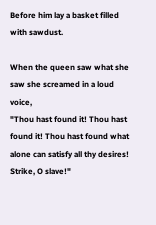Before him lay a basket filled with sawdust.

When the queen saw what she saw she screamed in a loud voice,
"Thou hast found it! Thou hast found it! Thou hast found what
alone can satisfy all thy desires! Strike, O slave!"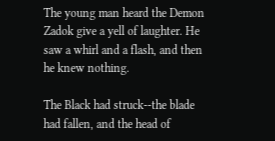The young man heard the Demon Zadok give a yell of laughter. He
saw a whirl and a flash, and then he knew nothing.

The Black had struck--the blade had fallen, and the head of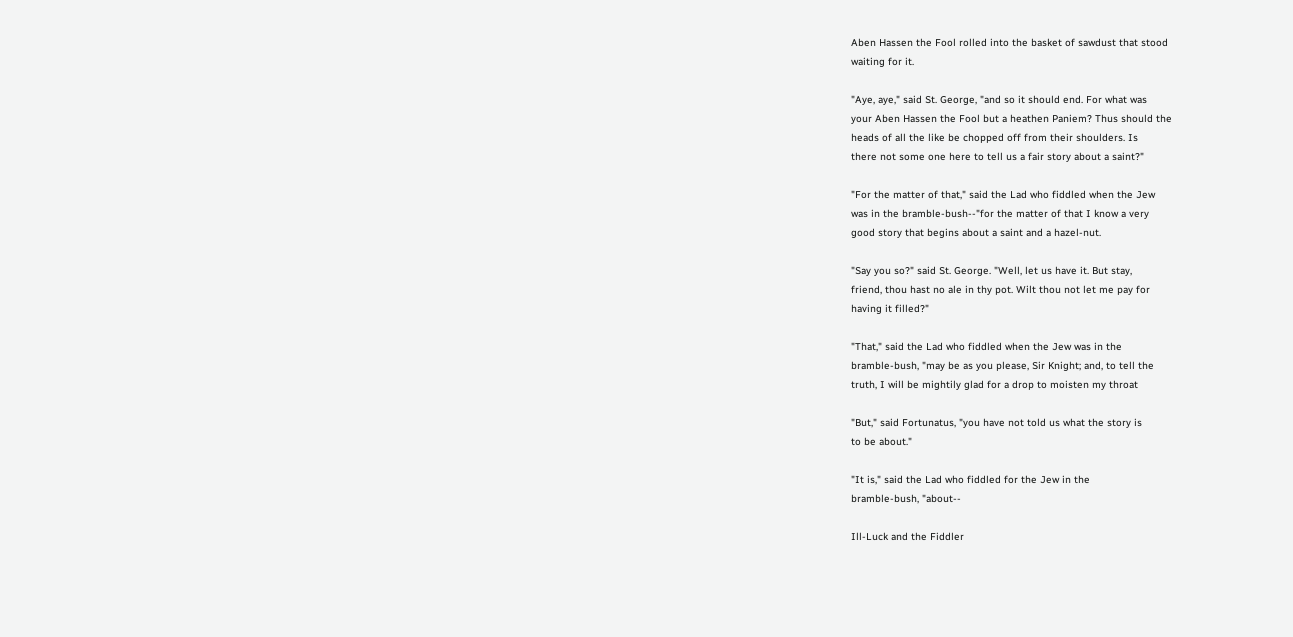Aben Hassen the Fool rolled into the basket of sawdust that stood
waiting for it.

"Aye, aye," said St. George, "and so it should end. For what was
your Aben Hassen the Fool but a heathen Paniem? Thus should the
heads of all the like be chopped off from their shoulders. Is
there not some one here to tell us a fair story about a saint?"

"For the matter of that," said the Lad who fiddled when the Jew
was in the bramble-bush--"for the matter of that I know a very
good story that begins about a saint and a hazel-nut.

"Say you so?" said St. George. "Well, let us have it. But stay,
friend, thou hast no ale in thy pot. Wilt thou not let me pay for
having it filled?"

"That," said the Lad who fiddled when the Jew was in the
bramble-bush, "may be as you please, Sir Knight; and, to tell the
truth, I will be mightily glad for a drop to moisten my throat

"But," said Fortunatus, "you have not told us what the story is
to be about."

"It is," said the Lad who fiddled for the Jew in the
bramble-bush, "about--

Ill-Luck and the Fiddler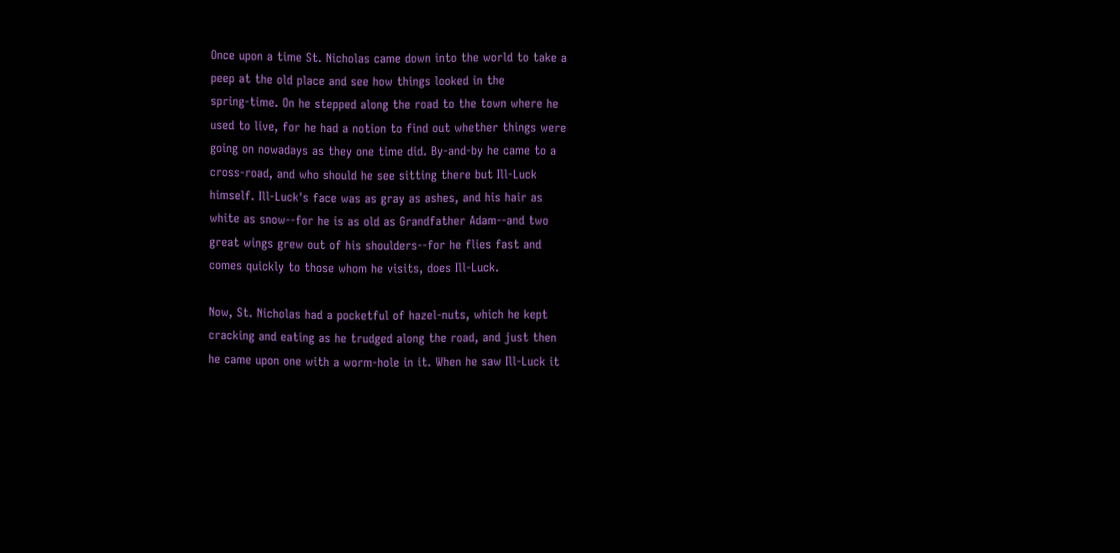Once upon a time St. Nicholas came down into the world to take a
peep at the old place and see how things looked in the
spring-time. On he stepped along the road to the town where he
used to live, for he had a notion to find out whether things were
going on nowadays as they one time did. By-and-by he came to a
cross-road, and who should he see sitting there but Ill-Luck
himself. Ill-Luck's face was as gray as ashes, and his hair as
white as snow--for he is as old as Grandfather Adam--and two
great wings grew out of his shoulders--for he flies fast and
comes quickly to those whom he visits, does Ill-Luck.

Now, St. Nicholas had a pocketful of hazel-nuts, which he kept
cracking and eating as he trudged along the road, and just then
he came upon one with a worm-hole in it. When he saw Ill-Luck it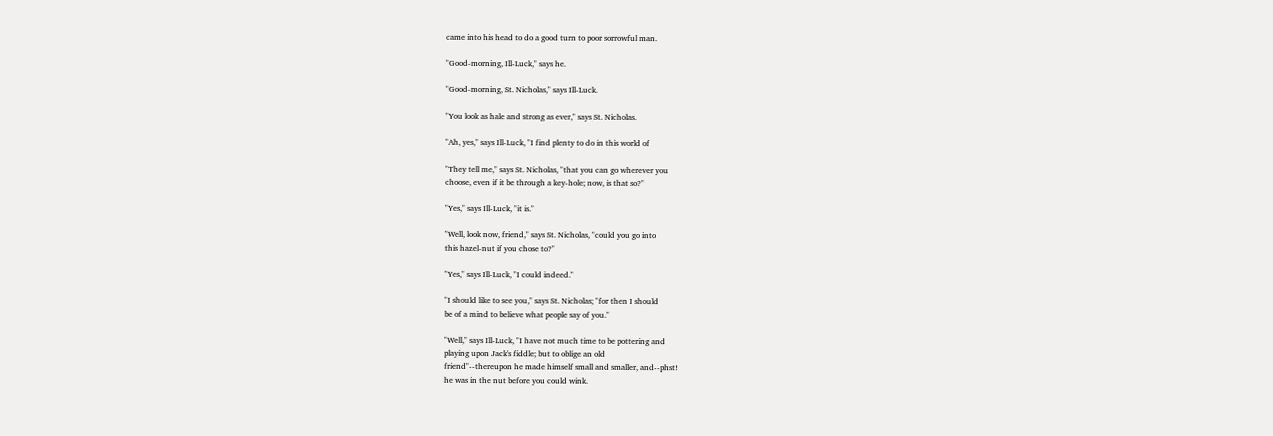came into his head to do a good turn to poor sorrowful man.

"Good-morning, Ill-Luck," says he.

"Good-morning, St. Nicholas," says Ill-Luck.

"You look as hale and strong as ever," says St. Nicholas.

"Ah, yes," says Ill-Luck, "I find plenty to do in this world of

"They tell me," says St. Nicholas, "that you can go wherever you
choose, even if it be through a key-hole; now, is that so?"

"Yes," says Ill-Luck, "it is."

"Well, look now, friend," says St. Nicholas, "could you go into
this hazel-nut if you chose to?"

"Yes," says Ill-Luck, "I could indeed."

"I should like to see you," says St. Nicholas; "for then I should
be of a mind to believe what people say of you."

"Well," says Ill-Luck, "I have not much time to be pottering and
playing upon Jack's fiddle; but to oblige an old
friend"--thereupon he made himself small and smaller, and--phst!
he was in the nut before you could wink.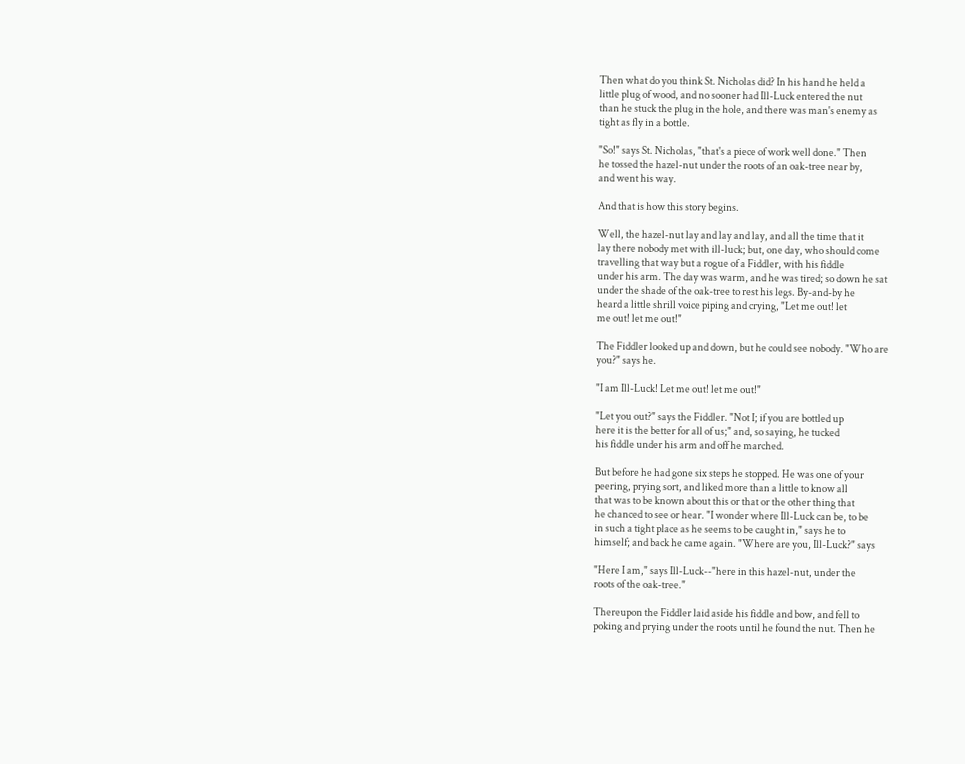Then what do you think St. Nicholas did? In his hand he held a
little plug of wood, and no sooner had Ill-Luck entered the nut
than he stuck the plug in the hole, and there was man's enemy as
tight as fly in a bottle.

"So!" says St. Nicholas, "that's a piece of work well done." Then
he tossed the hazel-nut under the roots of an oak-tree near by,
and went his way.

And that is how this story begins.

Well, the hazel-nut lay and lay and lay, and all the time that it
lay there nobody met with ill-luck; but, one day, who should come
travelling that way but a rogue of a Fiddler, with his fiddle
under his arm. The day was warm, and he was tired; so down he sat
under the shade of the oak-tree to rest his legs. By-and-by he
heard a little shrill voice piping and crying, "Let me out! let
me out! let me out!"

The Fiddler looked up and down, but he could see nobody. "Who are
you?" says he.

"I am Ill-Luck! Let me out! let me out!"

"Let you out?" says the Fiddler. "Not I; if you are bottled up
here it is the better for all of us;" and, so saying, he tucked
his fiddle under his arm and off he marched.

But before he had gone six steps he stopped. He was one of your
peering, prying sort, and liked more than a little to know all
that was to be known about this or that or the other thing that
he chanced to see or hear. "I wonder where Ill-Luck can be, to be
in such a tight place as he seems to be caught in," says he to
himself; and back he came again. "Where are you, Ill-Luck?" says

"Here I am," says Ill-Luck--"here in this hazel-nut, under the
roots of the oak-tree."

Thereupon the Fiddler laid aside his fiddle and bow, and fell to
poking and prying under the roots until he found the nut. Then he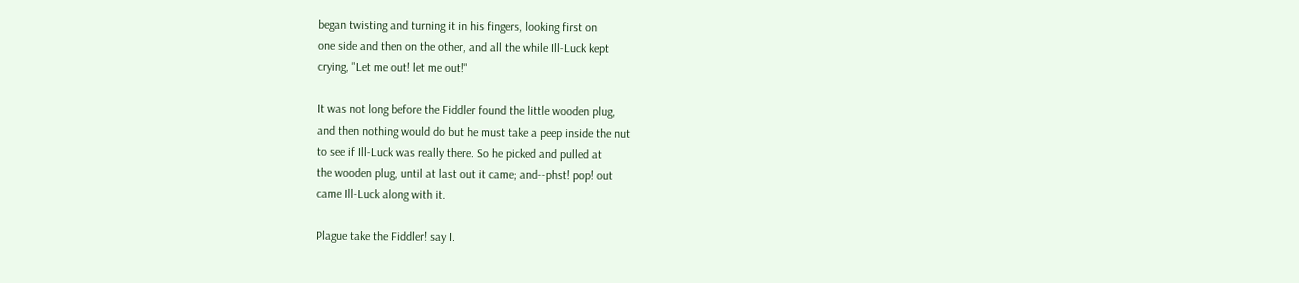began twisting and turning it in his fingers, looking first on
one side and then on the other, and all the while Ill-Luck kept
crying, "Let me out! let me out!"

It was not long before the Fiddler found the little wooden plug,
and then nothing would do but he must take a peep inside the nut
to see if Ill-Luck was really there. So he picked and pulled at
the wooden plug, until at last out it came; and--phst! pop! out
came Ill-Luck along with it.

Plague take the Fiddler! say I.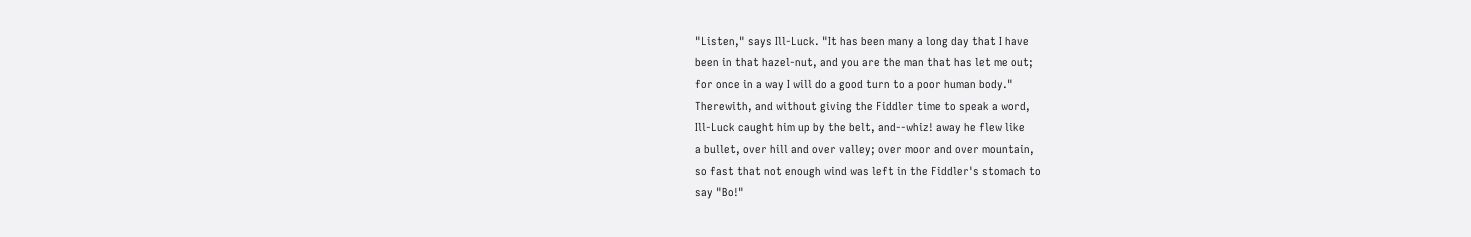"Listen," says Ill-Luck. "It has been many a long day that I have
been in that hazel-nut, and you are the man that has let me out;
for once in a way I will do a good turn to a poor human body."
Therewith, and without giving the Fiddler time to speak a word,
Ill-Luck caught him up by the belt, and--whiz! away he flew like
a bullet, over hill and over valley; over moor and over mountain,
so fast that not enough wind was left in the Fiddler's stomach to
say "Bo!"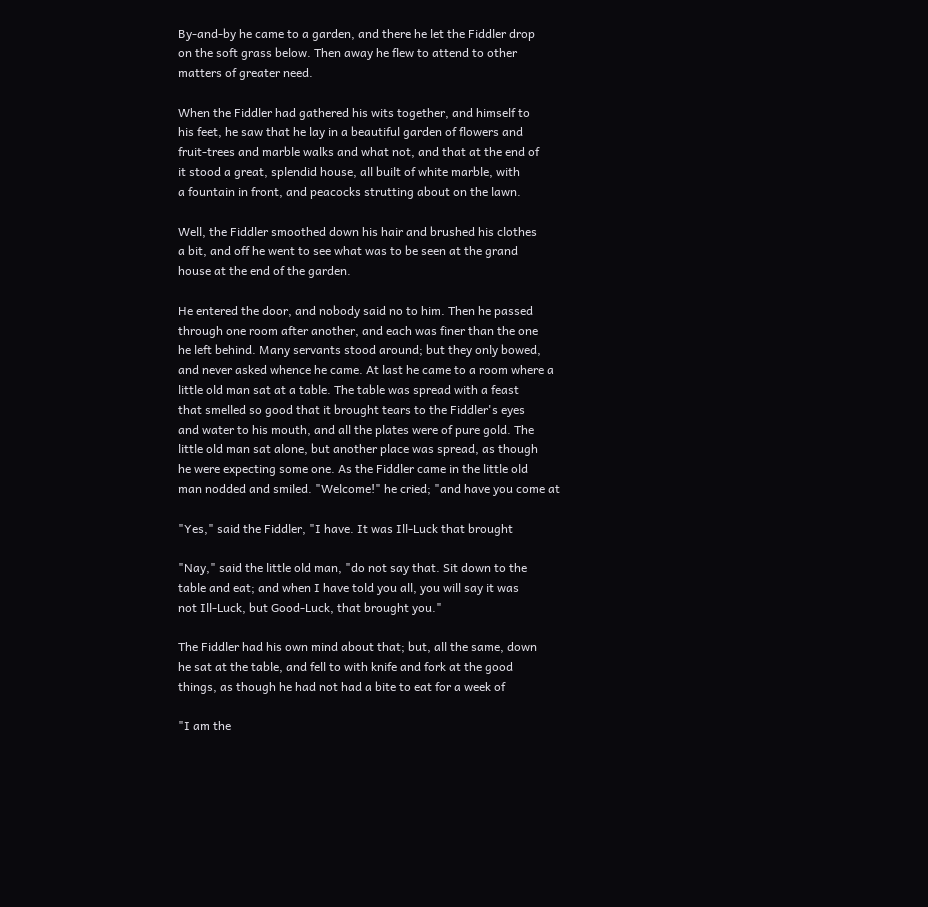By-and-by he came to a garden, and there he let the Fiddler drop
on the soft grass below. Then away he flew to attend to other
matters of greater need.

When the Fiddler had gathered his wits together, and himself to
his feet, he saw that he lay in a beautiful garden of flowers and
fruit-trees and marble walks and what not, and that at the end of
it stood a great, splendid house, all built of white marble, with
a fountain in front, and peacocks strutting about on the lawn.

Well, the Fiddler smoothed down his hair and brushed his clothes
a bit, and off he went to see what was to be seen at the grand
house at the end of the garden.

He entered the door, and nobody said no to him. Then he passed
through one room after another, and each was finer than the one
he left behind. Many servants stood around; but they only bowed,
and never asked whence he came. At last he came to a room where a
little old man sat at a table. The table was spread with a feast
that smelled so good that it brought tears to the Fiddler's eyes
and water to his mouth, and all the plates were of pure gold. The
little old man sat alone, but another place was spread, as though
he were expecting some one. As the Fiddler came in the little old
man nodded and smiled. "Welcome!" he cried; "and have you come at

"Yes," said the Fiddler, "I have. It was Ill-Luck that brought

"Nay," said the little old man, "do not say that. Sit down to the
table and eat; and when I have told you all, you will say it was
not Ill-Luck, but Good-Luck, that brought you."

The Fiddler had his own mind about that; but, all the same, down
he sat at the table, and fell to with knife and fork at the good
things, as though he had not had a bite to eat for a week of

"I am the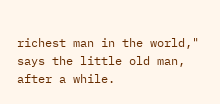richest man in the world," says the little old man,
after a while.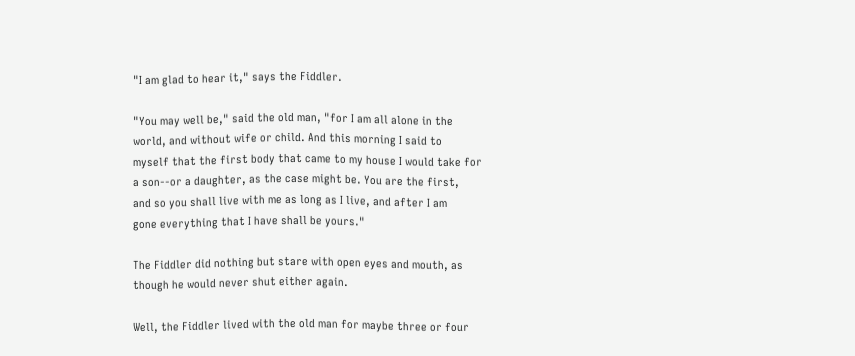"I am glad to hear it," says the Fiddler.

"You may well be," said the old man, "for I am all alone in the
world, and without wife or child. And this morning I said to
myself that the first body that came to my house I would take for
a son--or a daughter, as the case might be. You are the first,
and so you shall live with me as long as I live, and after I am
gone everything that I have shall be yours."

The Fiddler did nothing but stare with open eyes and mouth, as
though he would never shut either again.

Well, the Fiddler lived with the old man for maybe three or four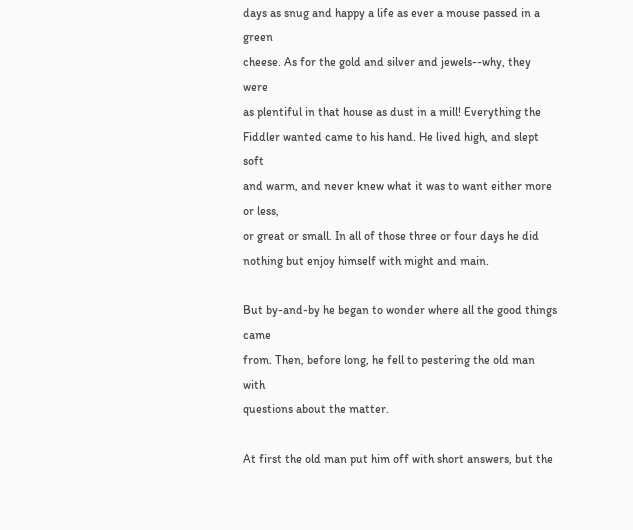days as snug and happy a life as ever a mouse passed in a green
cheese. As for the gold and silver and jewels--why, they were
as plentiful in that house as dust in a mill! Everything the
Fiddler wanted came to his hand. He lived high, and slept soft
and warm, and never knew what it was to want either more or less,
or great or small. In all of those three or four days he did
nothing but enjoy himself with might and main.

But by-and-by he began to wonder where all the good things came
from. Then, before long, he fell to pestering the old man with
questions about the matter.

At first the old man put him off with short answers, but the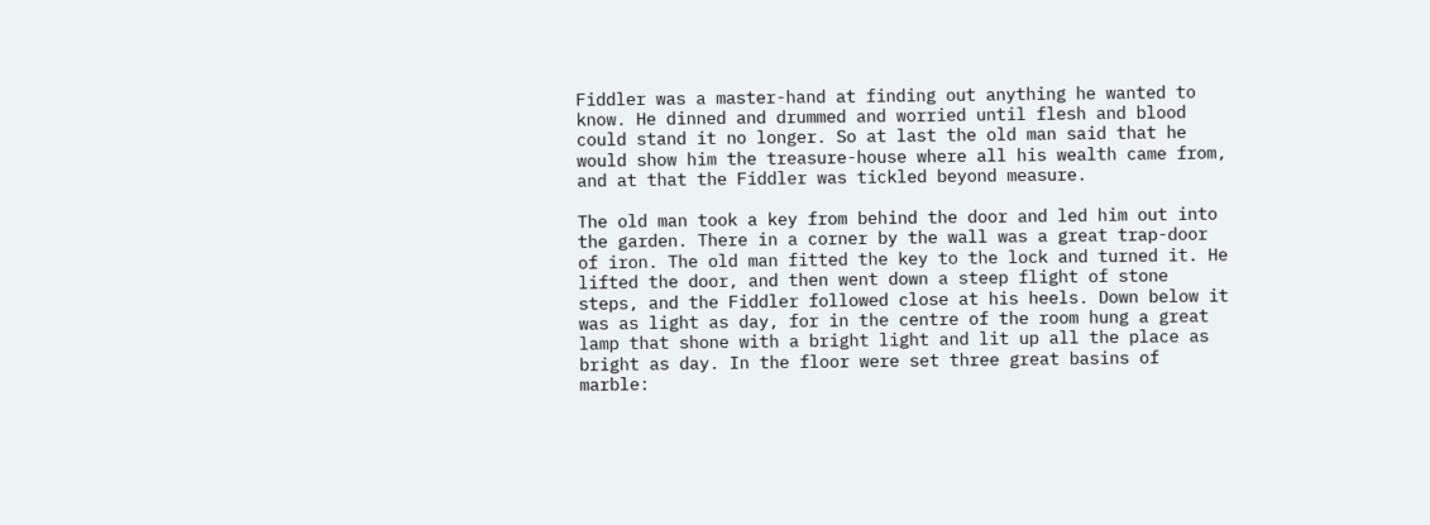Fiddler was a master-hand at finding out anything he wanted to
know. He dinned and drummed and worried until flesh and blood
could stand it no longer. So at last the old man said that he
would show him the treasure-house where all his wealth came from,
and at that the Fiddler was tickled beyond measure.

The old man took a key from behind the door and led him out into
the garden. There in a corner by the wall was a great trap-door
of iron. The old man fitted the key to the lock and turned it. He
lifted the door, and then went down a steep flight of stone
steps, and the Fiddler followed close at his heels. Down below it
was as light as day, for in the centre of the room hung a great
lamp that shone with a bright light and lit up all the place as
bright as day. In the floor were set three great basins of
marble: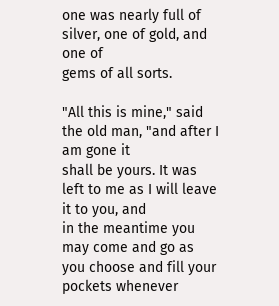one was nearly full of silver, one of gold, and one of
gems of all sorts.

"All this is mine," said the old man, "and after I am gone it
shall be yours. It was left to me as I will leave it to you, and
in the meantime you may come and go as you choose and fill your
pockets whenever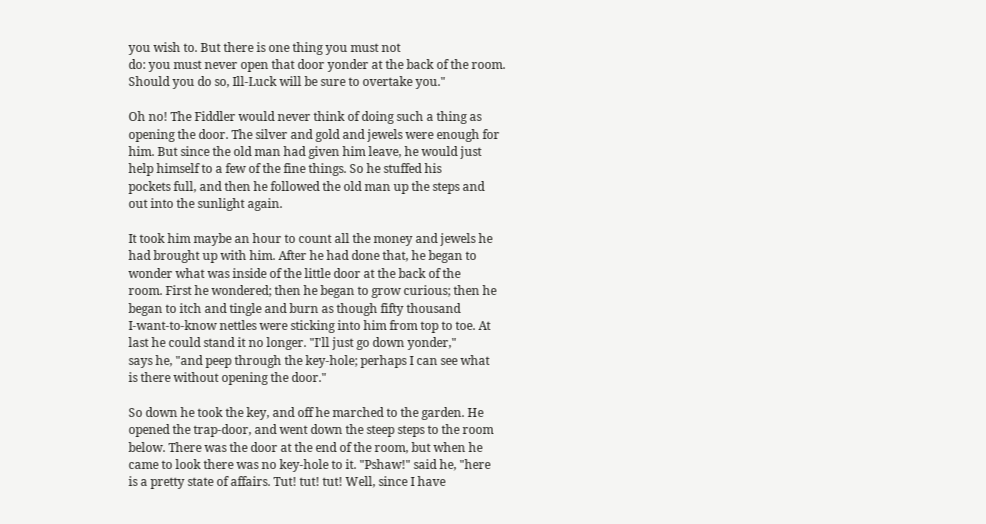you wish to. But there is one thing you must not
do: you must never open that door yonder at the back of the room.
Should you do so, Ill-Luck will be sure to overtake you."

Oh no! The Fiddler would never think of doing such a thing as
opening the door. The silver and gold and jewels were enough for
him. But since the old man had given him leave, he would just
help himself to a few of the fine things. So he stuffed his
pockets full, and then he followed the old man up the steps and
out into the sunlight again.

It took him maybe an hour to count all the money and jewels he
had brought up with him. After he had done that, he began to
wonder what was inside of the little door at the back of the
room. First he wondered; then he began to grow curious; then he
began to itch and tingle and burn as though fifty thousand
I-want-to-know nettles were sticking into him from top to toe. At
last he could stand it no longer. "I'll just go down yonder,"
says he, "and peep through the key-hole; perhaps I can see what
is there without opening the door."

So down he took the key, and off he marched to the garden. He
opened the trap-door, and went down the steep steps to the room
below. There was the door at the end of the room, but when he
came to look there was no key-hole to it. "Pshaw!" said he, "here
is a pretty state of affairs. Tut! tut! tut! Well, since I have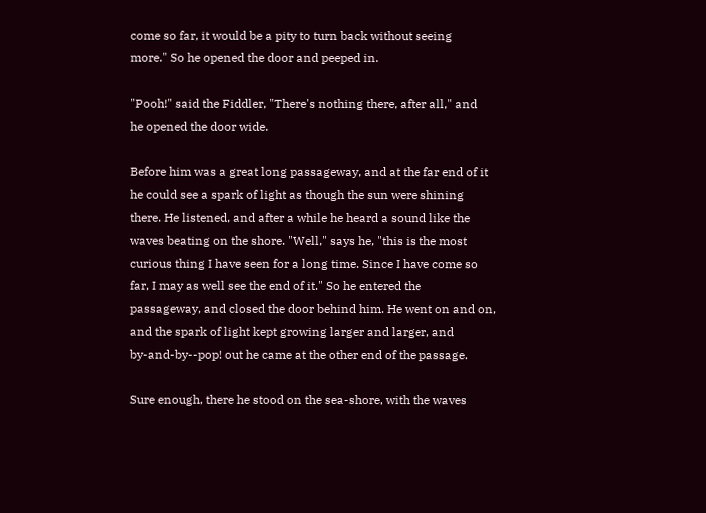come so far, it would be a pity to turn back without seeing
more." So he opened the door and peeped in.

"Pooh!" said the Fiddler, "There's nothing there, after all," and
he opened the door wide.

Before him was a great long passageway, and at the far end of it
he could see a spark of light as though the sun were shining
there. He listened, and after a while he heard a sound like the
waves beating on the shore. "Well," says he, "this is the most
curious thing I have seen for a long time. Since I have come so
far, I may as well see the end of it." So he entered the
passageway, and closed the door behind him. He went on and on,
and the spark of light kept growing larger and larger, and
by-and-by--pop! out he came at the other end of the passage.

Sure enough, there he stood on the sea-shore, with the waves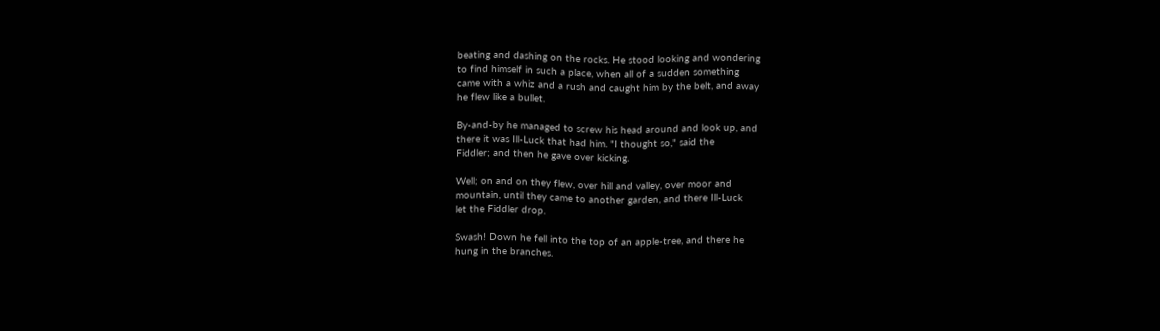beating and dashing on the rocks. He stood looking and wondering
to find himself in such a place, when all of a sudden something
came with a whiz and a rush and caught him by the belt, and away
he flew like a bullet.

By-and-by he managed to screw his head around and look up, and
there it was Ill-Luck that had him. "I thought so," said the
Fiddler; and then he gave over kicking.

Well; on and on they flew, over hill and valley, over moor and
mountain, until they came to another garden, and there Ill-Luck
let the Fiddler drop.

Swash! Down he fell into the top of an apple-tree, and there he
hung in the branches.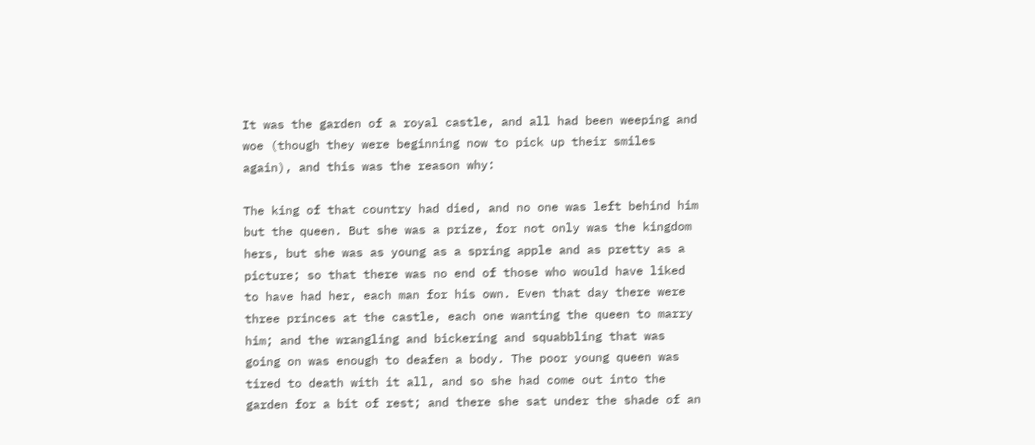It was the garden of a royal castle, and all had been weeping and
woe (though they were beginning now to pick up their smiles
again), and this was the reason why:

The king of that country had died, and no one was left behind him
but the queen. But she was a prize, for not only was the kingdom
hers, but she was as young as a spring apple and as pretty as a
picture; so that there was no end of those who would have liked
to have had her, each man for his own. Even that day there were
three princes at the castle, each one wanting the queen to marry
him; and the wrangling and bickering and squabbling that was
going on was enough to deafen a body. The poor young queen was
tired to death with it all, and so she had come out into the
garden for a bit of rest; and there she sat under the shade of an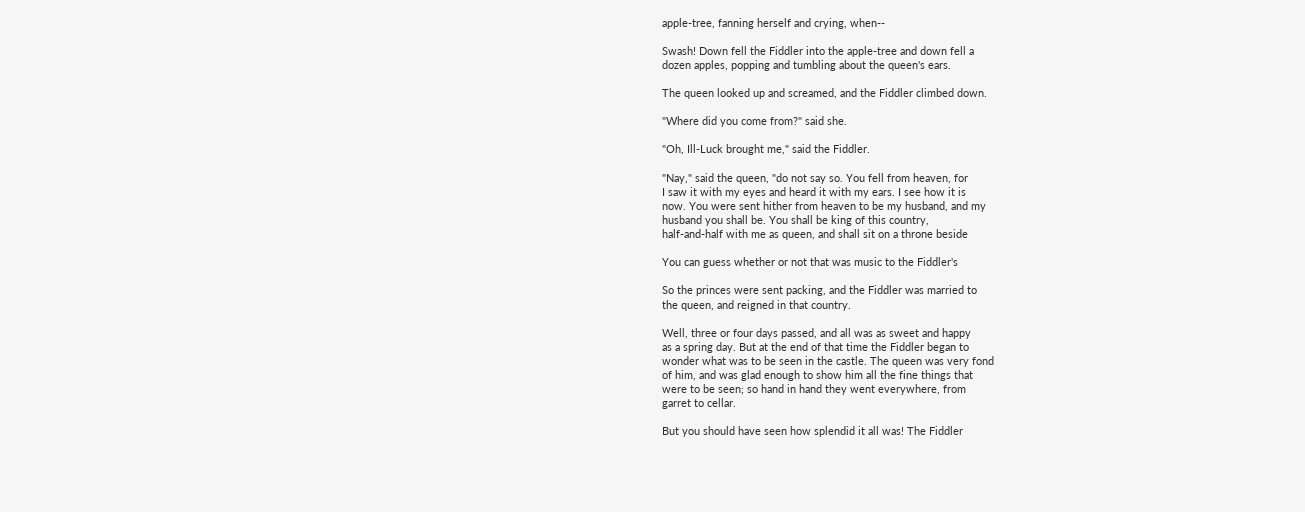apple-tree, fanning herself and crying, when--

Swash! Down fell the Fiddler into the apple-tree and down fell a
dozen apples, popping and tumbling about the queen's ears.

The queen looked up and screamed, and the Fiddler climbed down.

"Where did you come from?" said she.

"Oh, Ill-Luck brought me," said the Fiddler.

"Nay," said the queen, "do not say so. You fell from heaven, for
I saw it with my eyes and heard it with my ears. I see how it is
now. You were sent hither from heaven to be my husband, and my
husband you shall be. You shall be king of this country,
half-and-half with me as queen, and shall sit on a throne beside

You can guess whether or not that was music to the Fiddler's

So the princes were sent packing, and the Fiddler was married to
the queen, and reigned in that country.

Well, three or four days passed, and all was as sweet and happy
as a spring day. But at the end of that time the Fiddler began to
wonder what was to be seen in the castle. The queen was very fond
of him, and was glad enough to show him all the fine things that
were to be seen; so hand in hand they went everywhere, from
garret to cellar.

But you should have seen how splendid it all was! The Fiddler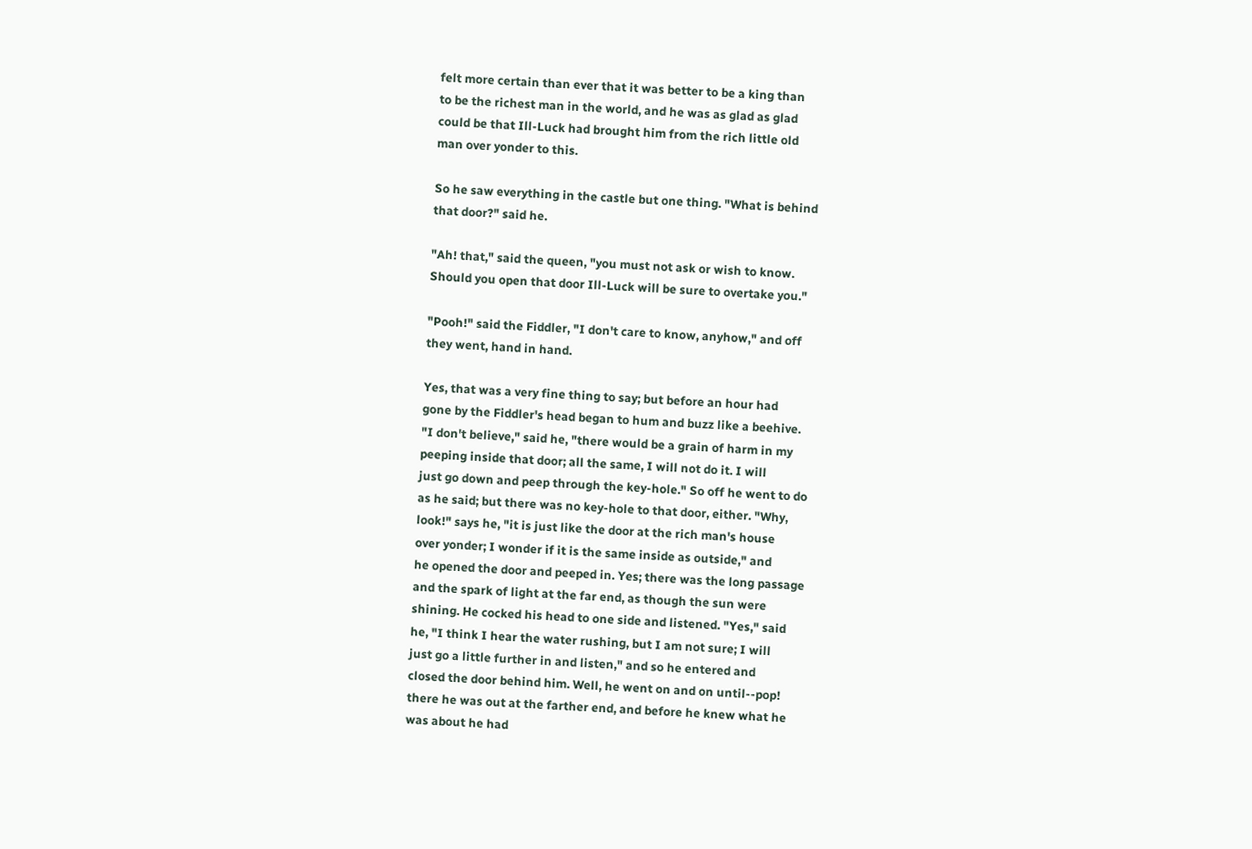felt more certain than ever that it was better to be a king than
to be the richest man in the world, and he was as glad as glad
could be that Ill-Luck had brought him from the rich little old
man over yonder to this.

So he saw everything in the castle but one thing. "What is behind
that door?" said he.

"Ah! that," said the queen, "you must not ask or wish to know.
Should you open that door Ill-Luck will be sure to overtake you."

"Pooh!" said the Fiddler, "I don't care to know, anyhow," and off
they went, hand in hand.

Yes, that was a very fine thing to say; but before an hour had
gone by the Fiddler's head began to hum and buzz like a beehive.
"I don't believe," said he, "there would be a grain of harm in my
peeping inside that door; all the same, I will not do it. I will
just go down and peep through the key-hole." So off he went to do
as he said; but there was no key-hole to that door, either. "Why,
look!" says he, "it is just like the door at the rich man's house
over yonder; I wonder if it is the same inside as outside," and
he opened the door and peeped in. Yes; there was the long passage
and the spark of light at the far end, as though the sun were
shining. He cocked his head to one side and listened. "Yes," said
he, "I think I hear the water rushing, but I am not sure; I will
just go a little further in and listen," and so he entered and
closed the door behind him. Well, he went on and on until--pop!
there he was out at the farther end, and before he knew what he
was about he had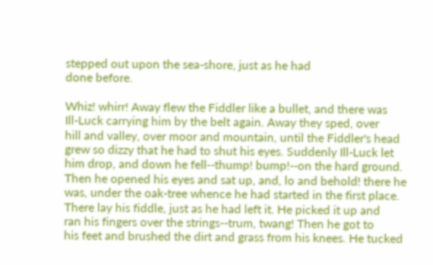stepped out upon the sea-shore, just as he had
done before.

Whiz! whirr! Away flew the Fiddler like a bullet, and there was
Ill-Luck carrying him by the belt again. Away they sped, over
hill and valley, over moor and mountain, until the Fiddler's head
grew so dizzy that he had to shut his eyes. Suddenly Ill-Luck let
him drop, and down he fell--thump! bump!--on the hard ground.
Then he opened his eyes and sat up, and, lo and behold! there he
was, under the oak-tree whence he had started in the first place.
There lay his fiddle, just as he had left it. He picked it up and
ran his fingers over the strings--trum, twang! Then he got to
his feet and brushed the dirt and grass from his knees. He tucked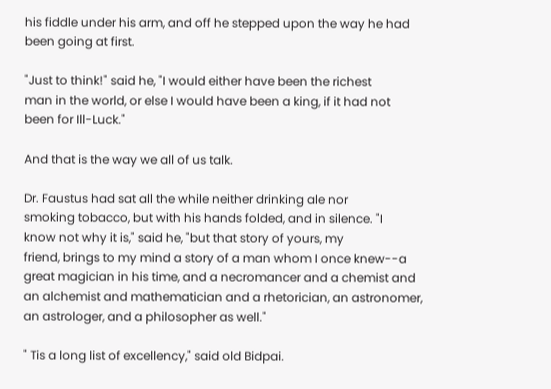his fiddle under his arm, and off he stepped upon the way he had
been going at first.

"Just to think!" said he, "I would either have been the richest
man in the world, or else I would have been a king, if it had not
been for Ill-Luck."

And that is the way we all of us talk.

Dr. Faustus had sat all the while neither drinking ale nor
smoking tobacco, but with his hands folded, and in silence. "I
know not why it is," said he, "but that story of yours, my
friend, brings to my mind a story of a man whom I once knew--a
great magician in his time, and a necromancer and a chemist and
an alchemist and mathematician and a rhetorician, an astronomer,
an astrologer, and a philosopher as well."

" Tis a long list of excellency," said old Bidpai.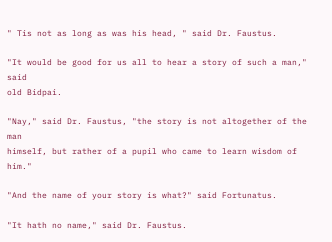" Tis not as long as was his head, " said Dr. Faustus.

"It would be good for us all to hear a story of such a man," said
old Bidpai.

"Nay," said Dr. Faustus, "the story is not altogether of the man
himself, but rather of a pupil who came to learn wisdom of him."

"And the name of your story is what?" said Fortunatus.

"It hath no name," said Dr. Faustus.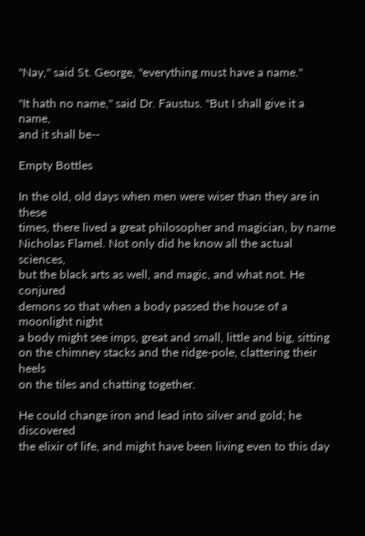"Nay," said St. George, "everything must have a name."

"It hath no name," said Dr. Faustus. "But I shall give it a name,
and it shall be--

Empty Bottles

In the old, old days when men were wiser than they are in these
times, there lived a great philosopher and magician, by name
Nicholas Flamel. Not only did he know all the actual sciences,
but the black arts as well, and magic, and what not. He conjured
demons so that when a body passed the house of a moonlight night
a body might see imps, great and small, little and big, sitting
on the chimney stacks and the ridge-pole, clattering their heels
on the tiles and chatting together.

He could change iron and lead into silver and gold; he discovered
the elixir of life, and might have been living even to this day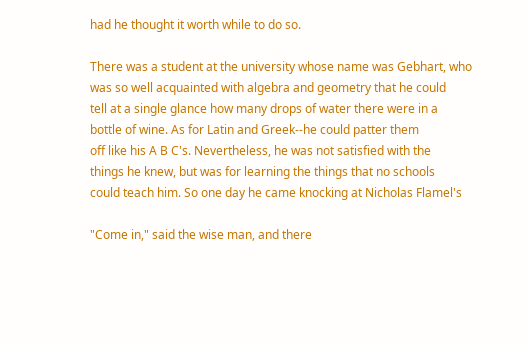had he thought it worth while to do so.

There was a student at the university whose name was Gebhart, who
was so well acquainted with algebra and geometry that he could
tell at a single glance how many drops of water there were in a
bottle of wine. As for Latin and Greek--he could patter them
off like his A B C's. Nevertheless, he was not satisfied with the
things he knew, but was for learning the things that no schools
could teach him. So one day he came knocking at Nicholas Flamel's

"Come in," said the wise man, and there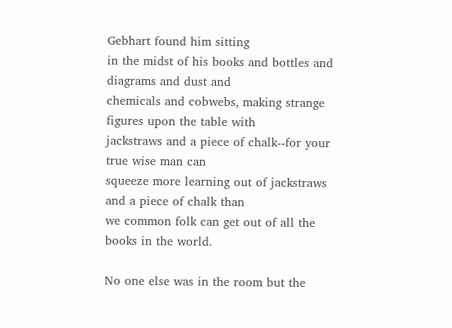Gebhart found him sitting
in the midst of his books and bottles and diagrams and dust and
chemicals and cobwebs, making strange figures upon the table with
jackstraws and a piece of chalk--for your true wise man can
squeeze more learning out of jackstraws and a piece of chalk than
we common folk can get out of all the books in the world.

No one else was in the room but the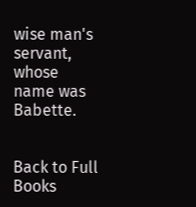wise man's servant, whose
name was Babette.


Back to Full Books